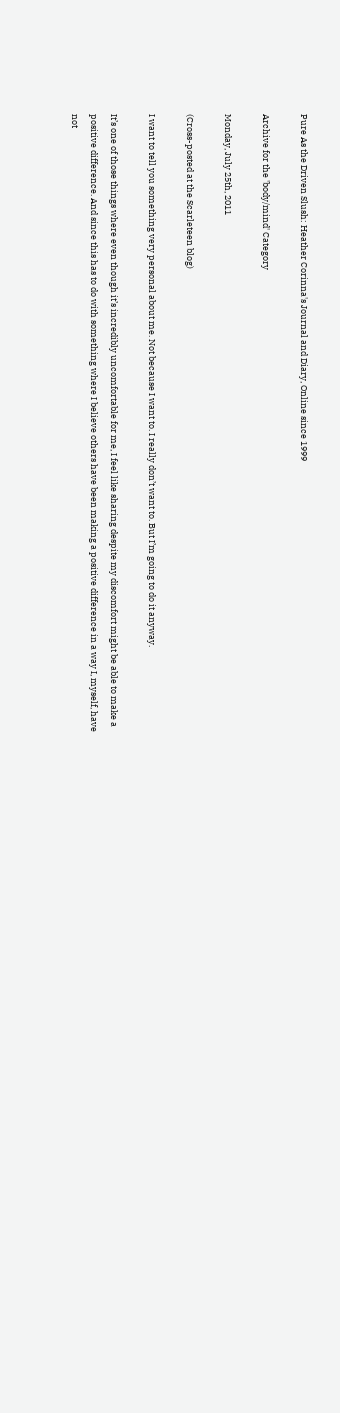Pure As the Driven Slush: Heather Corinna's Journal and Diary, Online since 1999

Archive for the 'body/mind' Category

Monday, July 25th, 2011

(Cross-posted at the Scarleteen blog)

I want to tell you something very personal about me. Not because I want to. I really don’t want to. But I’m going to do it anyway.

It’s one of those things where even though it’s incredibly uncomfortable for me, I feel like sharing despite my discomfort might be able to make a positive difference. And since this has to do with something where I believe others have been making a positive difference in a way I, myself, have not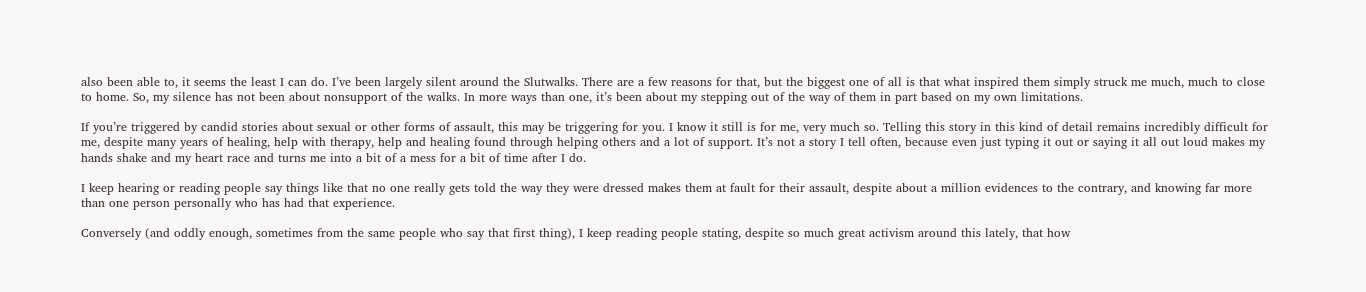also been able to, it seems the least I can do. I’ve been largely silent around the Slutwalks. There are a few reasons for that, but the biggest one of all is that what inspired them simply struck me much, much to close to home. So, my silence has not been about nonsupport of the walks. In more ways than one, it’s been about my stepping out of the way of them in part based on my own limitations.

If you’re triggered by candid stories about sexual or other forms of assault, this may be triggering for you. I know it still is for me, very much so. Telling this story in this kind of detail remains incredibly difficult for me, despite many years of healing, help with therapy, help and healing found through helping others and a lot of support. It’s not a story I tell often, because even just typing it out or saying it all out loud makes my hands shake and my heart race and turns me into a bit of a mess for a bit of time after I do.

I keep hearing or reading people say things like that no one really gets told the way they were dressed makes them at fault for their assault, despite about a million evidences to the contrary, and knowing far more than one person personally who has had that experience.

Conversely (and oddly enough, sometimes from the same people who say that first thing), I keep reading people stating, despite so much great activism around this lately, that how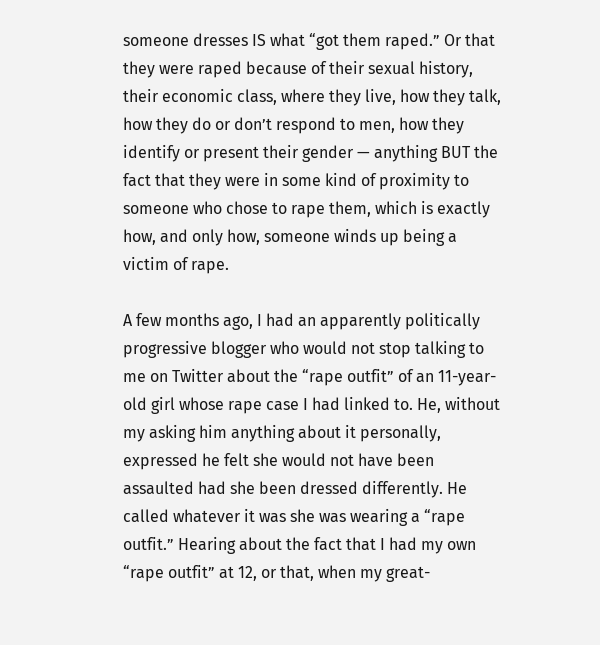someone dresses IS what “got them raped.” Or that they were raped because of their sexual history, their economic class, where they live, how they talk, how they do or don’t respond to men, how they identify or present their gender — anything BUT the fact that they were in some kind of proximity to someone who chose to rape them, which is exactly how, and only how, someone winds up being a victim of rape.

A few months ago, I had an apparently politically progressive blogger who would not stop talking to me on Twitter about the “rape outfit” of an 11-year-old girl whose rape case I had linked to. He, without my asking him anything about it personally, expressed he felt she would not have been assaulted had she been dressed differently. He called whatever it was she was wearing a “rape outfit.” Hearing about the fact that I had my own “rape outfit” at 12, or that, when my great-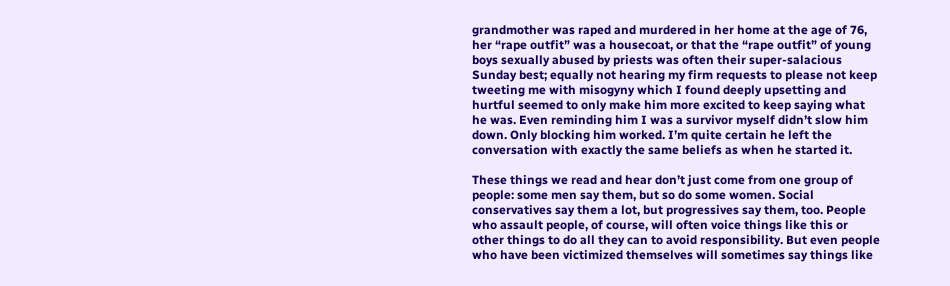grandmother was raped and murdered in her home at the age of 76, her “rape outfit” was a housecoat, or that the “rape outfit” of young boys sexually abused by priests was often their super-salacious Sunday best; equally not hearing my firm requests to please not keep tweeting me with misogyny which I found deeply upsetting and hurtful seemed to only make him more excited to keep saying what he was. Even reminding him I was a survivor myself didn’t slow him down. Only blocking him worked. I’m quite certain he left the conversation with exactly the same beliefs as when he started it.

These things we read and hear don’t just come from one group of people: some men say them, but so do some women. Social conservatives say them a lot, but progressives say them, too. People who assault people, of course, will often voice things like this or other things to do all they can to avoid responsibility. But even people who have been victimized themselves will sometimes say things like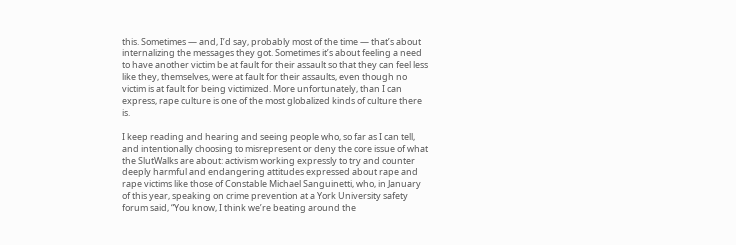this. Sometimes — and, I’d say, probably most of the time — that’s about internalizing the messages they got. Sometimes it’s about feeling a need to have another victim be at fault for their assault so that they can feel less like they, themselves, were at fault for their assaults, even though no victim is at fault for being victimized. More unfortunately, than I can express, rape culture is one of the most globalized kinds of culture there is.

I keep reading and hearing and seeing people who, so far as I can tell, and intentionally choosing to misrepresent or deny the core issue of what the SlutWalks are about: activism working expressly to try and counter deeply harmful and endangering attitudes expressed about rape and rape victims like those of Constable Michael Sanguinetti, who, in January of this year, speaking on crime prevention at a York University safety forum said, “You know, I think we’re beating around the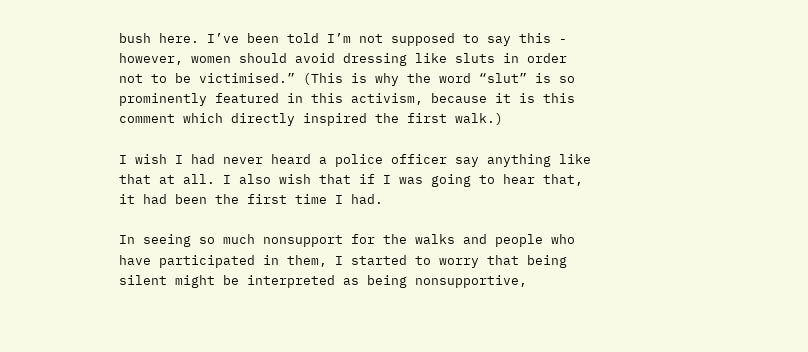bush here. I’ve been told I’m not supposed to say this - however, women should avoid dressing like sluts in order not to be victimised.” (This is why the word “slut” is so prominently featured in this activism, because it is this comment which directly inspired the first walk.)

I wish I had never heard a police officer say anything like that at all. I also wish that if I was going to hear that, it had been the first time I had.

In seeing so much nonsupport for the walks and people who have participated in them, I started to worry that being silent might be interpreted as being nonsupportive,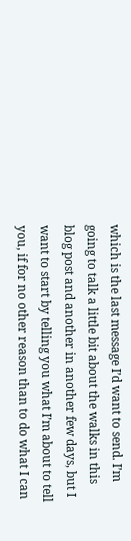which is the last message I’d want to send. I’m going to talk a little bit about the walks in this blog post and another in another few days, but I want to start by telling you what I’m about to tell you, if for no other reason than to do what I can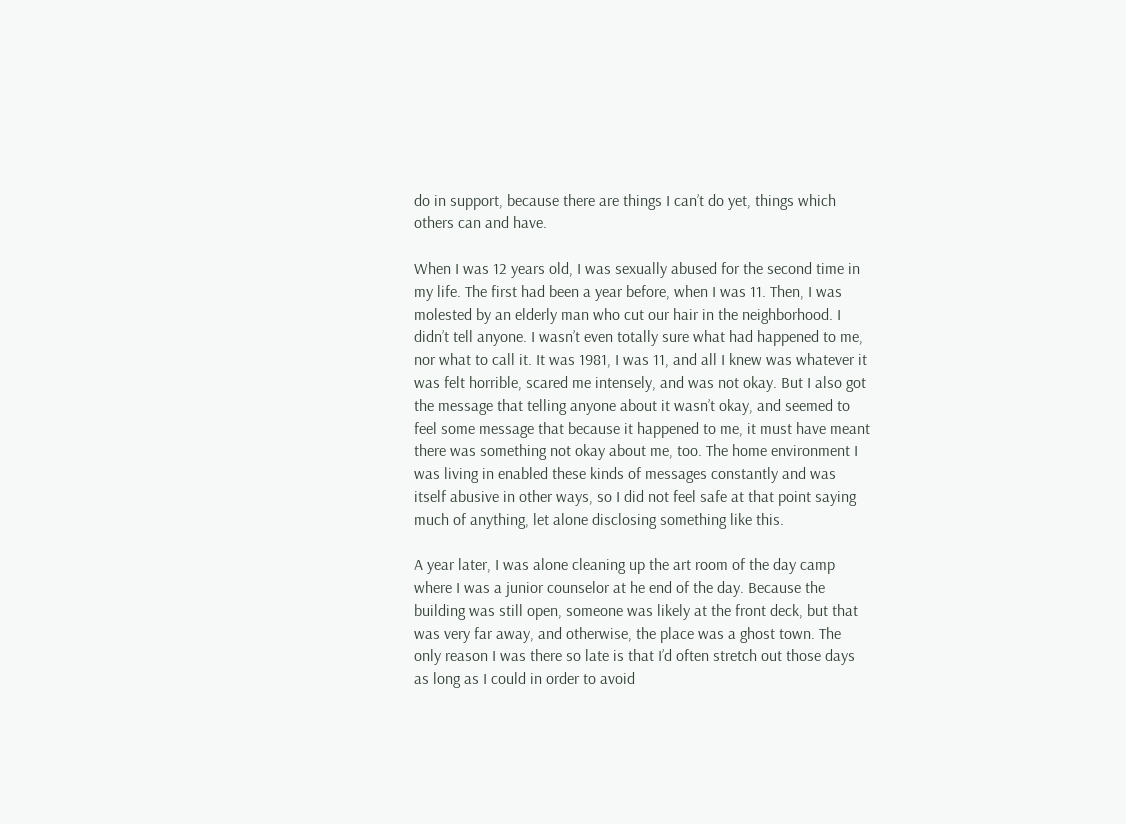do in support, because there are things I can’t do yet, things which others can and have.

When I was 12 years old, I was sexually abused for the second time in my life. The first had been a year before, when I was 11. Then, I was molested by an elderly man who cut our hair in the neighborhood. I didn’t tell anyone. I wasn’t even totally sure what had happened to me, nor what to call it. It was 1981, I was 11, and all I knew was whatever it was felt horrible, scared me intensely, and was not okay. But I also got the message that telling anyone about it wasn’t okay, and seemed to feel some message that because it happened to me, it must have meant there was something not okay about me, too. The home environment I was living in enabled these kinds of messages constantly and was itself abusive in other ways, so I did not feel safe at that point saying much of anything, let alone disclosing something like this.

A year later, I was alone cleaning up the art room of the day camp where I was a junior counselor at he end of the day. Because the building was still open, someone was likely at the front deck, but that was very far away, and otherwise, the place was a ghost town. The only reason I was there so late is that I’d often stretch out those days as long as I could in order to avoid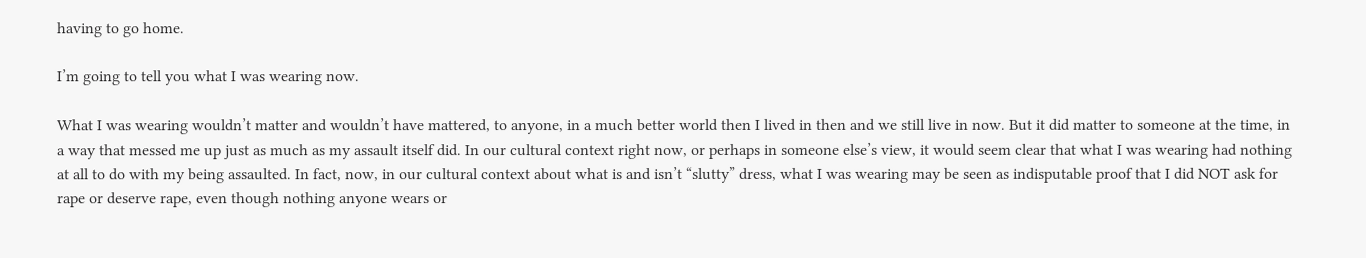having to go home.

I’m going to tell you what I was wearing now.

What I was wearing wouldn’t matter and wouldn’t have mattered, to anyone, in a much better world then I lived in then and we still live in now. But it did matter to someone at the time, in a way that messed me up just as much as my assault itself did. In our cultural context right now, or perhaps in someone else’s view, it would seem clear that what I was wearing had nothing at all to do with my being assaulted. In fact, now, in our cultural context about what is and isn’t “slutty” dress, what I was wearing may be seen as indisputable proof that I did NOT ask for rape or deserve rape, even though nothing anyone wears or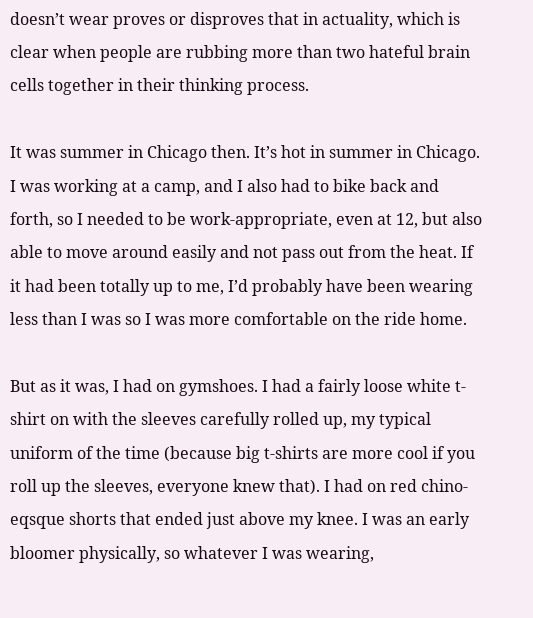doesn’t wear proves or disproves that in actuality, which is clear when people are rubbing more than two hateful brain cells together in their thinking process.

It was summer in Chicago then. It’s hot in summer in Chicago. I was working at a camp, and I also had to bike back and forth, so I needed to be work-appropriate, even at 12, but also able to move around easily and not pass out from the heat. If it had been totally up to me, I’d probably have been wearing less than I was so I was more comfortable on the ride home.

But as it was, I had on gymshoes. I had a fairly loose white t-shirt on with the sleeves carefully rolled up, my typical uniform of the time (because big t-shirts are more cool if you roll up the sleeves, everyone knew that). I had on red chino-eqsque shorts that ended just above my knee. I was an early bloomer physically, so whatever I was wearing,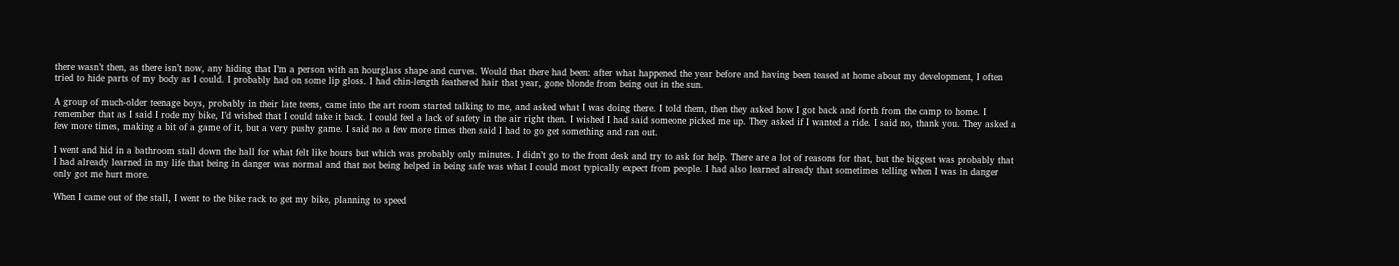there wasn’t then, as there isn’t now, any hiding that I’m a person with an hourglass shape and curves. Would that there had been: after what happened the year before and having been teased at home about my development, I often tried to hide parts of my body as I could. I probably had on some lip gloss. I had chin-length feathered hair that year, gone blonde from being out in the sun.

A group of much-older teenage boys, probably in their late teens, came into the art room started talking to me, and asked what I was doing there. I told them, then they asked how I got back and forth from the camp to home. I remember that as I said I rode my bike, I’d wished that I could take it back. I could feel a lack of safety in the air right then. I wished I had said someone picked me up. They asked if I wanted a ride. I said no, thank you. They asked a few more times, making a bit of a game of it, but a very pushy game. I said no a few more times then said I had to go get something and ran out.

I went and hid in a bathroom stall down the hall for what felt like hours but which was probably only minutes. I didn’t go to the front desk and try to ask for help. There are a lot of reasons for that, but the biggest was probably that I had already learned in my life that being in danger was normal and that not being helped in being safe was what I could most typically expect from people. I had also learned already that sometimes telling when I was in danger only got me hurt more.

When I came out of the stall, I went to the bike rack to get my bike, planning to speed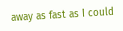away as fast as I could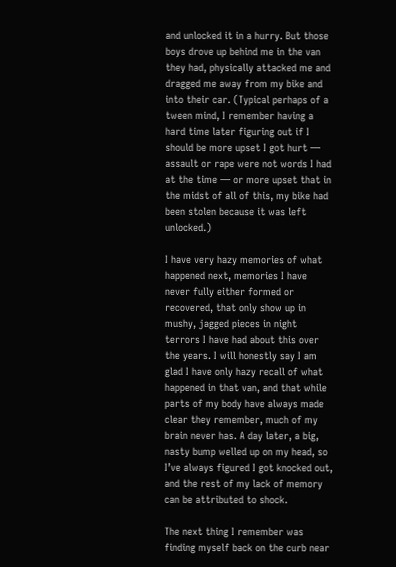and unlocked it in a hurry. But those boys drove up behind me in the van they had, physically attacked me and dragged me away from my bike and into their car. (Typical perhaps of a tween mind, I remember having a hard time later figuring out if I should be more upset I got hurt — assault or rape were not words I had at the time — or more upset that in the midst of all of this, my bike had been stolen because it was left unlocked.)

I have very hazy memories of what happened next, memories I have never fully either formed or recovered, that only show up in mushy, jagged pieces in night terrors I have had about this over the years. I will honestly say I am glad I have only hazy recall of what happened in that van, and that while parts of my body have always made clear they remember, much of my brain never has. A day later, a big, nasty bump welled up on my head, so I’ve always figured I got knocked out, and the rest of my lack of memory can be attributed to shock.

The next thing I remember was finding myself back on the curb near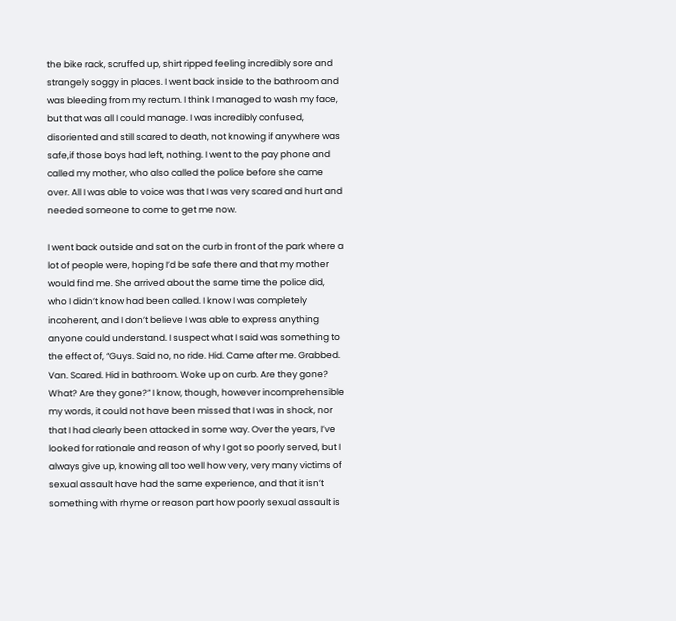the bike rack, scruffed up, shirt ripped feeling incredibly sore and strangely soggy in places. I went back inside to the bathroom and was bleeding from my rectum. I think I managed to wash my face, but that was all I could manage. I was incredibly confused, disoriented and still scared to death, not knowing if anywhere was safe,if those boys had left, nothing. I went to the pay phone and called my mother, who also called the police before she came over. All I was able to voice was that I was very scared and hurt and needed someone to come to get me now.

I went back outside and sat on the curb in front of the park where a lot of people were, hoping I’d be safe there and that my mother would find me. She arrived about the same time the police did, who I didn’t know had been called. I know I was completely incoherent, and I don’t believe I was able to express anything anyone could understand. I suspect what I said was something to the effect of, “Guys. Said no, no ride. Hid. Came after me. Grabbed. Van. Scared. Hid in bathroom. Woke up on curb. Are they gone? What? Are they gone?” I know, though, however incomprehensible my words, it could not have been missed that I was in shock, nor that I had clearly been attacked in some way. Over the years, I’ve looked for rationale and reason of why I got so poorly served, but I always give up, knowing all too well how very, very many victims of sexual assault have had the same experience, and that it isn’t something with rhyme or reason part how poorly sexual assault is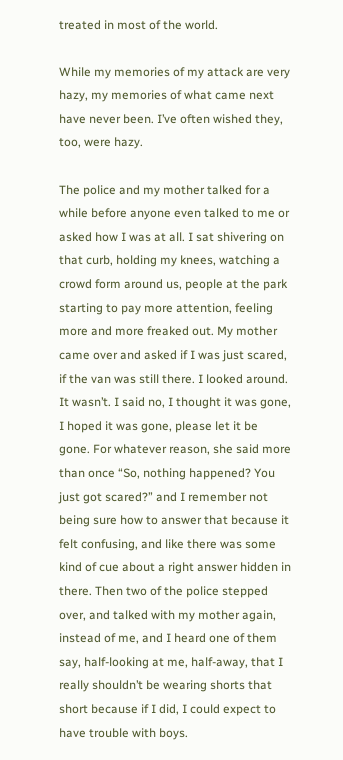treated in most of the world.

While my memories of my attack are very hazy, my memories of what came next have never been. I’ve often wished they, too, were hazy.

The police and my mother talked for a while before anyone even talked to me or asked how I was at all. I sat shivering on that curb, holding my knees, watching a crowd form around us, people at the park starting to pay more attention, feeling more and more freaked out. My mother came over and asked if I was just scared, if the van was still there. I looked around. It wasn’t. I said no, I thought it was gone, I hoped it was gone, please let it be gone. For whatever reason, she said more than once “So, nothing happened? You just got scared?” and I remember not being sure how to answer that because it felt confusing, and like there was some kind of cue about a right answer hidden in there. Then two of the police stepped over, and talked with my mother again, instead of me, and I heard one of them say, half-looking at me, half-away, that I really shouldn’t be wearing shorts that short because if I did, I could expect to have trouble with boys.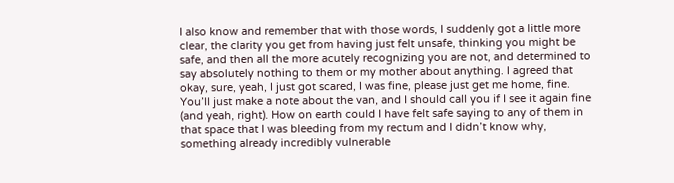I also know and remember that with those words, I suddenly got a little more clear, the clarity you get from having just felt unsafe, thinking you might be safe, and then all the more acutely recognizing you are not, and determined to say absolutely nothing to them or my mother about anything. I agreed that okay, sure, yeah, I just got scared, I was fine, please just get me home, fine. You’ll just make a note about the van, and I should call you if I see it again fine (and yeah, right). How on earth could I have felt safe saying to any of them in that space that I was bleeding from my rectum and I didn’t know why, something already incredibly vulnerable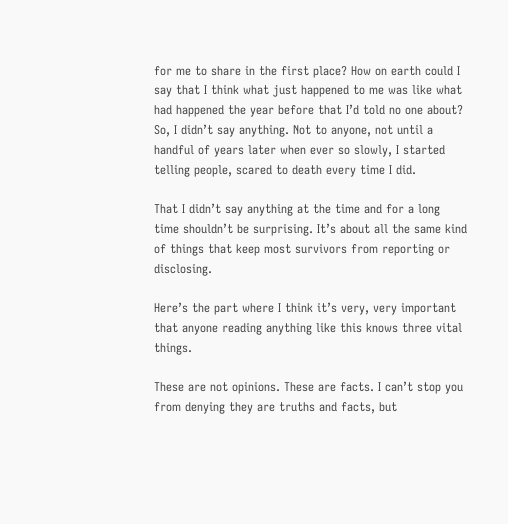for me to share in the first place? How on earth could I say that I think what just happened to me was like what had happened the year before that I’d told no one about? So, I didn’t say anything. Not to anyone, not until a handful of years later when ever so slowly, I started telling people, scared to death every time I did.

That I didn’t say anything at the time and for a long time shouldn’t be surprising. It’s about all the same kind of things that keep most survivors from reporting or disclosing.

Here’s the part where I think it’s very, very important that anyone reading anything like this knows three vital things.

These are not opinions. These are facts. I can’t stop you from denying they are truths and facts, but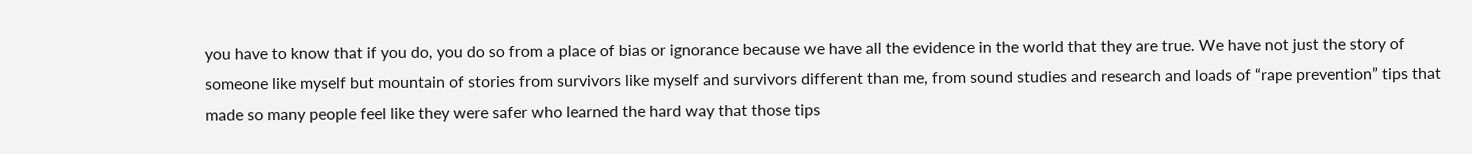you have to know that if you do, you do so from a place of bias or ignorance because we have all the evidence in the world that they are true. We have not just the story of someone like myself but mountain of stories from survivors like myself and survivors different than me, from sound studies and research and loads of “rape prevention” tips that made so many people feel like they were safer who learned the hard way that those tips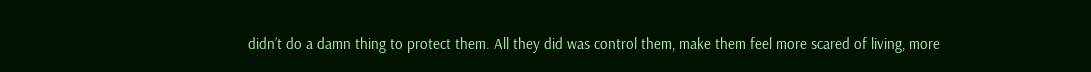didn’t do a damn thing to protect them. All they did was control them, make them feel more scared of living, more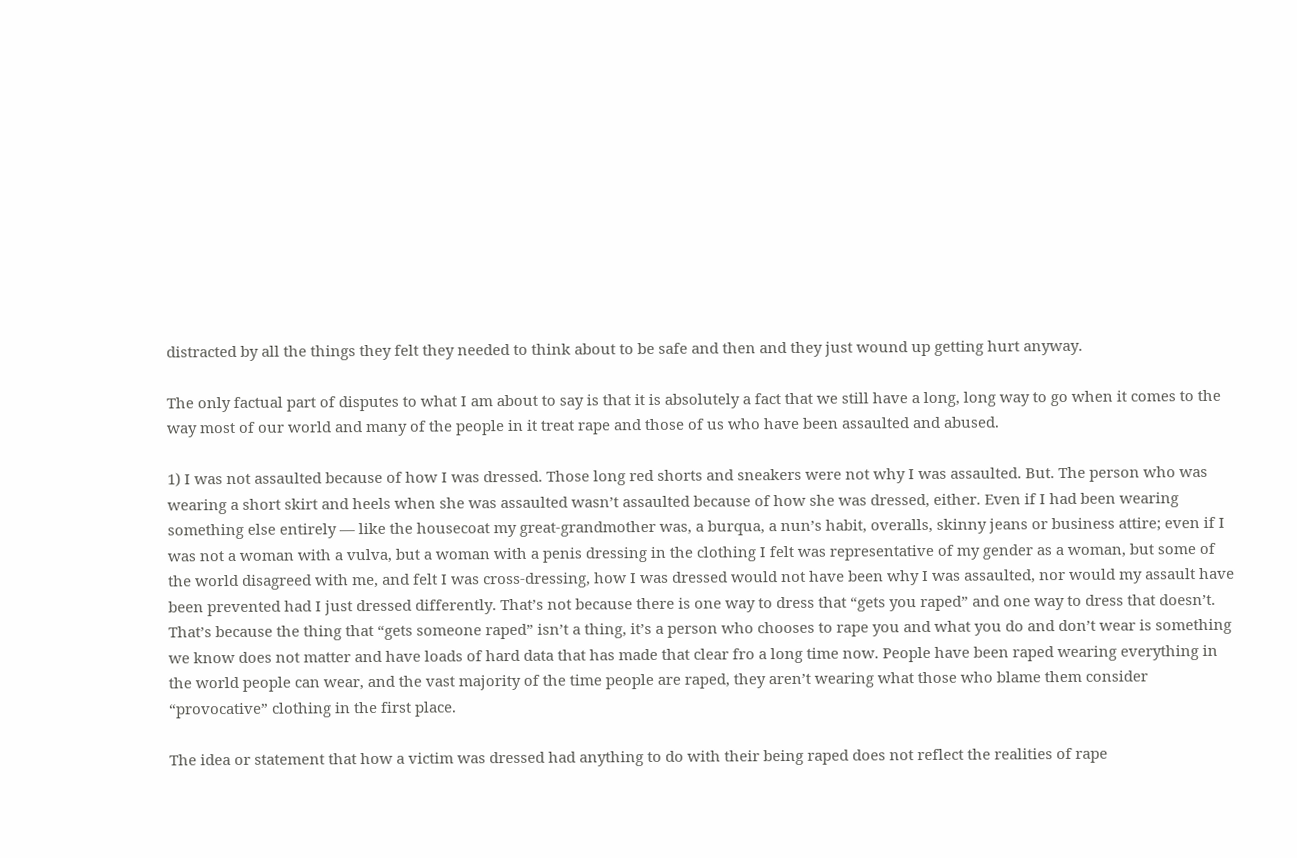distracted by all the things they felt they needed to think about to be safe and then and they just wound up getting hurt anyway.

The only factual part of disputes to what I am about to say is that it is absolutely a fact that we still have a long, long way to go when it comes to the way most of our world and many of the people in it treat rape and those of us who have been assaulted and abused.

1) I was not assaulted because of how I was dressed. Those long red shorts and sneakers were not why I was assaulted. But. The person who was wearing a short skirt and heels when she was assaulted wasn’t assaulted because of how she was dressed, either. Even if I had been wearing something else entirely — like the housecoat my great-grandmother was, a burqua, a nun’s habit, overalls, skinny jeans or business attire; even if I was not a woman with a vulva, but a woman with a penis dressing in the clothing I felt was representative of my gender as a woman, but some of the world disagreed with me, and felt I was cross-dressing, how I was dressed would not have been why I was assaulted, nor would my assault have been prevented had I just dressed differently. That’s not because there is one way to dress that “gets you raped” and one way to dress that doesn’t. That’s because the thing that “gets someone raped” isn’t a thing, it’s a person who chooses to rape you and what you do and don’t wear is something we know does not matter and have loads of hard data that has made that clear fro a long time now. People have been raped wearing everything in the world people can wear, and the vast majority of the time people are raped, they aren’t wearing what those who blame them consider “provocative” clothing in the first place.

The idea or statement that how a victim was dressed had anything to do with their being raped does not reflect the realities of rape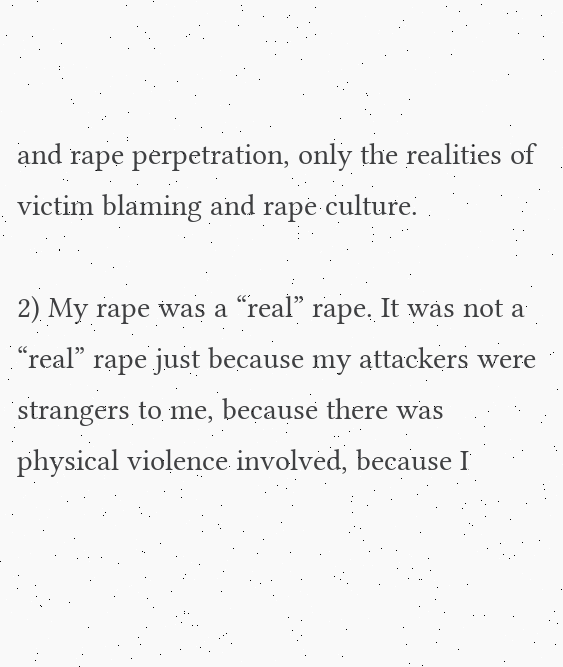and rape perpetration, only the realities of victim blaming and rape culture.

2) My rape was a “real” rape. It was not a “real” rape just because my attackers were strangers to me, because there was physical violence involved, because I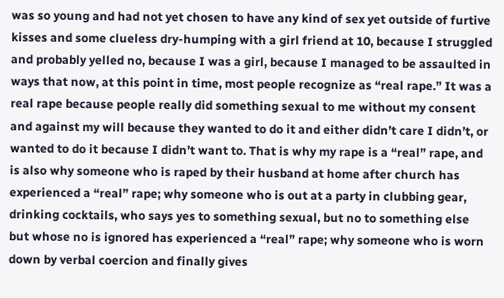was so young and had not yet chosen to have any kind of sex yet outside of furtive kisses and some clueless dry-humping with a girl friend at 10, because I struggled and probably yelled no, because I was a girl, because I managed to be assaulted in ways that now, at this point in time, most people recognize as “real rape.” It was a real rape because people really did something sexual to me without my consent and against my will because they wanted to do it and either didn’t care I didn’t, or wanted to do it because I didn’t want to. That is why my rape is a “real” rape, and is also why someone who is raped by their husband at home after church has experienced a “real” rape; why someone who is out at a party in clubbing gear, drinking cocktails, who says yes to something sexual, but no to something else but whose no is ignored has experienced a “real” rape; why someone who is worn down by verbal coercion and finally gives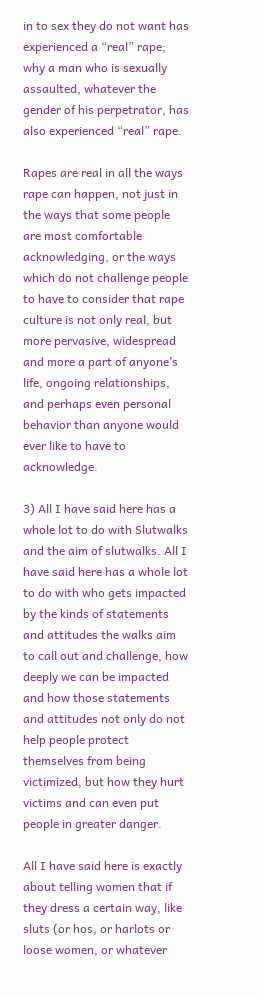in to sex they do not want has experienced a “real” rape; why a man who is sexually assaulted, whatever the gender of his perpetrator, has also experienced “real” rape.

Rapes are real in all the ways rape can happen, not just in the ways that some people are most comfortable acknowledging, or the ways which do not challenge people to have to consider that rape culture is not only real, but more pervasive, widespread and more a part of anyone’s life, ongoing relationships, and perhaps even personal behavior than anyone would ever like to have to acknowledge.

3) All I have said here has a whole lot to do with Slutwalks and the aim of slutwalks. All I have said here has a whole lot to do with who gets impacted by the kinds of statements and attitudes the walks aim to call out and challenge, how deeply we can be impacted and how those statements and attitudes not only do not help people protect themselves from being victimized, but how they hurt victims and can even put people in greater danger.

All I have said here is exactly about telling women that if they dress a certain way, like sluts (or hos, or harlots or loose women, or whatever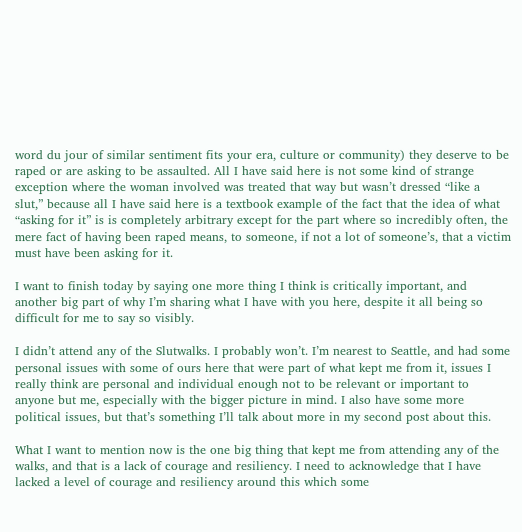word du jour of similar sentiment fits your era, culture or community) they deserve to be raped or are asking to be assaulted. All I have said here is not some kind of strange exception where the woman involved was treated that way but wasn’t dressed “like a slut,” because all I have said here is a textbook example of the fact that the idea of what “asking for it” is is completely arbitrary except for the part where so incredibly often, the mere fact of having been raped means, to someone, if not a lot of someone’s, that a victim must have been asking for it.

I want to finish today by saying one more thing I think is critically important, and another big part of why I’m sharing what I have with you here, despite it all being so difficult for me to say so visibly.

I didn’t attend any of the Slutwalks. I probably won’t. I’m nearest to Seattle, and had some personal issues with some of ours here that were part of what kept me from it, issues I really think are personal and individual enough not to be relevant or important to anyone but me, especially with the bigger picture in mind. I also have some more political issues, but that’s something I’ll talk about more in my second post about this.

What I want to mention now is the one big thing that kept me from attending any of the walks, and that is a lack of courage and resiliency. I need to acknowledge that I have lacked a level of courage and resiliency around this which some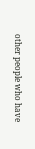other people who have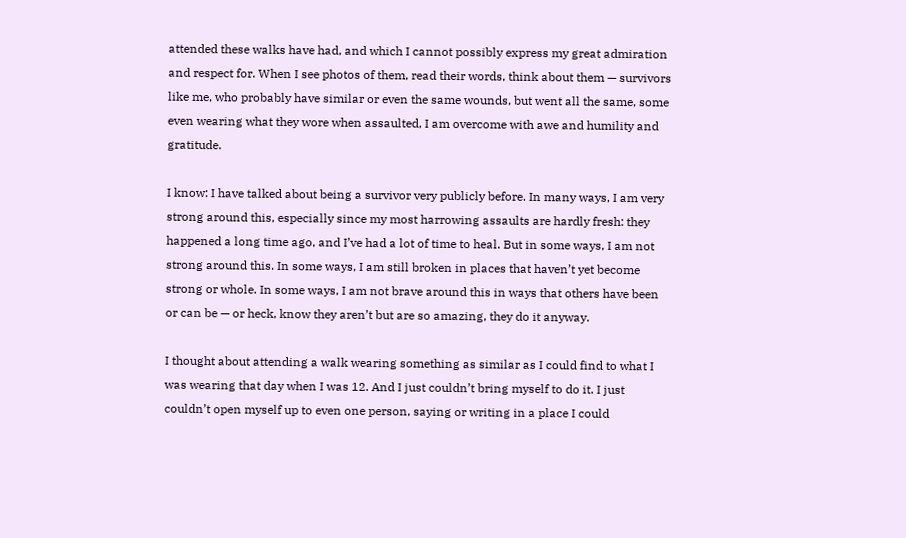attended these walks have had, and which I cannot possibly express my great admiration and respect for. When I see photos of them, read their words, think about them — survivors like me, who probably have similar or even the same wounds, but went all the same, some even wearing what they wore when assaulted, I am overcome with awe and humility and gratitude.

I know: I have talked about being a survivor very publicly before. In many ways, I am very strong around this, especially since my most harrowing assaults are hardly fresh: they happened a long time ago, and I’ve had a lot of time to heal. But in some ways, I am not strong around this. In some ways, I am still broken in places that haven’t yet become strong or whole. In some ways, I am not brave around this in ways that others have been or can be — or heck, know they aren’t but are so amazing, they do it anyway.

I thought about attending a walk wearing something as similar as I could find to what I was wearing that day when I was 12. And I just couldn’t bring myself to do it. I just couldn’t open myself up to even one person, saying or writing in a place I could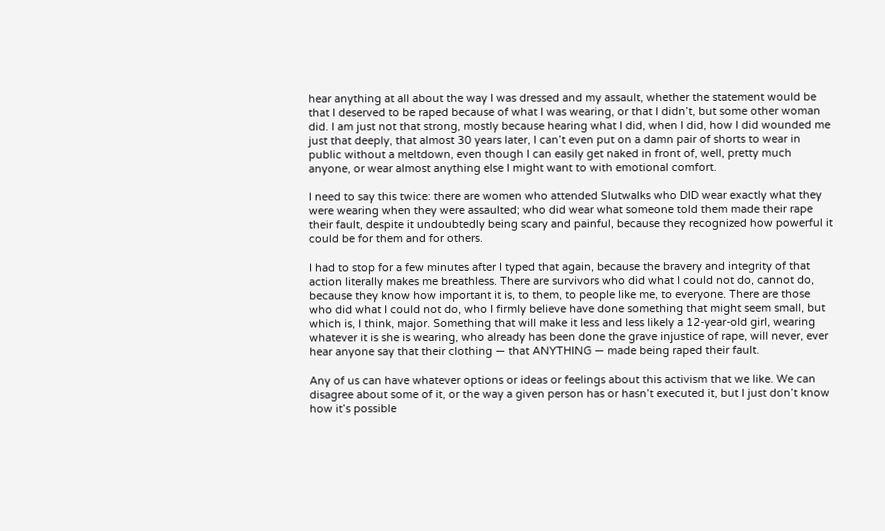hear anything at all about the way I was dressed and my assault, whether the statement would be that I deserved to be raped because of what I was wearing, or that I didn’t, but some other woman did. I am just not that strong, mostly because hearing what I did, when I did, how I did wounded me just that deeply, that almost 30 years later, I can’t even put on a damn pair of shorts to wear in public without a meltdown, even though I can easily get naked in front of, well, pretty much anyone, or wear almost anything else I might want to with emotional comfort.

I need to say this twice: there are women who attended Slutwalks who DID wear exactly what they were wearing when they were assaulted; who did wear what someone told them made their rape their fault, despite it undoubtedly being scary and painful, because they recognized how powerful it could be for them and for others.

I had to stop for a few minutes after I typed that again, because the bravery and integrity of that action literally makes me breathless. There are survivors who did what I could not do, cannot do, because they know how important it is, to them, to people like me, to everyone. There are those who did what I could not do, who I firmly believe have done something that might seem small, but which is, I think, major. Something that will make it less and less likely a 12-year-old girl, wearing whatever it is she is wearing, who already has been done the grave injustice of rape, will never, ever hear anyone say that their clothing — that ANYTHING — made being raped their fault.

Any of us can have whatever options or ideas or feelings about this activism that we like. We can disagree about some of it, or the way a given person has or hasn’t executed it, but I just don’t know how it’s possible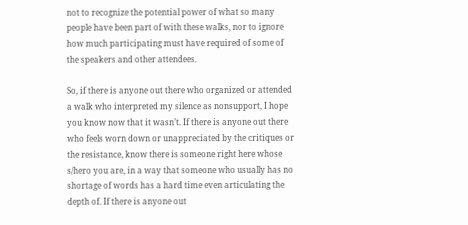not to recognize the potential power of what so many people have been part of with these walks, nor to ignore how much participating must have required of some of the speakers and other attendees.

So, if there is anyone out there who organized or attended a walk who interpreted my silence as nonsupport, I hope you know now that it wasn’t. If there is anyone out there who feels worn down or unappreciated by the critiques or the resistance, know there is someone right here whose s/hero you are, in a way that someone who usually has no shortage of words has a hard time even articulating the depth of. If there is anyone out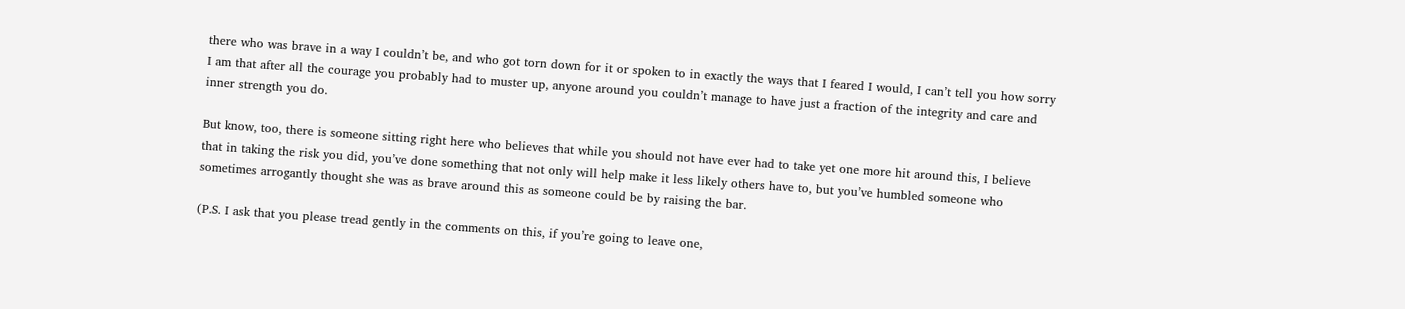there who was brave in a way I couldn’t be, and who got torn down for it or spoken to in exactly the ways that I feared I would, I can’t tell you how sorry I am that after all the courage you probably had to muster up, anyone around you couldn’t manage to have just a fraction of the integrity and care and inner strength you do.

But know, too, there is someone sitting right here who believes that while you should not have ever had to take yet one more hit around this, I believe that in taking the risk you did, you’ve done something that not only will help make it less likely others have to, but you’ve humbled someone who sometimes arrogantly thought she was as brave around this as someone could be by raising the bar.

(P.S. I ask that you please tread gently in the comments on this, if you’re going to leave one,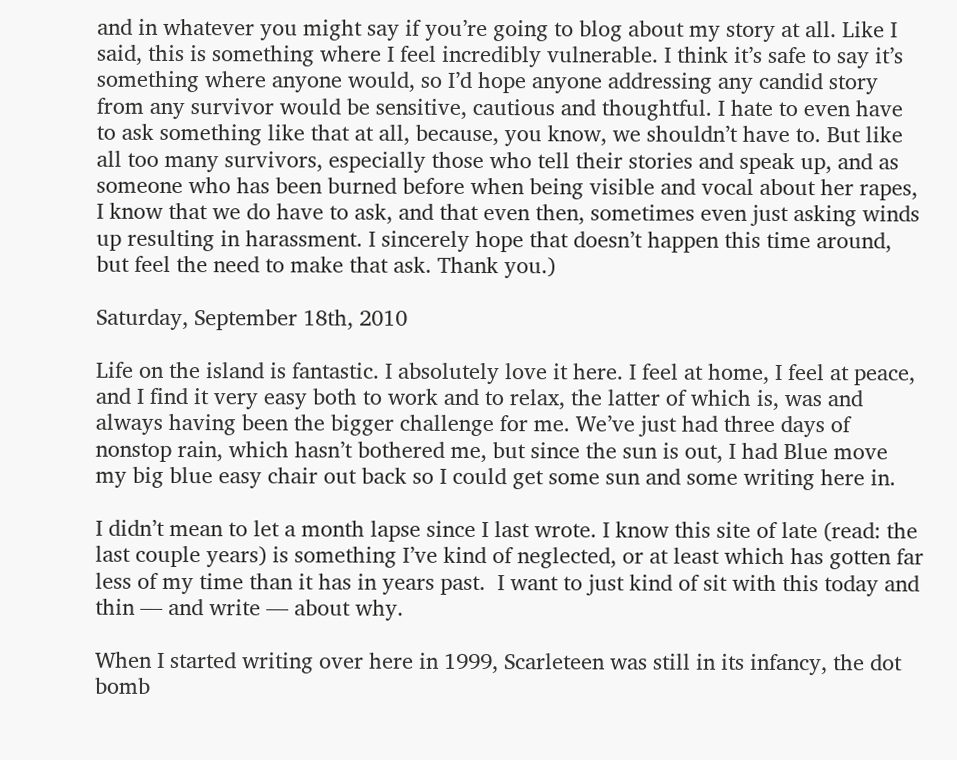and in whatever you might say if you’re going to blog about my story at all. Like I said, this is something where I feel incredibly vulnerable. I think it’s safe to say it’s something where anyone would, so I’d hope anyone addressing any candid story from any survivor would be sensitive, cautious and thoughtful. I hate to even have to ask something like that at all, because, you know, we shouldn’t have to. But like all too many survivors, especially those who tell their stories and speak up, and as someone who has been burned before when being visible and vocal about her rapes, I know that we do have to ask, and that even then, sometimes even just asking winds up resulting in harassment. I sincerely hope that doesn’t happen this time around, but feel the need to make that ask. Thank you.)

Saturday, September 18th, 2010

Life on the island is fantastic. I absolutely love it here. I feel at home, I feel at peace, and I find it very easy both to work and to relax, the latter of which is, was and always having been the bigger challenge for me. We’ve just had three days of nonstop rain, which hasn’t bothered me, but since the sun is out, I had Blue move my big blue easy chair out back so I could get some sun and some writing here in.

I didn’t mean to let a month lapse since I last wrote. I know this site of late (read: the last couple years) is something I’ve kind of neglected, or at least which has gotten far less of my time than it has in years past.  I want to just kind of sit with this today and thin — and write — about why.

When I started writing over here in 1999, Scarleteen was still in its infancy, the dot bomb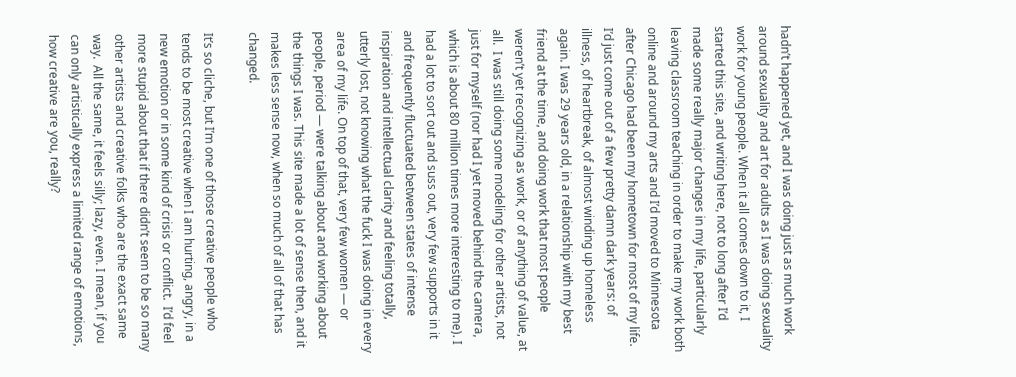hadn’t happened yet, and I was doing just as much work around sexuality and art for adults as I was doing sexuality work for young people. When it all comes down to it, I started this site, and writing here, not to long after I’d made some really major changes in my life, particularly leaving classroom teaching in order to make my work both online and around my arts and I’d moved to Minnesota after Chicago had been my hometown for most of my life.  I’d just come out of a few pretty damn dark years: of illness, of heartbreak, of almost winding up homeless again. I was 29 years old, in a relationship with my best friend at the time, and doing work that most people weren’t yet recognizing as work, or of anything of value, at all.  I was still doing some modeling for other artists, not just for myself (nor had I yet moved behind the camera, which is about 80 million times more interesting to me). I had a lot to sort out and suss out, very few supports in it and frequently fluctuated between states of intense inspiration and intellectual clarity and feeling totally, utterly lost, not knowing what the fuck I was doing in every area of my life. On top of that, very few women — or people, period — were talking about and working about the things I was. This site made a lot of sense then, and it makes less sense now, when so much of all of that has changed.

It’s so cliche, but I’m one of those creative people who tends to be most creative when I am hurting, angry, in a new emotion or in some kind of crisis or conflict.  I’d feel more stupid about that if there didn’t seem to be so many other artists and creative folks who are the exact same way.  All the same, it feels silly; lazy, even. I mean, if you can only artistically express a limited range of emotions, how creative are you, really?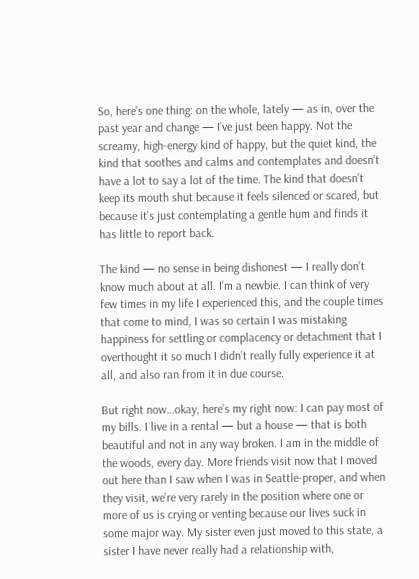So, here’s one thing: on the whole, lately — as in, over the past year and change — I’ve just been happy. Not the screamy, high-energy kind of happy, but the quiet kind, the kind that soothes and calms and contemplates and doesn’t have a lot to say a lot of the time. The kind that doesn’t keep its mouth shut because it feels silenced or scared, but because it’s just contemplating a gentle hum and finds it has little to report back.

The kind — no sense in being dishonest — I really don’t know much about at all. I’m a newbie. I can think of very few times in my life I experienced this, and the couple times that come to mind, I was so certain I was mistaking happiness for settling or complacency or detachment that I overthought it so much I didn’t really fully experience it at all, and also ran from it in due course.

But right now…okay, here’s my right now: I can pay most of my bills. I live in a rental — but a house — that is both beautiful and not in any way broken. I am in the middle of the woods, every day. More friends visit now that I moved out here than I saw when I was in Seattle-proper, and when they visit, we’re very rarely in the position where one or more of us is crying or venting because our lives suck in some major way. My sister even just moved to this state, a sister I have never really had a relationship with,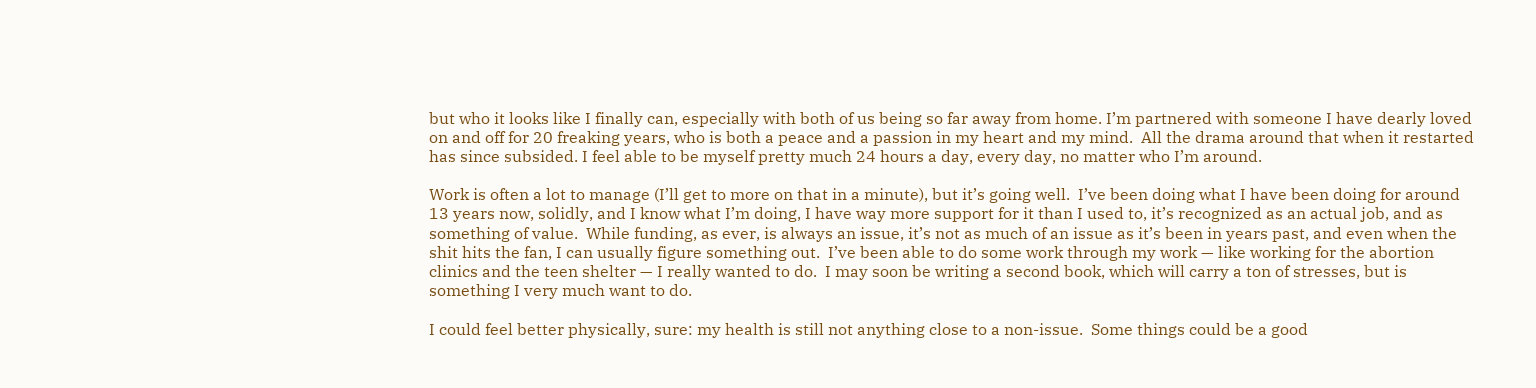but who it looks like I finally can, especially with both of us being so far away from home. I’m partnered with someone I have dearly loved on and off for 20 freaking years, who is both a peace and a passion in my heart and my mind.  All the drama around that when it restarted has since subsided. I feel able to be myself pretty much 24 hours a day, every day, no matter who I’m around.

Work is often a lot to manage (I’ll get to more on that in a minute), but it’s going well.  I’ve been doing what I have been doing for around 13 years now, solidly, and I know what I’m doing, I have way more support for it than I used to, it’s recognized as an actual job, and as something of value.  While funding, as ever, is always an issue, it’s not as much of an issue as it’s been in years past, and even when the shit hits the fan, I can usually figure something out.  I’ve been able to do some work through my work — like working for the abortion clinics and the teen shelter — I really wanted to do.  I may soon be writing a second book, which will carry a ton of stresses, but is something I very much want to do.

I could feel better physically, sure: my health is still not anything close to a non-issue.  Some things could be a good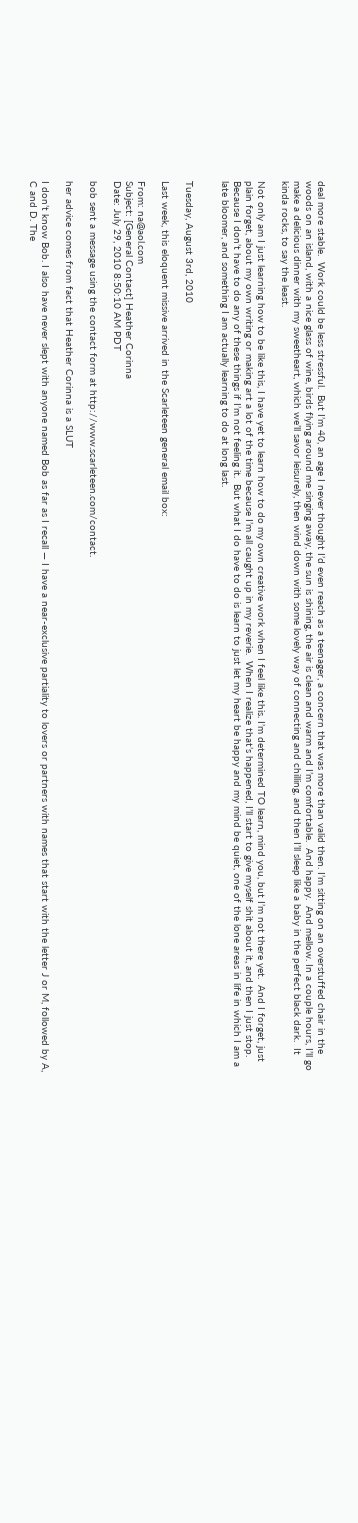deal more stable.  Work could be less stressful.  But I’m 40, an age I never thought I’d even reach as a teenager, a concern that was more than valid then. I’m sitting on an overstuffed chair in the woods on an island, with a nice glass of wine, birds flying around me singing away, the sun is shining, the air is clean and warm and I’m comfortable.  And happy.  And mellow. In a couple hours, I’ll go make a delicious dinner with my sweetheart, which we’ll savor leisurely, then wind down with some lovely way of connecting and chilling, and then I’ll sleep like a baby in the perfect black dark.  It kinda rocks, to say the least.

Not only am I just learning how to be like this, I have yet to learn how to do my own creative work when I feel like this. I’m determined TO learn, mind you, but I’m not there yet.  And I forget, just plain forget, about my own writing or making art a lot of the time because I’m all caught up in my reverie.  When I realize that’s happened, I’ll start to give myself shit about it, and then I just stop.  Because I don’t have to do any of these things if I’m not feeling it.  But what I do have to do is learn to just let my heart be happy and my mind be quiet, one of the lone areas in life in which I am a late bloomer, and something I am actually learning to do at long last.


Tuesday, August 3rd, 2010

Last week, this eloquent missive arrived in the Scarleteen general email box:

From: na@aol.com
Subject: [General Contact] Heather Corinna
Date: July 29, 2010 8:50:10 AM PDT

bob sent a message using the contact form at http://www.scarleteen.com/contact.

her advice comes from fact that Heather Corinna is a SLUT

I don’t know Bob. I also have never slept with anyone named Bob as far as I recall — I have a near-exclusive partiality to lovers or partners with names that start with the letter J or M, followed by A, C and D. The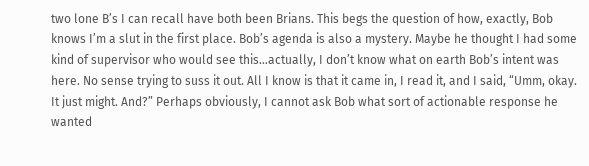two lone B’s I can recall have both been Brians. This begs the question of how, exactly, Bob knows I’m a slut in the first place. Bob’s agenda is also a mystery. Maybe he thought I had some kind of supervisor who would see this…actually, I don’t know what on earth Bob’s intent was here. No sense trying to suss it out. All I know is that it came in, I read it, and I said, “Umm, okay. It just might. And?” Perhaps obviously, I cannot ask Bob what sort of actionable response he wanted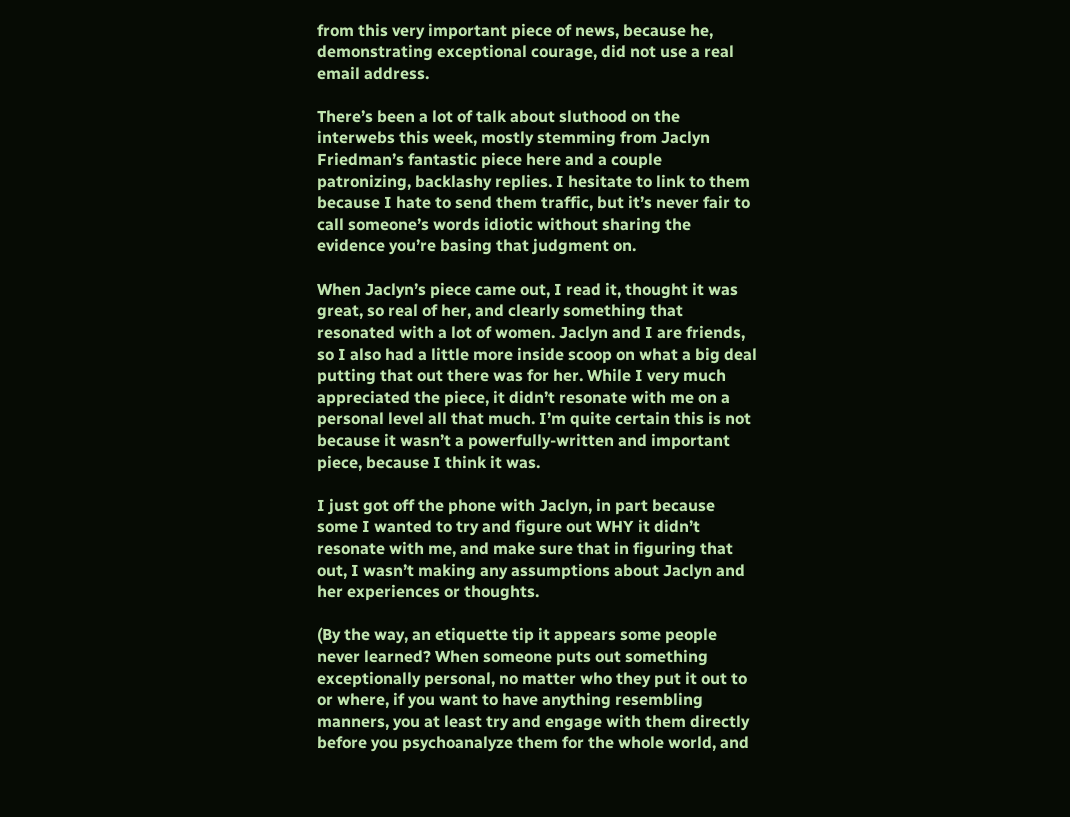from this very important piece of news, because he, demonstrating exceptional courage, did not use a real email address.

There’s been a lot of talk about sluthood on the interwebs this week, mostly stemming from Jaclyn Friedman’s fantastic piece here and a couple patronizing, backlashy replies. I hesitate to link to them because I hate to send them traffic, but it’s never fair to call someone’s words idiotic without sharing the evidence you’re basing that judgment on.

When Jaclyn’s piece came out, I read it, thought it was great, so real of her, and clearly something that resonated with a lot of women. Jaclyn and I are friends, so I also had a little more inside scoop on what a big deal putting that out there was for her. While I very much appreciated the piece, it didn’t resonate with me on a personal level all that much. I’m quite certain this is not because it wasn’t a powerfully-written and important piece, because I think it was.

I just got off the phone with Jaclyn, in part because some I wanted to try and figure out WHY it didn’t resonate with me, and make sure that in figuring that out, I wasn’t making any assumptions about Jaclyn and her experiences or thoughts.

(By the way, an etiquette tip it appears some people never learned? When someone puts out something exceptionally personal, no matter who they put it out to or where, if you want to have anything resembling manners, you at least try and engage with them directly before you psychoanalyze them for the whole world, and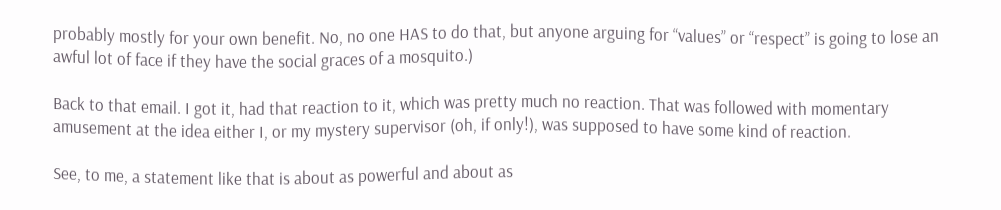probably mostly for your own benefit. No, no one HAS to do that, but anyone arguing for “values” or “respect” is going to lose an awful lot of face if they have the social graces of a mosquito.)

Back to that email. I got it, had that reaction to it, which was pretty much no reaction. That was followed with momentary amusement at the idea either I, or my mystery supervisor (oh, if only!), was supposed to have some kind of reaction.

See, to me, a statement like that is about as powerful and about as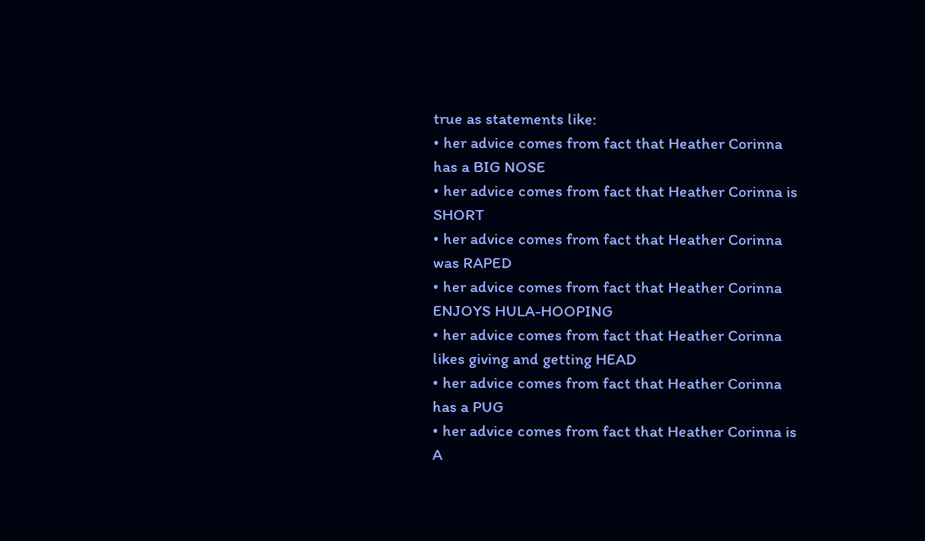true as statements like:
• her advice comes from fact that Heather Corinna has a BIG NOSE
• her advice comes from fact that Heather Corinna is SHORT
• her advice comes from fact that Heather Corinna was RAPED
• her advice comes from fact that Heather Corinna ENJOYS HULA-HOOPING
• her advice comes from fact that Heather Corinna likes giving and getting HEAD
• her advice comes from fact that Heather Corinna has a PUG
• her advice comes from fact that Heather Corinna is A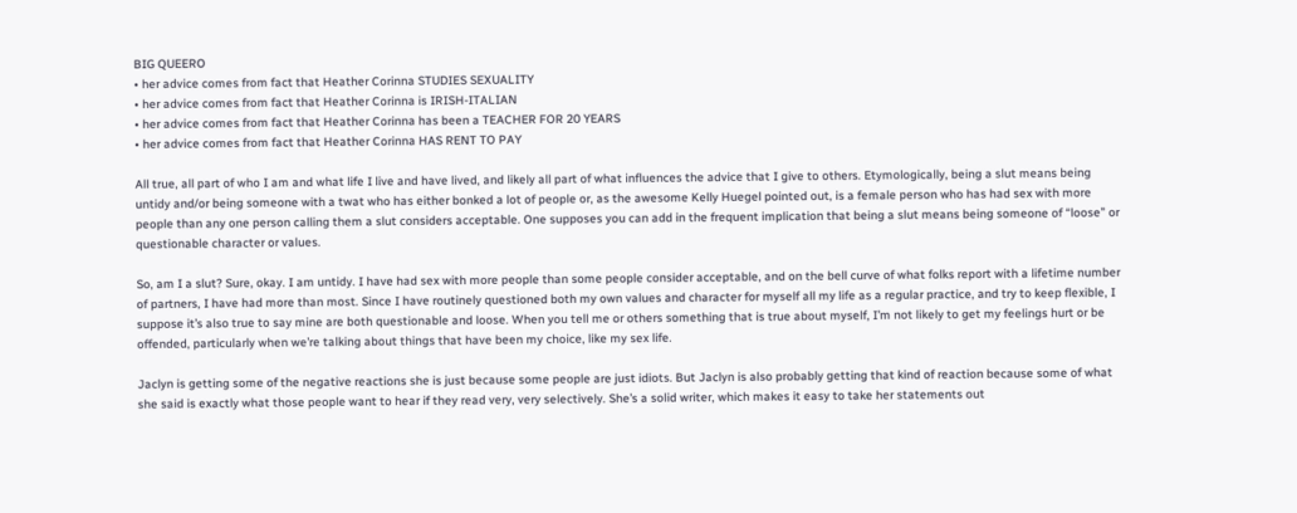BIG QUEERO
• her advice comes from fact that Heather Corinna STUDIES SEXUALITY
• her advice comes from fact that Heather Corinna is IRISH-ITALIAN
• her advice comes from fact that Heather Corinna has been a TEACHER FOR 20 YEARS
• her advice comes from fact that Heather Corinna HAS RENT TO PAY

All true, all part of who I am and what life I live and have lived, and likely all part of what influences the advice that I give to others. Etymologically, being a slut means being untidy and/or being someone with a twat who has either bonked a lot of people or, as the awesome Kelly Huegel pointed out, is a female person who has had sex with more people than any one person calling them a slut considers acceptable. One supposes you can add in the frequent implication that being a slut means being someone of “loose” or questionable character or values.

So, am I a slut? Sure, okay. I am untidy. I have had sex with more people than some people consider acceptable, and on the bell curve of what folks report with a lifetime number of partners, I have had more than most. Since I have routinely questioned both my own values and character for myself all my life as a regular practice, and try to keep flexible, I suppose it’s also true to say mine are both questionable and loose. When you tell me or others something that is true about myself, I’m not likely to get my feelings hurt or be offended, particularly when we’re talking about things that have been my choice, like my sex life.

Jaclyn is getting some of the negative reactions she is just because some people are just idiots. But Jaclyn is also probably getting that kind of reaction because some of what she said is exactly what those people want to hear if they read very, very selectively. She’s a solid writer, which makes it easy to take her statements out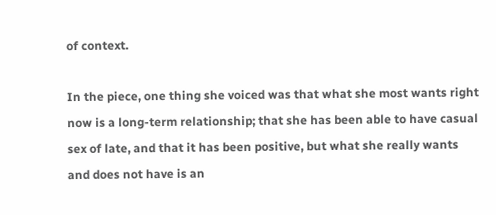of context.

In the piece, one thing she voiced was that what she most wants right now is a long-term relationship; that she has been able to have casual sex of late, and that it has been positive, but what she really wants and does not have is an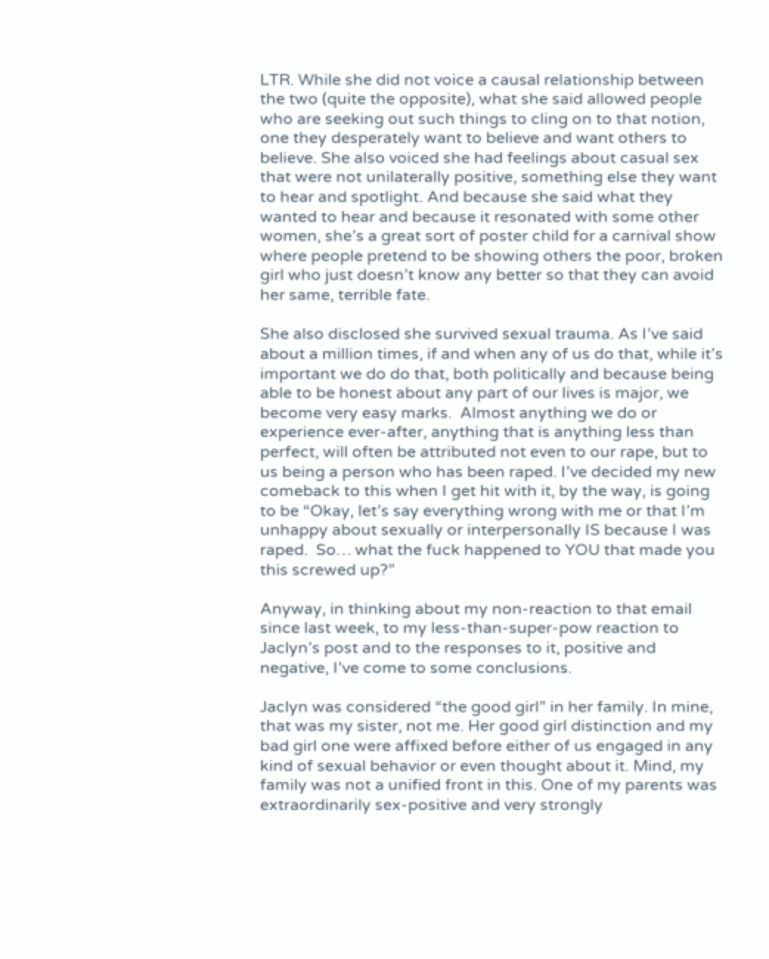LTR. While she did not voice a causal relationship between the two (quite the opposite), what she said allowed people who are seeking out such things to cling on to that notion, one they desperately want to believe and want others to believe. She also voiced she had feelings about casual sex that were not unilaterally positive, something else they want to hear and spotlight. And because she said what they wanted to hear and because it resonated with some other women, she’s a great sort of poster child for a carnival show where people pretend to be showing others the poor, broken girl who just doesn’t know any better so that they can avoid her same, terrible fate.

She also disclosed she survived sexual trauma. As I’ve said about a million times, if and when any of us do that, while it’s important we do do that, both politically and because being able to be honest about any part of our lives is major, we become very easy marks.  Almost anything we do or experience ever-after, anything that is anything less than perfect, will often be attributed not even to our rape, but to us being a person who has been raped. I’ve decided my new comeback to this when I get hit with it, by the way, is going to be “Okay, let’s say everything wrong with me or that I’m unhappy about sexually or interpersonally IS because I was raped.  So… what the fuck happened to YOU that made you this screwed up?”

Anyway, in thinking about my non-reaction to that email since last week, to my less-than-super-pow reaction to Jaclyn’s post and to the responses to it, positive and negative, I’ve come to some conclusions.

Jaclyn was considered “the good girl” in her family. In mine, that was my sister, not me. Her good girl distinction and my bad girl one were affixed before either of us engaged in any kind of sexual behavior or even thought about it. Mind, my family was not a unified front in this. One of my parents was extraordinarily sex-positive and very strongly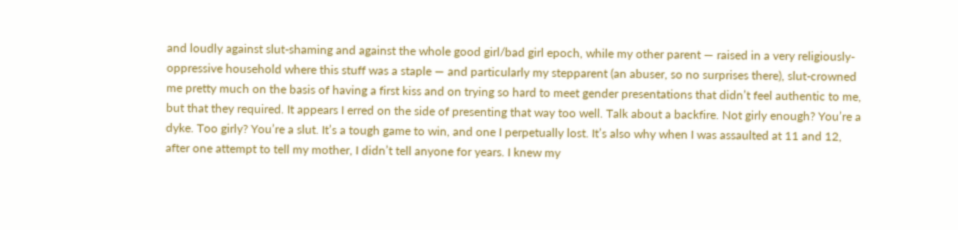and loudly against slut-shaming and against the whole good girl/bad girl epoch, while my other parent — raised in a very religiously-oppressive household where this stuff was a staple — and particularly my stepparent (an abuser, so no surprises there), slut-crowned me pretty much on the basis of having a first kiss and on trying so hard to meet gender presentations that didn’t feel authentic to me, but that they required. It appears I erred on the side of presenting that way too well. Talk about a backfire. Not girly enough? You’re a dyke. Too girly? You’re a slut. It’s a tough game to win, and one I perpetually lost. It’s also why when I was assaulted at 11 and 12, after one attempt to tell my mother, I didn’t tell anyone for years. I knew my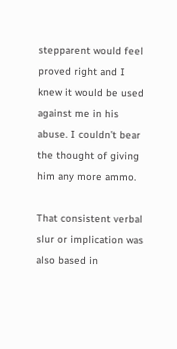stepparent would feel proved right and I knew it would be used against me in his abuse. I couldn’t bear the thought of giving him any more ammo.

That consistent verbal slur or implication was also based in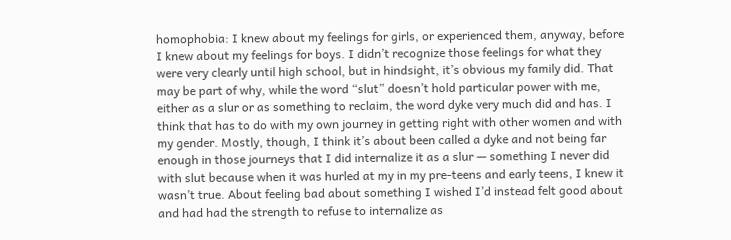homophobia: I knew about my feelings for girls, or experienced them, anyway, before I knew about my feelings for boys. I didn’t recognize those feelings for what they were very clearly until high school, but in hindsight, it’s obvious my family did. That may be part of why, while the word “slut” doesn’t hold particular power with me, either as a slur or as something to reclaim, the word dyke very much did and has. I think that has to do with my own journey in getting right with other women and with my gender. Mostly, though, I think it’s about been called a dyke and not being far enough in those journeys that I did internalize it as a slur — something I never did with slut because when it was hurled at my in my pre-teens and early teens, I knew it wasn’t true. About feeling bad about something I wished I’d instead felt good about and had had the strength to refuse to internalize as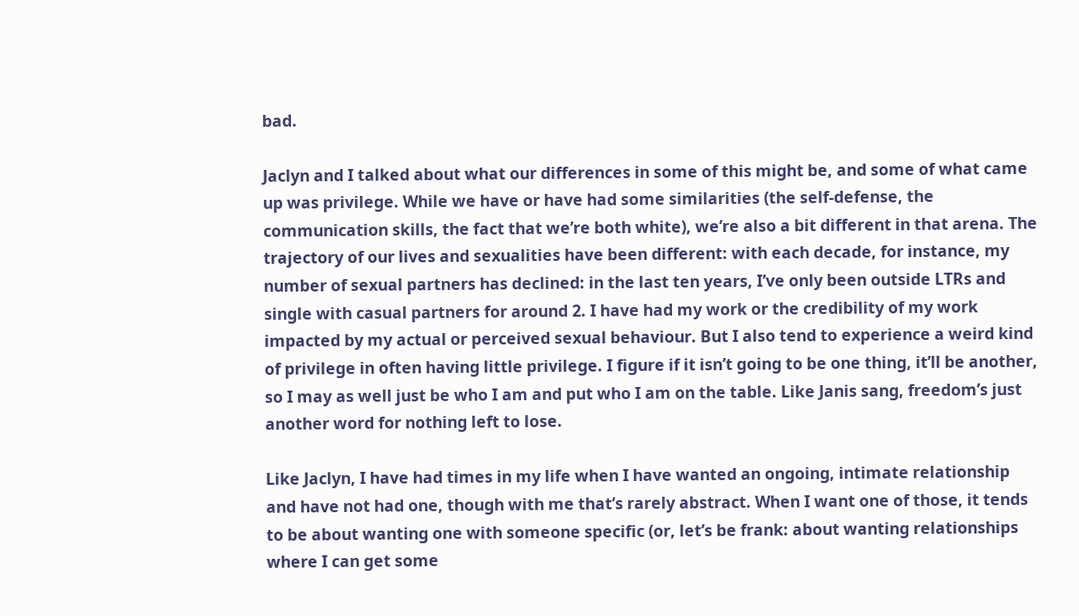bad.

Jaclyn and I talked about what our differences in some of this might be, and some of what came up was privilege. While we have or have had some similarities (the self-defense, the communication skills, the fact that we’re both white), we’re also a bit different in that arena. The trajectory of our lives and sexualities have been different: with each decade, for instance, my number of sexual partners has declined: in the last ten years, I’ve only been outside LTRs and single with casual partners for around 2. I have had my work or the credibility of my work impacted by my actual or perceived sexual behaviour. But I also tend to experience a weird kind of privilege in often having little privilege. I figure if it isn’t going to be one thing, it’ll be another, so I may as well just be who I am and put who I am on the table. Like Janis sang, freedom’s just another word for nothing left to lose.

Like Jaclyn, I have had times in my life when I have wanted an ongoing, intimate relationship and have not had one, though with me that’s rarely abstract. When I want one of those, it tends to be about wanting one with someone specific (or, let’s be frank: about wanting relationships where I can get some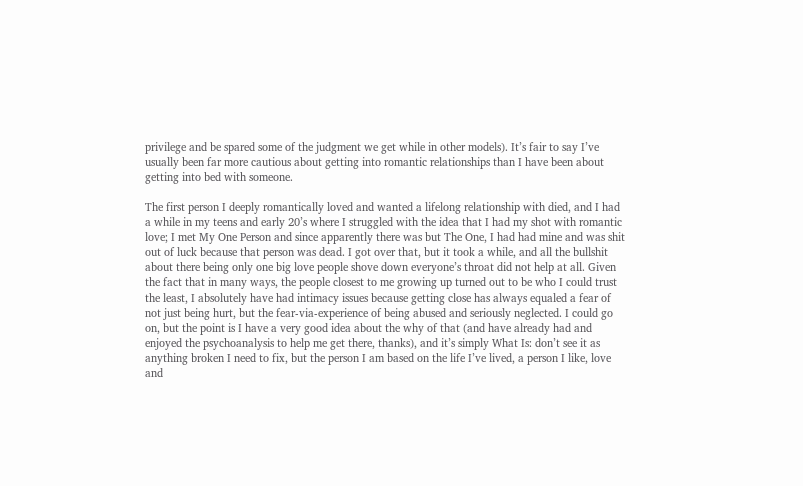privilege and be spared some of the judgment we get while in other models). It’s fair to say I’ve usually been far more cautious about getting into romantic relationships than I have been about getting into bed with someone.

The first person I deeply romantically loved and wanted a lifelong relationship with died, and I had a while in my teens and early 20’s where I struggled with the idea that I had my shot with romantic love; I met My One Person and since apparently there was but The One, I had had mine and was shit out of luck because that person was dead. I got over that, but it took a while, and all the bullshit about there being only one big love people shove down everyone’s throat did not help at all. Given the fact that in many ways, the people closest to me growing up turned out to be who I could trust the least, I absolutely have had intimacy issues because getting close has always equaled a fear of not just being hurt, but the fear-via-experience of being abused and seriously neglected. I could go on, but the point is I have a very good idea about the why of that (and have already had and enjoyed the psychoanalysis to help me get there, thanks), and it’s simply What Is: don’t see it as anything broken I need to fix, but the person I am based on the life I’ve lived, a person I like, love and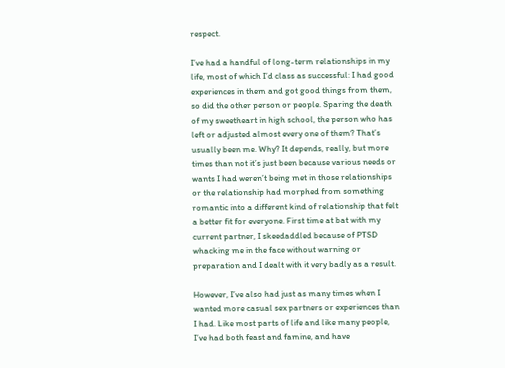respect.

I’ve had a handful of long-term relationships in my life, most of which I’d class as successful: I had good experiences in them and got good things from them, so did the other person or people. Sparing the death of my sweetheart in high school, the person who has left or adjusted almost every one of them? That’s usually been me. Why? It depends, really, but more times than not it’s just been because various needs or wants I had weren’t being met in those relationships or the relationship had morphed from something romantic into a different kind of relationship that felt a better fit for everyone. First time at bat with my current partner, I skeedaddled because of PTSD whacking me in the face without warning or preparation and I dealt with it very badly as a result.

However, I’ve also had just as many times when I wanted more casual sex partners or experiences than I had. Like most parts of life and like many people, I’ve had both feast and famine, and have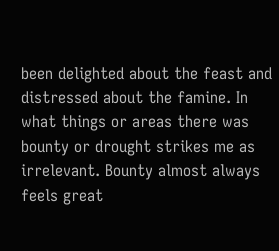been delighted about the feast and distressed about the famine. In what things or areas there was bounty or drought strikes me as irrelevant. Bounty almost always feels great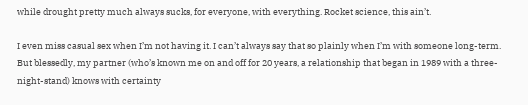while drought pretty much always sucks, for everyone, with everything. Rocket science, this ain’t.

I even miss casual sex when I’m not having it. I can’t always say that so plainly when I’m with someone long-term. But blessedly, my partner (who’s known me on and off for 20 years, a relationship that began in 1989 with a three-night-stand) knows with certainty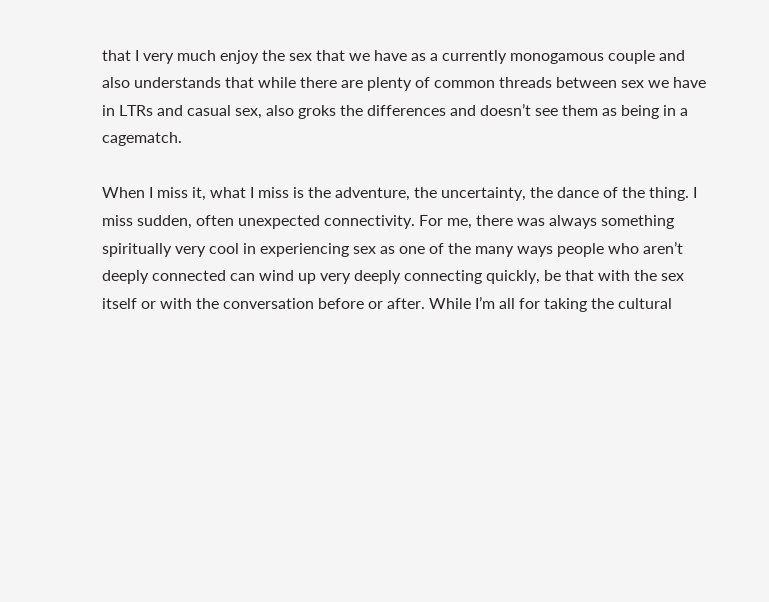that I very much enjoy the sex that we have as a currently monogamous couple and also understands that while there are plenty of common threads between sex we have in LTRs and casual sex, also groks the differences and doesn’t see them as being in a cagematch.

When I miss it, what I miss is the adventure, the uncertainty, the dance of the thing. I miss sudden, often unexpected connectivity. For me, there was always something spiritually very cool in experiencing sex as one of the many ways people who aren’t deeply connected can wind up very deeply connecting quickly, be that with the sex itself or with the conversation before or after. While I’m all for taking the cultural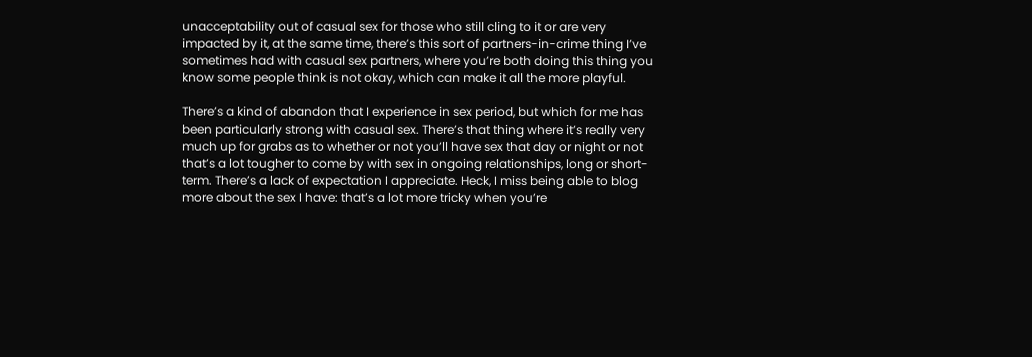unacceptability out of casual sex for those who still cling to it or are very impacted by it, at the same time, there’s this sort of partners-in-crime thing I’ve sometimes had with casual sex partners, where you’re both doing this thing you know some people think is not okay, which can make it all the more playful.

There’s a kind of abandon that I experience in sex period, but which for me has been particularly strong with casual sex. There’s that thing where it’s really very much up for grabs as to whether or not you’ll have sex that day or night or not that’s a lot tougher to come by with sex in ongoing relationships, long or short-term. There’s a lack of expectation I appreciate. Heck, I miss being able to blog more about the sex I have: that’s a lot more tricky when you’re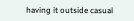having it outside casual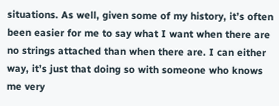situations. As well, given some of my history, it’s often been easier for me to say what I want when there are no strings attached than when there are. I can either way, it’s just that doing so with someone who knows me very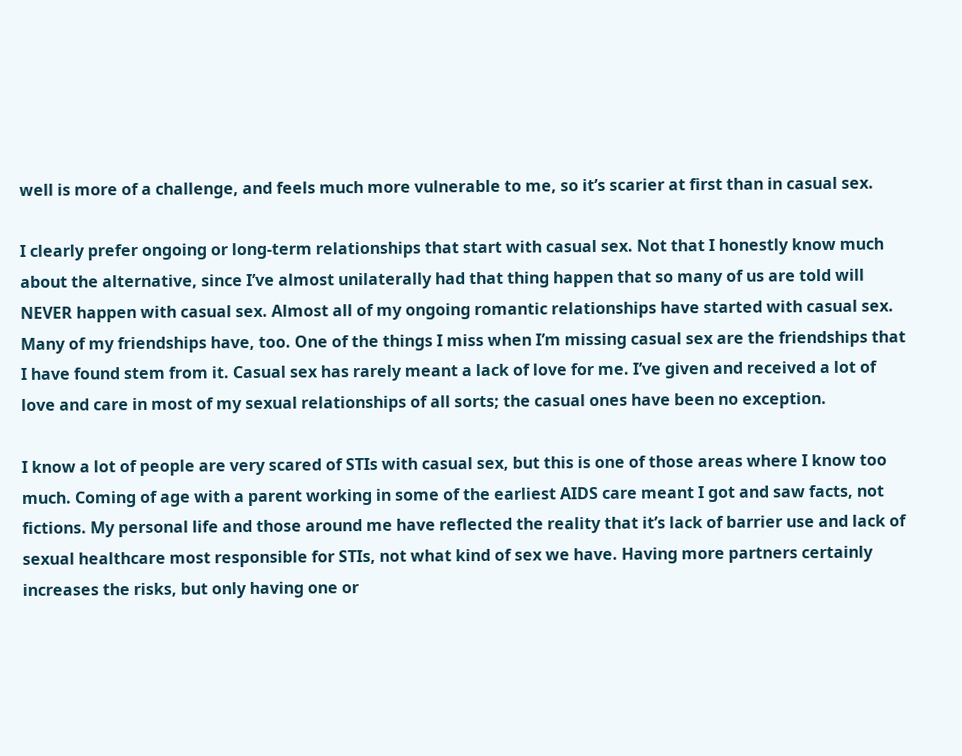well is more of a challenge, and feels much more vulnerable to me, so it’s scarier at first than in casual sex.

I clearly prefer ongoing or long-term relationships that start with casual sex. Not that I honestly know much about the alternative, since I’ve almost unilaterally had that thing happen that so many of us are told will NEVER happen with casual sex. Almost all of my ongoing romantic relationships have started with casual sex. Many of my friendships have, too. One of the things I miss when I’m missing casual sex are the friendships that I have found stem from it. Casual sex has rarely meant a lack of love for me. I’ve given and received a lot of love and care in most of my sexual relationships of all sorts; the casual ones have been no exception.

I know a lot of people are very scared of STIs with casual sex, but this is one of those areas where I know too much. Coming of age with a parent working in some of the earliest AIDS care meant I got and saw facts, not fictions. My personal life and those around me have reflected the reality that it’s lack of barrier use and lack of sexual healthcare most responsible for STIs, not what kind of sex we have. Having more partners certainly increases the risks, but only having one or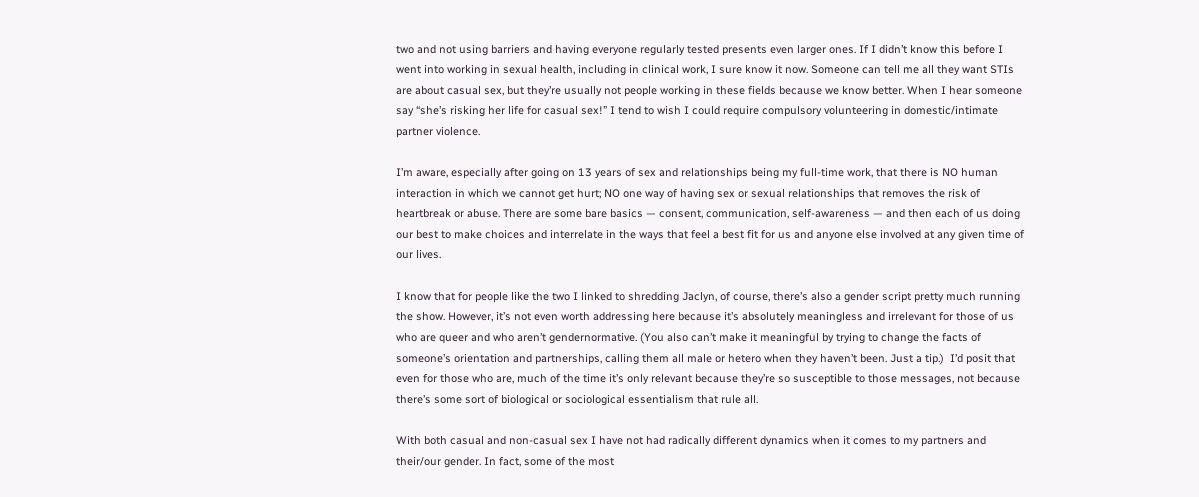two and not using barriers and having everyone regularly tested presents even larger ones. If I didn’t know this before I went into working in sexual health, including in clinical work, I sure know it now. Someone can tell me all they want STIs are about casual sex, but they’re usually not people working in these fields because we know better. When I hear someone say “she’s risking her life for casual sex!” I tend to wish I could require compulsory volunteering in domestic/intimate partner violence.

I’m aware, especially after going on 13 years of sex and relationships being my full-time work, that there is NO human interaction in which we cannot get hurt; NO one way of having sex or sexual relationships that removes the risk of heartbreak or abuse. There are some bare basics — consent, communication, self-awareness — and then each of us doing our best to make choices and interrelate in the ways that feel a best fit for us and anyone else involved at any given time of our lives.

I know that for people like the two I linked to shredding Jaclyn, of course, there’s also a gender script pretty much running the show. However, it’s not even worth addressing here because it’s absolutely meaningless and irrelevant for those of us who are queer and who aren’t gendernormative. (You also can’t make it meaningful by trying to change the facts of someone’s orientation and partnerships, calling them all male or hetero when they haven’t been. Just a tip.)  I’d posit that even for those who are, much of the time it’s only relevant because they’re so susceptible to those messages, not because there’s some sort of biological or sociological essentialism that rule all.

With both casual and non-casual sex I have not had radically different dynamics when it comes to my partners and their/our gender. In fact, some of the most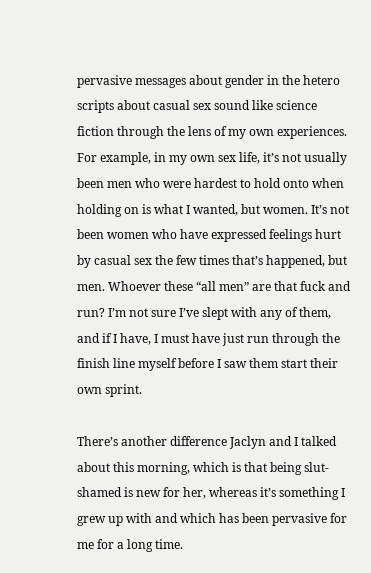pervasive messages about gender in the hetero scripts about casual sex sound like science fiction through the lens of my own experiences. For example, in my own sex life, it’s not usually been men who were hardest to hold onto when holding on is what I wanted, but women. It’s not been women who have expressed feelings hurt by casual sex the few times that’s happened, but men. Whoever these “all men” are that fuck and run? I’m not sure I’ve slept with any of them, and if I have, I must have just run through the finish line myself before I saw them start their own sprint.

There’s another difference Jaclyn and I talked about this morning, which is that being slut-shamed is new for her, whereas it’s something I grew up with and which has been pervasive for me for a long time.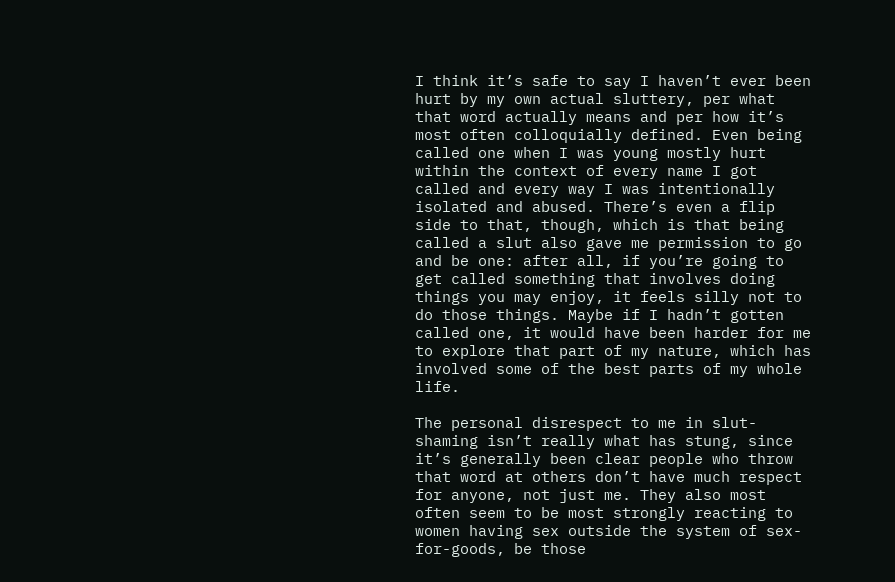I think it’s safe to say I haven’t ever been hurt by my own actual sluttery, per what that word actually means and per how it’s most often colloquially defined. Even being called one when I was young mostly hurt within the context of every name I got called and every way I was intentionally isolated and abused. There’s even a flip side to that, though, which is that being called a slut also gave me permission to go and be one: after all, if you’re going to get called something that involves doing things you may enjoy, it feels silly not to do those things. Maybe if I hadn’t gotten called one, it would have been harder for me to explore that part of my nature, which has involved some of the best parts of my whole life.

The personal disrespect to me in slut-shaming isn’t really what has stung, since it’s generally been clear people who throw that word at others don’t have much respect for anyone, not just me. They also most often seem to be most strongly reacting to women having sex outside the system of sex-for-goods, be those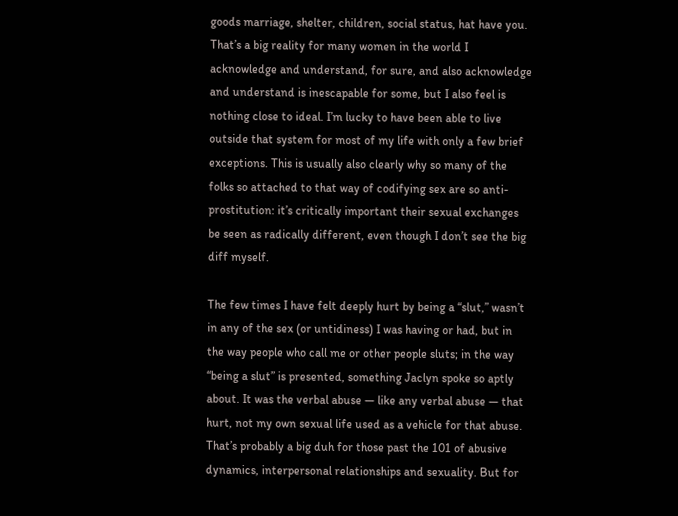goods marriage, shelter, children, social status, hat have you. That’s a big reality for many women in the world I acknowledge and understand, for sure, and also acknowledge and understand is inescapable for some, but I also feel is nothing close to ideal. I’m lucky to have been able to live outside that system for most of my life with only a few brief exceptions. This is usually also clearly why so many of the folks so attached to that way of codifying sex are so anti-prostitution: it’s critically important their sexual exchanges be seen as radically different, even though I don’t see the big diff myself.

The few times I have felt deeply hurt by being a “slut,” wasn’t in any of the sex (or untidiness) I was having or had, but in the way people who call me or other people sluts; in the way “being a slut” is presented, something Jaclyn spoke so aptly about. It was the verbal abuse — like any verbal abuse — that hurt, not my own sexual life used as a vehicle for that abuse. That’s probably a big duh for those past the 101 of abusive dynamics, interpersonal relationships and sexuality. But for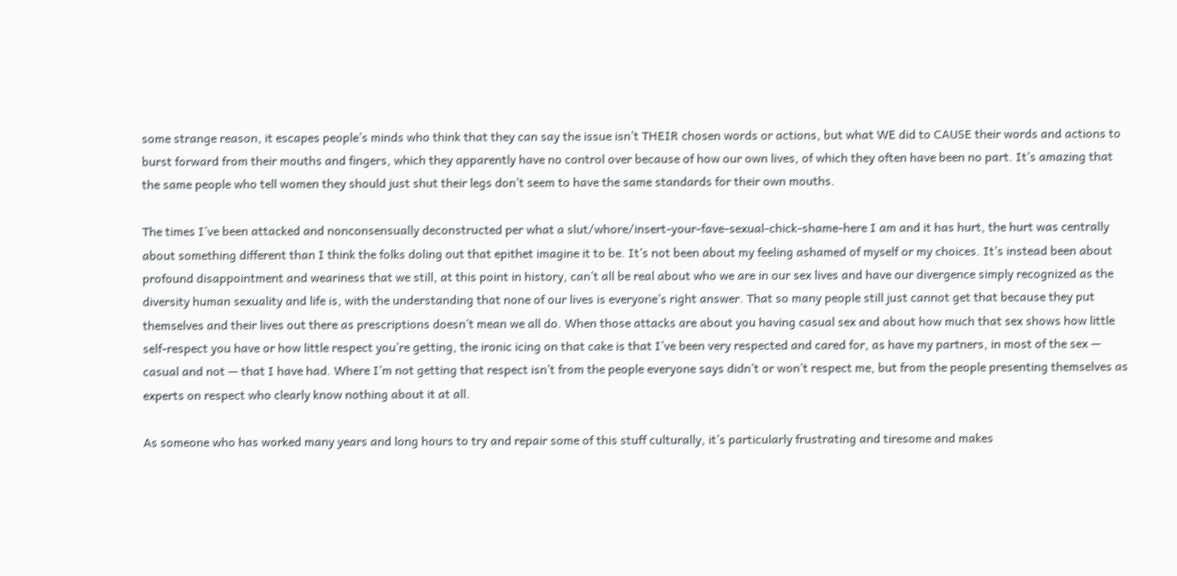some strange reason, it escapes people’s minds who think that they can say the issue isn’t THEIR chosen words or actions, but what WE did to CAUSE their words and actions to burst forward from their mouths and fingers, which they apparently have no control over because of how our own lives, of which they often have been no part. It’s amazing that the same people who tell women they should just shut their legs don’t seem to have the same standards for their own mouths.

The times I’ve been attacked and nonconsensually deconstructed per what a slut/whore/insert-your-fave-sexual-chick-shame-here I am and it has hurt, the hurt was centrally about something different than I think the folks doling out that epithet imagine it to be. It’s not been about my feeling ashamed of myself or my choices. It’s instead been about profound disappointment and weariness that we still, at this point in history, can’t all be real about who we are in our sex lives and have our divergence simply recognized as the diversity human sexuality and life is, with the understanding that none of our lives is everyone’s right answer. That so many people still just cannot get that because they put themselves and their lives out there as prescriptions doesn’t mean we all do. When those attacks are about you having casual sex and about how much that sex shows how little self-respect you have or how little respect you’re getting, the ironic icing on that cake is that I’ve been very respected and cared for, as have my partners, in most of the sex — casual and not — that I have had. Where I’m not getting that respect isn’t from the people everyone says didn’t or won’t respect me, but from the people presenting themselves as experts on respect who clearly know nothing about it at all.

As someone who has worked many years and long hours to try and repair some of this stuff culturally, it’s particularly frustrating and tiresome and makes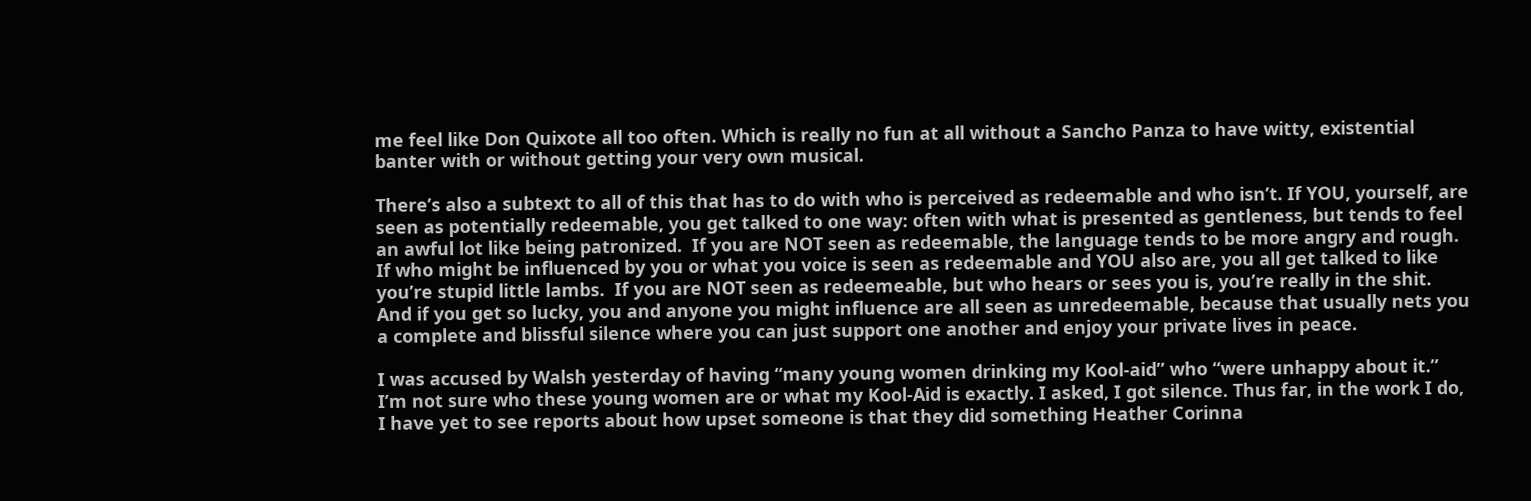me feel like Don Quixote all too often. Which is really no fun at all without a Sancho Panza to have witty, existential banter with or without getting your very own musical.

There’s also a subtext to all of this that has to do with who is perceived as redeemable and who isn’t. If YOU, yourself, are seen as potentially redeemable, you get talked to one way: often with what is presented as gentleness, but tends to feel an awful lot like being patronized.  If you are NOT seen as redeemable, the language tends to be more angry and rough. If who might be influenced by you or what you voice is seen as redeemable and YOU also are, you all get talked to like you’re stupid little lambs.  If you are NOT seen as redeemeable, but who hears or sees you is, you’re really in the shit. And if you get so lucky, you and anyone you might influence are all seen as unredeemable, because that usually nets you a complete and blissful silence where you can just support one another and enjoy your private lives in peace.

I was accused by Walsh yesterday of having “many young women drinking my Kool-aid” who “were unhappy about it.” I’m not sure who these young women are or what my Kool-Aid is exactly. I asked, I got silence. Thus far, in the work I do, I have yet to see reports about how upset someone is that they did something Heather Corinna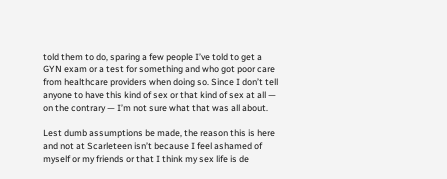told them to do, sparing a few people I’ve told to get a GYN exam or a test for something and who got poor care from healthcare providers when doing so. Since I don’t tell anyone to have this kind of sex or that kind of sex at all — on the contrary — I’m not sure what that was all about.

Lest dumb assumptions be made, the reason this is here and not at Scarleteen isn’t because I feel ashamed of myself or my friends or that I think my sex life is de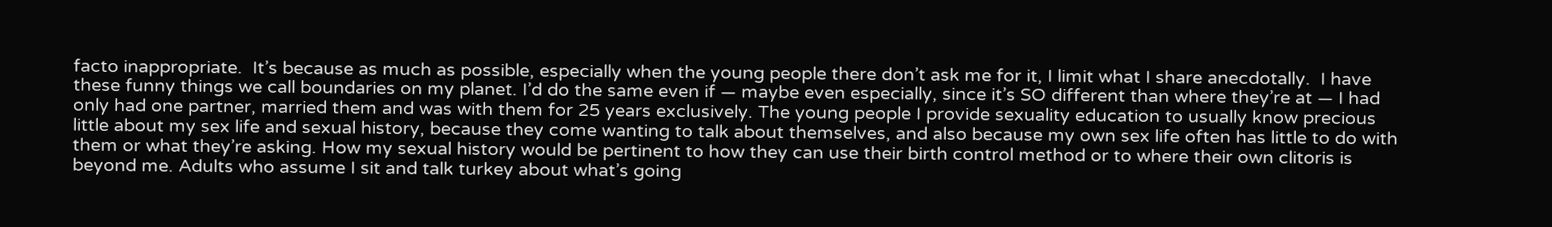facto inappropriate.  It’s because as much as possible, especially when the young people there don’t ask me for it, I limit what I share anecdotally.  I have these funny things we call boundaries on my planet. I’d do the same even if — maybe even especially, since it’s SO different than where they’re at — I had only had one partner, married them and was with them for 25 years exclusively. The young people I provide sexuality education to usually know precious little about my sex life and sexual history, because they come wanting to talk about themselves, and also because my own sex life often has little to do with them or what they’re asking. How my sexual history would be pertinent to how they can use their birth control method or to where their own clitoris is beyond me. Adults who assume I sit and talk turkey about what’s going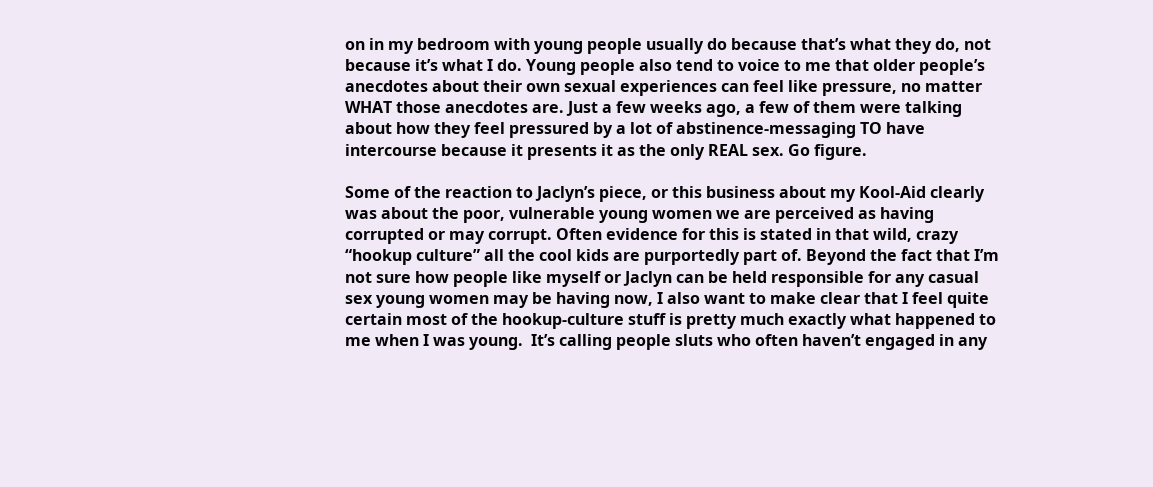on in my bedroom with young people usually do because that’s what they do, not because it’s what I do. Young people also tend to voice to me that older people’s anecdotes about their own sexual experiences can feel like pressure, no matter WHAT those anecdotes are. Just a few weeks ago, a few of them were talking about how they feel pressured by a lot of abstinence-messaging TO have intercourse because it presents it as the only REAL sex. Go figure.

Some of the reaction to Jaclyn’s piece, or this business about my Kool-Aid clearly was about the poor, vulnerable young women we are perceived as having corrupted or may corrupt. Often evidence for this is stated in that wild, crazy “hookup culture” all the cool kids are purportedly part of. Beyond the fact that I’m not sure how people like myself or Jaclyn can be held responsible for any casual sex young women may be having now, I also want to make clear that I feel quite certain most of the hookup-culture stuff is pretty much exactly what happened to me when I was young.  It’s calling people sluts who often haven’t engaged in any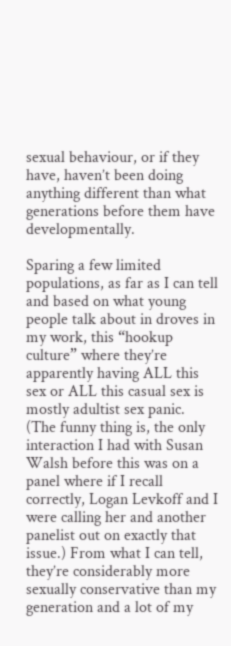sexual behaviour, or if they have, haven’t been doing anything different than what generations before them have developmentally.

Sparing a few limited populations, as far as I can tell and based on what young people talk about in droves in my work, this “hookup culture” where they’re apparently having ALL this sex or ALL this casual sex is mostly adultist sex panic.  (The funny thing is, the only interaction I had with Susan Walsh before this was on a panel where if I recall correctly, Logan Levkoff and I were calling her and another panelist out on exactly that issue.) From what I can tell, they’re considerably more sexually conservative than my generation and a lot of my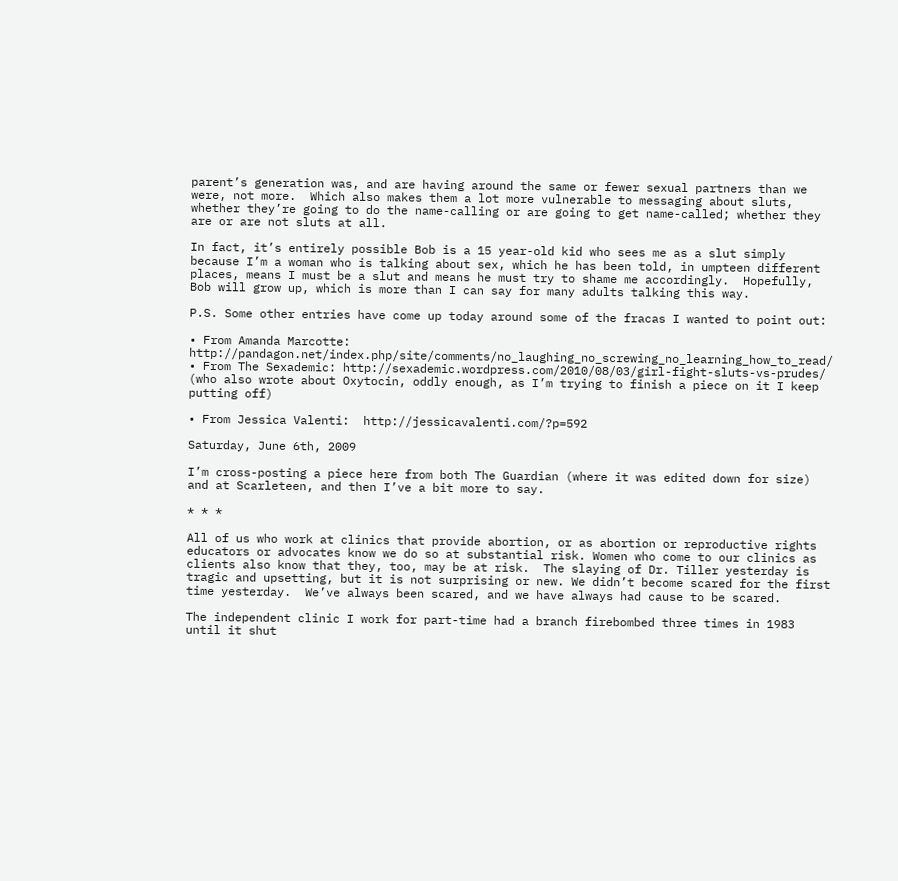parent’s generation was, and are having around the same or fewer sexual partners than we were, not more.  Which also makes them a lot more vulnerable to messaging about sluts, whether they’re going to do the name-calling or are going to get name-called; whether they are or are not sluts at all.

In fact, it’s entirely possible Bob is a 15 year-old kid who sees me as a slut simply because I’m a woman who is talking about sex, which he has been told, in umpteen different places, means I must be a slut and means he must try to shame me accordingly.  Hopefully, Bob will grow up, which is more than I can say for many adults talking this way.

P.S. Some other entries have come up today around some of the fracas I wanted to point out:

• From Amanda Marcotte: http://pandagon.net/index.php/site/comments/no_laughing_no_screwing_no_learning_how_to_read/
• From The Sexademic: http://sexademic.wordpress.com/2010/08/03/girl-fight-sluts-vs-prudes/ (who also wrote about Oxytocin, oddly enough, as I’m trying to finish a piece on it I keep putting off)

• From Jessica Valenti:  http://jessicavalenti.com/?p=592

Saturday, June 6th, 2009

I’m cross-posting a piece here from both The Guardian (where it was edited down for size) and at Scarleteen, and then I’ve a bit more to say.

* * *

All of us who work at clinics that provide abortion, or as abortion or reproductive rights educators or advocates know we do so at substantial risk. Women who come to our clinics as clients also know that they, too, may be at risk.  The slaying of Dr. Tiller yesterday is tragic and upsetting, but it is not surprising or new. We didn’t become scared for the first time yesterday.  We’ve always been scared, and we have always had cause to be scared.

The independent clinic I work for part-time had a branch firebombed three times in 1983 until it shut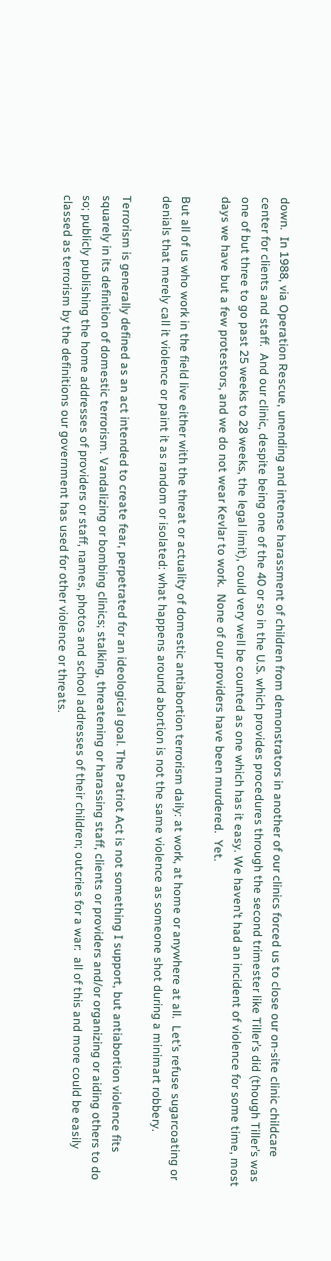down.  In 1988, via Operation Rescue, unending and intense harassment of children from demonstrators in another of our clinics forced us to close our on-site clinic childcare center for clients and staff.  And our clinic, despite being one of the 40 or so in the U.S. which provides procedures through the second trimester like Tiller’s did (though Tiller’s was one of but three to go past 25 weeks to 28 weeks, the legal limit), could very well be counted as one which has it easy. We haven’t had an incident of violence for some time, most days we have but a few protestors, and we do not wear Kevlar to work.  None of our providers have been murdered.  Yet.

But all of us who work in the field live either with the threat or actuality of domestic antiabortion terrorism daily: at work, at home or anywhere at all.  Let’s refuse sugarcoating or denials that merely call it violence or paint it as random or isolated: what happens around abortion is not the same violence as someone shot during a minimart robbery.

Terrorism is generally defined as an act intended to create fear, perpetrated for an ideological goal. The Patriot Act is not something I support, but antiabortion violence fits squarely in its definition of domestic terrorism. Vandalizing or bombing clinics; stalking, threatening or harassing staff, clients or providers and/or organizing or aiding others to do so; publicly publishing the home addresses of providers or staff, names, photos and school addresses of their children; outcries for a war:  all of this and more could be easily classed as terrorism by the definitions our government has used for other violence or threats.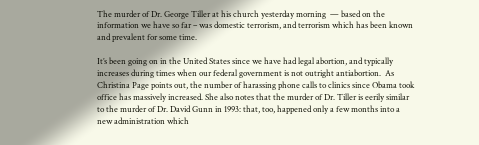The murder of Dr. George Tiller at his church yesterday morning  — based on the information we have so far – was domestic terrorism, and terrorism which has been known and prevalent for some time.

It’s been going on in the United States since we have had legal abortion, and typically increases during times when our federal government is not outright antiabortion.  As Christina Page points out, the number of harassing phone calls to clinics since Obama took office has massively increased. She also notes that the murder of Dr. Tiller is eerily similar to the murder of Dr. David Gunn in 1993: that, too, happened only a few months into a new administration which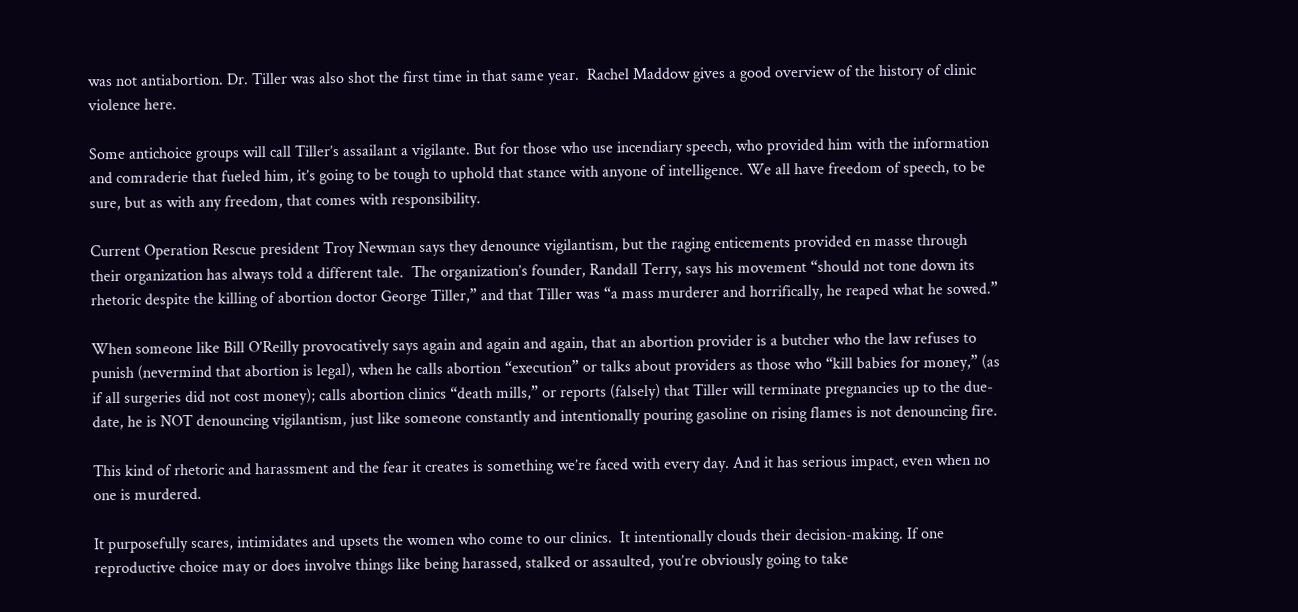was not antiabortion. Dr. Tiller was also shot the first time in that same year.  Rachel Maddow gives a good overview of the history of clinic violence here.

Some antichoice groups will call Tiller’s assailant a vigilante. But for those who use incendiary speech, who provided him with the information and comraderie that fueled him, it’s going to be tough to uphold that stance with anyone of intelligence. We all have freedom of speech, to be sure, but as with any freedom, that comes with responsibility.

Current Operation Rescue president Troy Newman says they denounce vigilantism, but the raging enticements provided en masse through their organization has always told a different tale.  The organization’s founder, Randall Terry, says his movement “should not tone down its rhetoric despite the killing of abortion doctor George Tiller,” and that Tiller was “a mass murderer and horrifically, he reaped what he sowed.”

When someone like Bill O’Reilly provocatively says again and again and again, that an abortion provider is a butcher who the law refuses to punish (nevermind that abortion is legal), when he calls abortion “execution” or talks about providers as those who “kill babies for money,” (as if all surgeries did not cost money); calls abortion clinics “death mills,” or reports (falsely) that Tiller will terminate pregnancies up to the due-date, he is NOT denouncing vigilantism, just like someone constantly and intentionally pouring gasoline on rising flames is not denouncing fire.

This kind of rhetoric and harassment and the fear it creates is something we’re faced with every day. And it has serious impact, even when no one is murdered.

It purposefully scares, intimidates and upsets the women who come to our clinics.  It intentionally clouds their decision-making. If one reproductive choice may or does involve things like being harassed, stalked or assaulted, you’re obviously going to take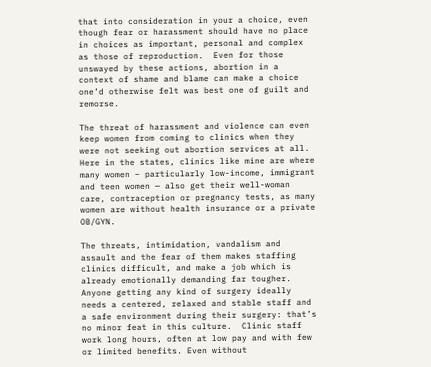that into consideration in your a choice, even though fear or harassment should have no place in choices as important, personal and complex as those of reproduction.  Even for those unswayed by these actions, abortion in a context of shame and blame can make a choice one’d otherwise felt was best one of guilt and remorse.

The threat of harassment and violence can even keep women from coming to clinics when they were not seeking out abortion services at all. Here in the states, clinics like mine are where many women – particularly low-income, immigrant and teen women — also get their well-woman care, contraception or pregnancy tests, as many women are without health insurance or a private OB/GYN.

The threats, intimidation, vandalism and assault and the fear of them makes staffing clinics difficult, and make a job which is already emotionally demanding far tougher. Anyone getting any kind of surgery ideally needs a centered, relaxed and stable staff and a safe environment during their surgery: that’s no minor feat in this culture.  Clinic staff work long hours, often at low pay and with few or limited benefits. Even without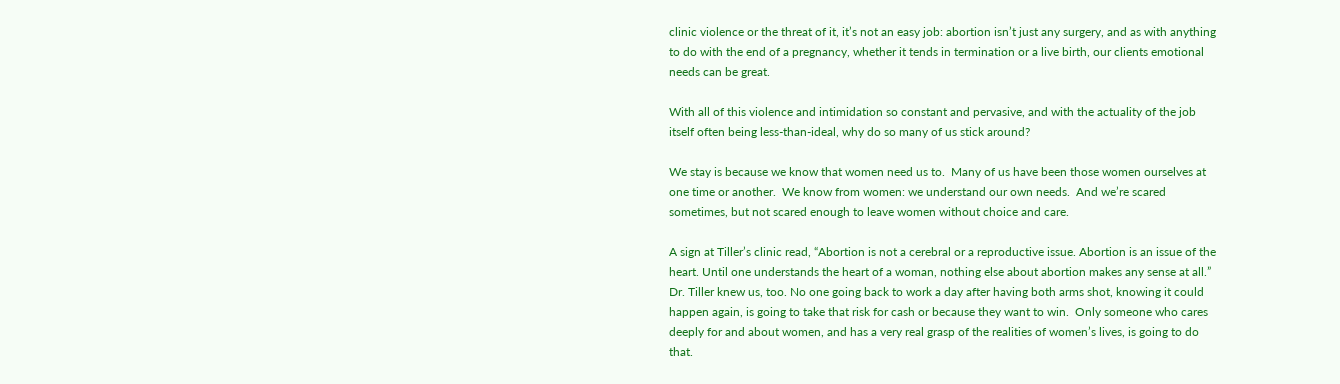clinic violence or the threat of it, it’s not an easy job: abortion isn’t just any surgery, and as with anything to do with the end of a pregnancy, whether it tends in termination or a live birth, our clients emotional needs can be great.

With all of this violence and intimidation so constant and pervasive, and with the actuality of the job itself often being less-than-ideal, why do so many of us stick around?

We stay is because we know that women need us to.  Many of us have been those women ourselves at one time or another.  We know from women: we understand our own needs.  And we’re scared sometimes, but not scared enough to leave women without choice and care.

A sign at Tiller’s clinic read, “Abortion is not a cerebral or a reproductive issue. Abortion is an issue of the heart. Until one understands the heart of a woman, nothing else about abortion makes any sense at all.” Dr. Tiller knew us, too. No one going back to work a day after having both arms shot, knowing it could happen again, is going to take that risk for cash or because they want to win.  Only someone who cares deeply for and about women, and has a very real grasp of the realities of women’s lives, is going to do that.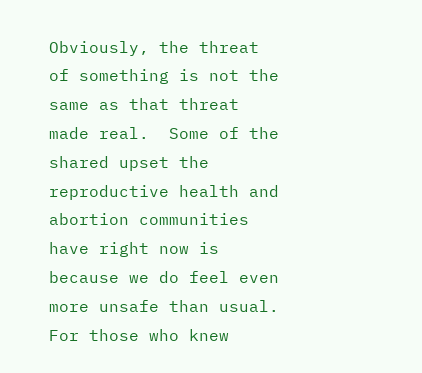Obviously, the threat of something is not the same as that threat made real.  Some of the shared upset the reproductive health and abortion communities have right now is because we do feel even more unsafe than usual.  For those who knew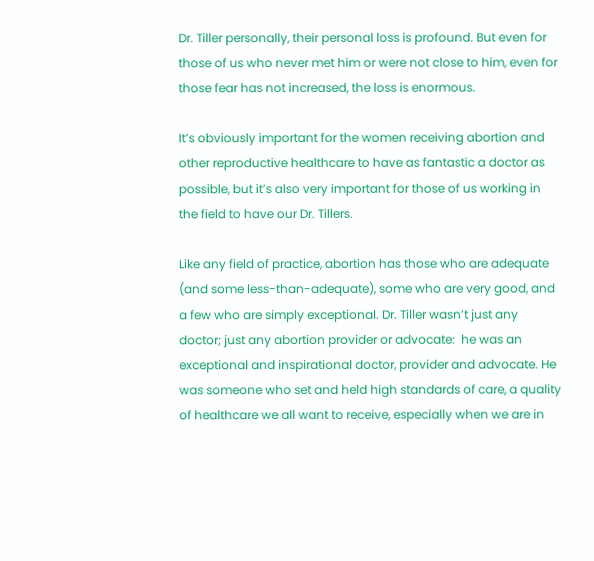Dr. Tiller personally, their personal loss is profound. But even for those of us who never met him or were not close to him, even for those fear has not increased, the loss is enormous.

It’s obviously important for the women receiving abortion and other reproductive healthcare to have as fantastic a doctor as possible, but it’s also very important for those of us working in the field to have our Dr. Tillers.

Like any field of practice, abortion has those who are adequate (and some less-than-adequate), some who are very good, and a few who are simply exceptional. Dr. Tiller wasn’t just any doctor; just any abortion provider or advocate:  he was an exceptional and inspirational doctor, provider and advocate. He was someone who set and held high standards of care, a quality of healthcare we all want to receive, especially when we are in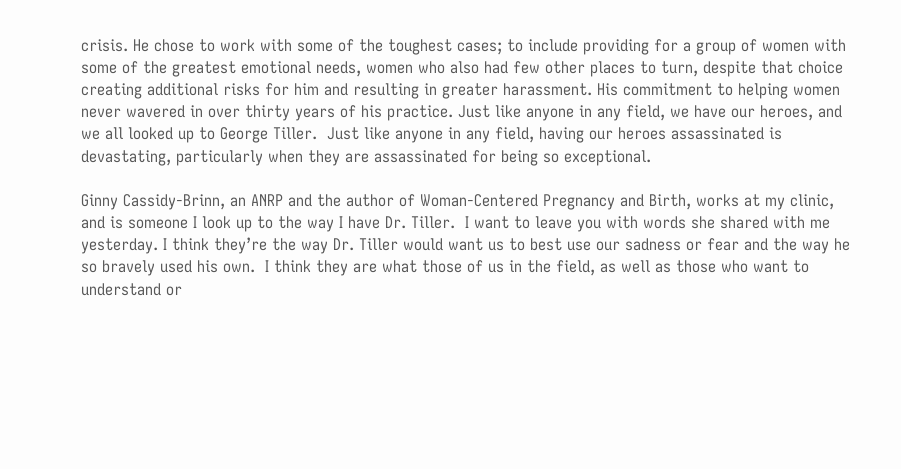crisis. He chose to work with some of the toughest cases; to include providing for a group of women with some of the greatest emotional needs, women who also had few other places to turn, despite that choice creating additional risks for him and resulting in greater harassment. His commitment to helping women never wavered in over thirty years of his practice. Just like anyone in any field, we have our heroes, and we all looked up to George Tiller.  Just like anyone in any field, having our heroes assassinated is devastating, particularly when they are assassinated for being so exceptional.

Ginny Cassidy-Brinn, an ANRP and the author of Woman-Centered Pregnancy and Birth, works at my clinic, and is someone I look up to the way I have Dr. Tiller.  I want to leave you with words she shared with me yesterday. I think they’re the way Dr. Tiller would want us to best use our sadness or fear and the way he so bravely used his own.  I think they are what those of us in the field, as well as those who want to understand or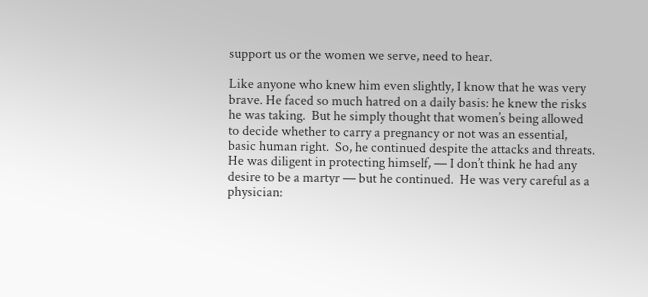support us or the women we serve, need to hear.

Like anyone who knew him even slightly, I know that he was very brave. He faced so much hatred on a daily basis: he knew the risks he was taking.  But he simply thought that women’s being allowed to decide whether to carry a pregnancy or not was an essential, basic human right.  So, he continued despite the attacks and threats. He was diligent in protecting himself, — I don’t think he had any desire to be a martyr — but he continued.  He was very careful as a physician: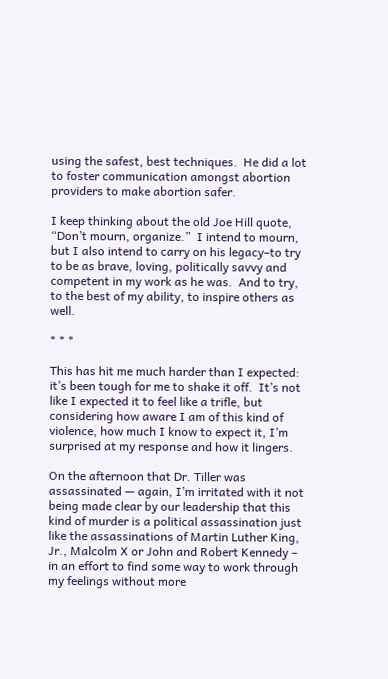using the safest, best techniques.  He did a lot to foster communication amongst abortion providers to make abortion safer.

I keep thinking about the old Joe Hill quote, “Don’t mourn, organize.”  I intend to mourn, but I also intend to carry on his legacy–to try to be as brave, loving, politically savvy and competent in my work as he was.  And to try, to the best of my ability, to inspire others as well.

* * *

This has hit me much harder than I expected: it’s been tough for me to shake it off.  It’s not like I expected it to feel like a trifle, but considering how aware I am of this kind of violence, how much I know to expect it, I’m surprised at my response and how it lingers.

On the afternoon that Dr. Tiller was assassinated — again, I’m irritated with it not being made clear by our leadership that this kind of murder is a political assassination just like the assassinations of Martin Luther King, Jr., Malcolm X or John and Robert Kennedy –  in an effort to find some way to work through my feelings without more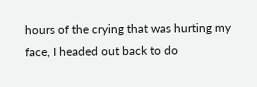hours of the crying that was hurting my face, I headed out back to do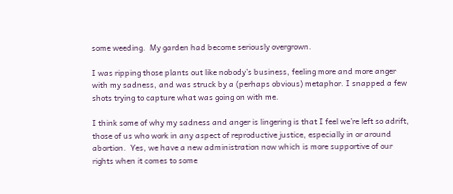some weeding.  My garden had become seriously overgrown.

I was ripping those plants out like nobody’s business, feeling more and more anger with my sadness, and was struck by a (perhaps obvious) metaphor. I snapped a few shots trying to capture what was going on with me.

I think some of why my sadness and anger is lingering is that I feel we’re left so adrift, those of us who work in any aspect of reproductive justice, especially in or around abortion.  Yes, we have a new administration now which is more supportive of our rights when it comes to some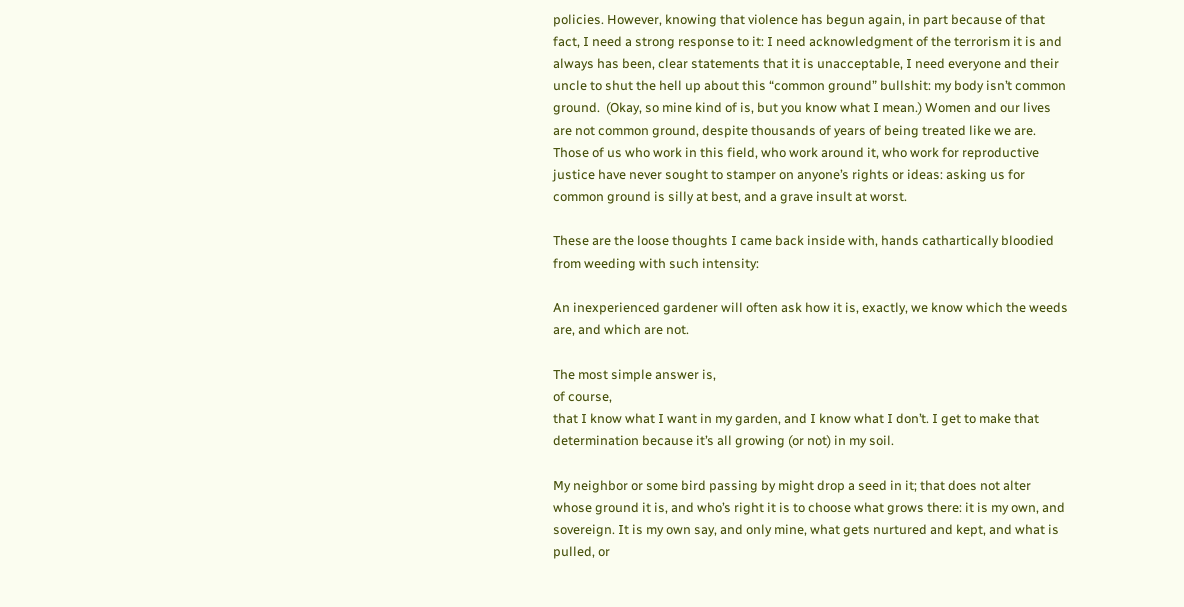policies. However, knowing that violence has begun again, in part because of that fact, I need a strong response to it: I need acknowledgment of the terrorism it is and always has been, clear statements that it is unacceptable, I need everyone and their uncle to shut the hell up about this “common ground” bullshit: my body isn’t common ground.  (Okay, so mine kind of is, but you know what I mean.) Women and our lives are not common ground, despite thousands of years of being treated like we are. Those of us who work in this field, who work around it, who work for reproductive justice have never sought to stamper on anyone’s rights or ideas: asking us for common ground is silly at best, and a grave insult at worst.

These are the loose thoughts I came back inside with, hands cathartically bloodied from weeding with such intensity:

An inexperienced gardener will often ask how it is, exactly, we know which the weeds are, and which are not.

The most simple answer is,
of course,
that I know what I want in my garden, and I know what I don’t. I get to make that determination because it’s all growing (or not) in my soil.

My neighbor or some bird passing by might drop a seed in it; that does not alter whose ground it is, and who’s right it is to choose what grows there: it is my own, and sovereign. It is my own say, and only mine, what gets nurtured and kept, and what is pulled, or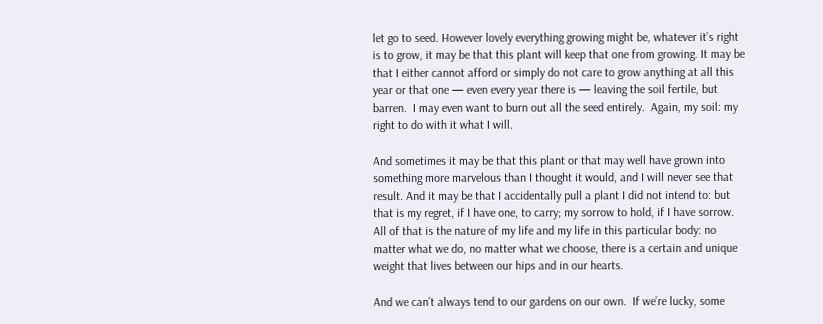let go to seed. However lovely everything growing might be, whatever it’s right is to grow, it may be that this plant will keep that one from growing. It may be that I either cannot afford or simply do not care to grow anything at all this year or that one — even every year there is — leaving the soil fertile, but barren.  I may even want to burn out all the seed entirely.  Again, my soil: my right to do with it what I will.

And sometimes it may be that this plant or that may well have grown into something more marvelous than I thought it would, and I will never see that result. And it may be that I accidentally pull a plant I did not intend to: but that is my regret, if I have one, to carry; my sorrow to hold, if I have sorrow.  All of that is the nature of my life and my life in this particular body: no matter what we do, no matter what we choose, there is a certain and unique weight that lives between our hips and in our hearts.

And we can’t always tend to our gardens on our own.  If we’re lucky, some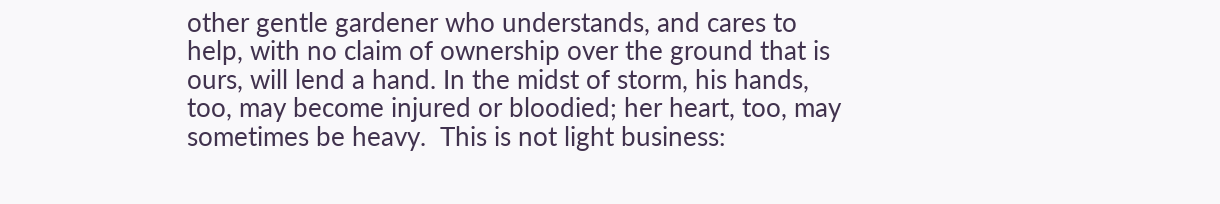other gentle gardener who understands, and cares to help, with no claim of ownership over the ground that is ours, will lend a hand. In the midst of storm, his hands, too, may become injured or bloodied; her heart, too, may sometimes be heavy.  This is not light business: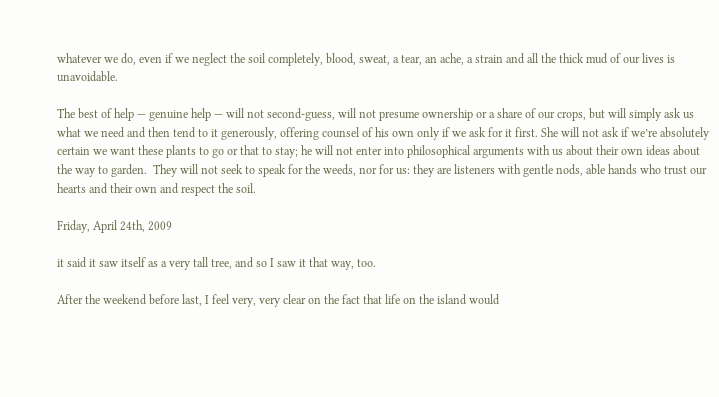whatever we do, even if we neglect the soil completely, blood, sweat, a tear, an ache, a strain and all the thick mud of our lives is unavoidable.

The best of help — genuine help — will not second-guess, will not presume ownership or a share of our crops, but will simply ask us what we need and then tend to it generously, offering counsel of his own only if we ask for it first. She will not ask if we’re absolutely certain we want these plants to go or that to stay; he will not enter into philosophical arguments with us about their own ideas about the way to garden.  They will not seek to speak for the weeds, nor for us: they are listeners with gentle nods, able hands who trust our hearts and their own and respect the soil.

Friday, April 24th, 2009

it said it saw itself as a very tall tree, and so I saw it that way, too.

After the weekend before last, I feel very, very clear on the fact that life on the island would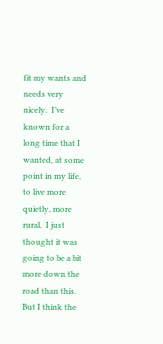fit my wants and needs very nicely.  I’ve known for a long time that I wanted, at some point in my life, to live more quietly, more rural,  I just thought it was going to be a bit more down the road than this.  But I think the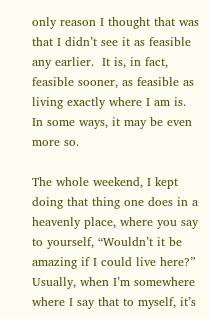only reason I thought that was that I didn’t see it as feasible any earlier.  It is, in fact, feasible sooner, as feasible as living exactly where I am is.  In some ways, it may be even more so.

The whole weekend, I kept doing that thing one does in a heavenly place, where you say to yourself, “Wouldn’t it be amazing if I could live here?”  Usually, when I’m somewhere where I say that to myself, it’s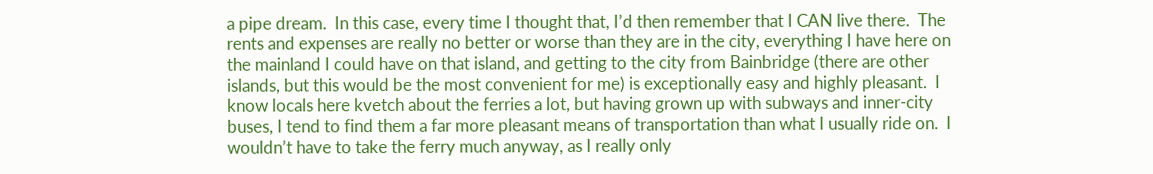a pipe dream.  In this case, every time I thought that, I’d then remember that I CAN live there.  The rents and expenses are really no better or worse than they are in the city, everything I have here on the mainland I could have on that island, and getting to the city from Bainbridge (there are other islands, but this would be the most convenient for me) is exceptionally easy and highly pleasant.  I know locals here kvetch about the ferries a lot, but having grown up with subways and inner-city buses, I tend to find them a far more pleasant means of transportation than what I usually ride on.  I wouldn’t have to take the ferry much anyway, as I really only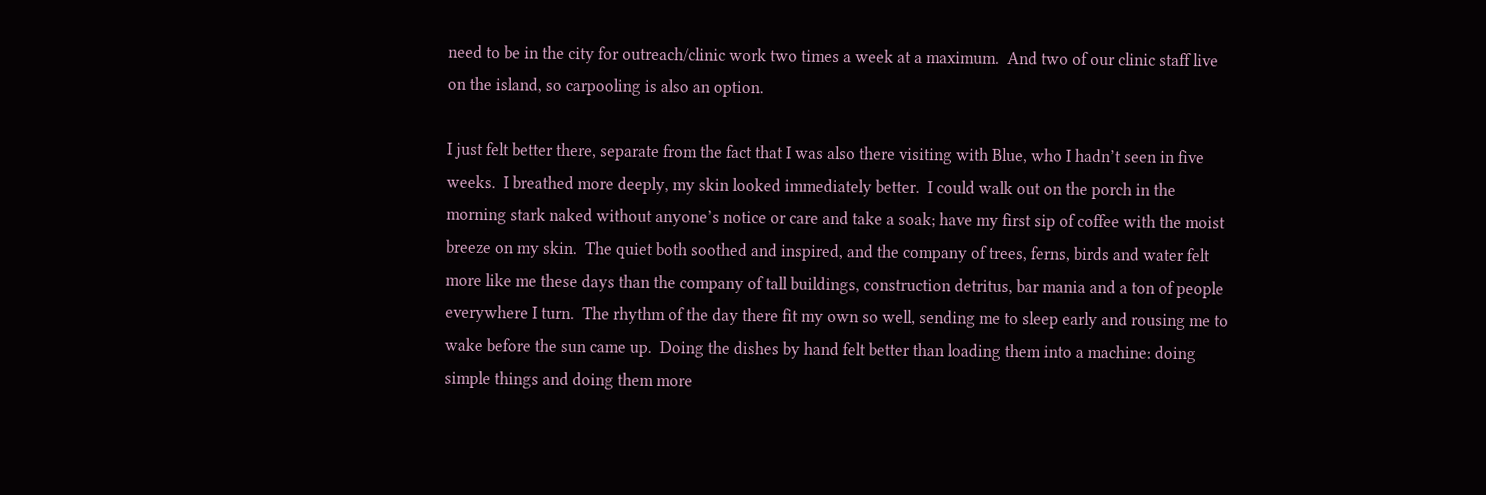need to be in the city for outreach/clinic work two times a week at a maximum.  And two of our clinic staff live on the island, so carpooling is also an option.

I just felt better there, separate from the fact that I was also there visiting with Blue, who I hadn’t seen in five weeks.  I breathed more deeply, my skin looked immediately better.  I could walk out on the porch in the morning stark naked without anyone’s notice or care and take a soak; have my first sip of coffee with the moist breeze on my skin.  The quiet both soothed and inspired, and the company of trees, ferns, birds and water felt more like me these days than the company of tall buildings, construction detritus, bar mania and a ton of people everywhere I turn.  The rhythm of the day there fit my own so well, sending me to sleep early and rousing me to wake before the sun came up.  Doing the dishes by hand felt better than loading them into a machine: doing simple things and doing them more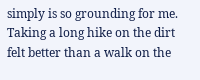simply is so grounding for me.  Taking a long hike on the dirt felt better than a walk on the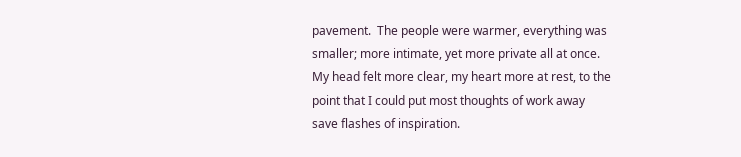pavement.  The people were warmer, everything was smaller; more intimate, yet more private all at once.  My head felt more clear, my heart more at rest, to the point that I could put most thoughts of work away save flashes of inspiration.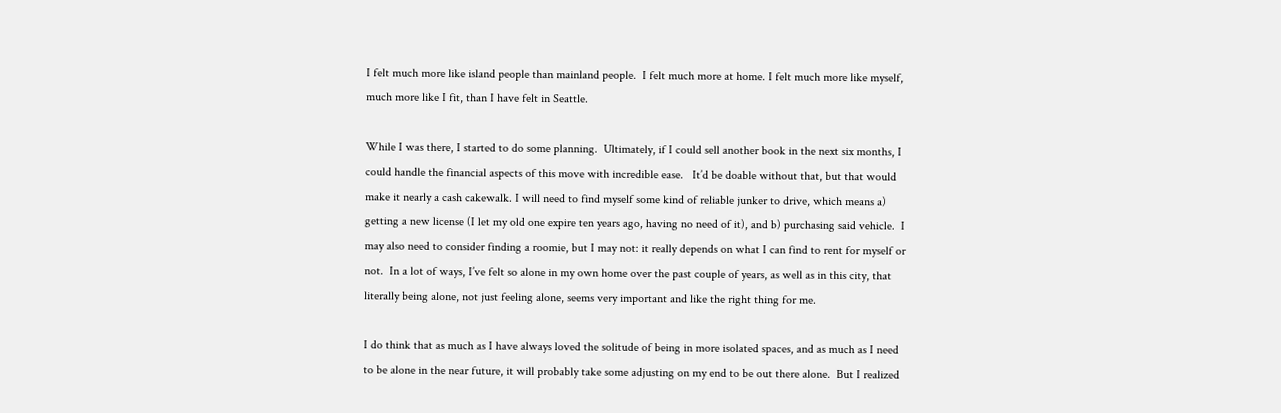I felt much more like island people than mainland people.  I felt much more at home. I felt much more like myself, much more like I fit, than I have felt in Seattle.

While I was there, I started to do some planning.  Ultimately, if I could sell another book in the next six months, I could handle the financial aspects of this move with incredible ease.   It’d be doable without that, but that would make it nearly a cash cakewalk. I will need to find myself some kind of reliable junker to drive, which means a) getting a new license (I let my old one expire ten years ago, having no need of it), and b) purchasing said vehicle.  I may also need to consider finding a roomie, but I may not: it really depends on what I can find to rent for myself or not.  In a lot of ways, I’ve felt so alone in my own home over the past couple of years, as well as in this city, that literally being alone, not just feeling alone, seems very important and like the right thing for me.

I do think that as much as I have always loved the solitude of being in more isolated spaces, and as much as I need to be alone in the near future, it will probably take some adjusting on my end to be out there alone.  But I realized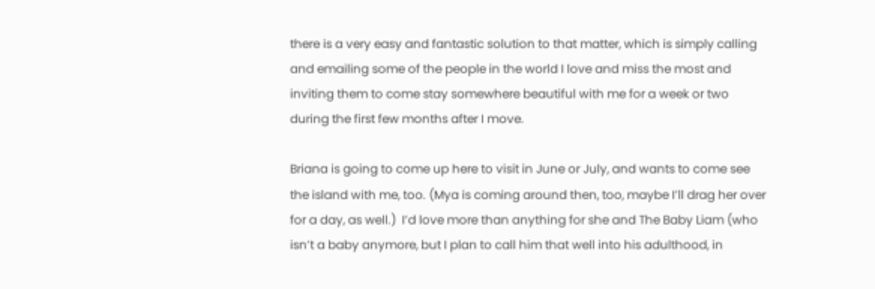there is a very easy and fantastic solution to that matter, which is simply calling and emailing some of the people in the world I love and miss the most and inviting them to come stay somewhere beautiful with me for a week or two during the first few months after I move.

Briana is going to come up here to visit in June or July, and wants to come see the island with me, too. (Mya is coming around then, too, maybe I’ll drag her over for a day, as well.)  I’d love more than anything for she and The Baby Liam (who isn’t a baby anymore, but I plan to call him that well into his adulthood, in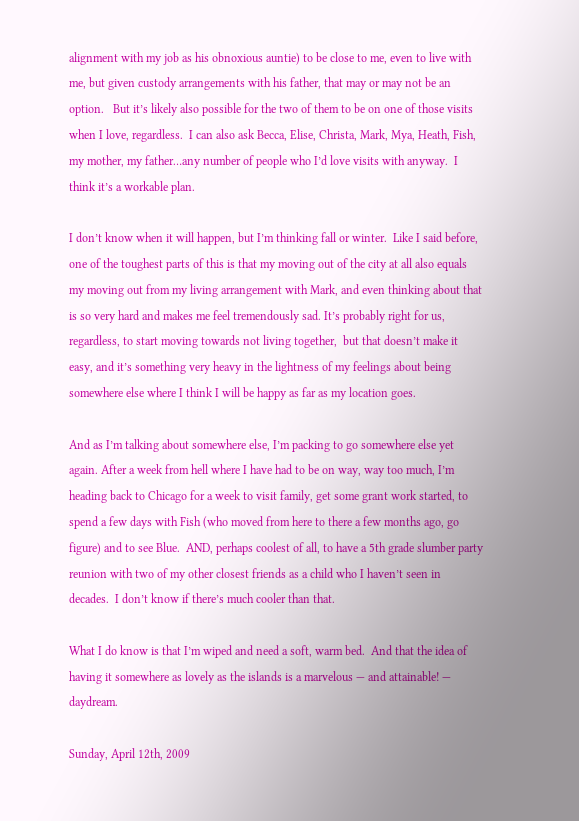alignment with my job as his obnoxious auntie) to be close to me, even to live with me, but given custody arrangements with his father, that may or may not be an option.   But it’s likely also possible for the two of them to be on one of those visits when I love, regardless.  I can also ask Becca, Elise, Christa, Mark, Mya, Heath, Fish, my mother, my father…any number of people who I’d love visits with anyway.  I think it’s a workable plan.

I don’t know when it will happen, but I’m thinking fall or winter.  Like I said before, one of the toughest parts of this is that my moving out of the city at all also equals my moving out from my living arrangement with Mark, and even thinking about that is so very hard and makes me feel tremendously sad. It’s probably right for us, regardless, to start moving towards not living together,  but that doesn’t make it easy, and it’s something very heavy in the lightness of my feelings about being somewhere else where I think I will be happy as far as my location goes.

And as I’m talking about somewhere else, I’m packing to go somewhere else yet again. After a week from hell where I have had to be on way, way too much, I’m heading back to Chicago for a week to visit family, get some grant work started, to spend a few days with Fish (who moved from here to there a few months ago, go figure) and to see Blue.  AND, perhaps coolest of all, to have a 5th grade slumber party reunion with two of my other closest friends as a child who I haven’t seen in decades.  I don’t know if there’s much cooler than that.

What I do know is that I’m wiped and need a soft, warm bed.  And that the idea of having it somewhere as lovely as the islands is a marvelous — and attainable! — daydream.

Sunday, April 12th, 2009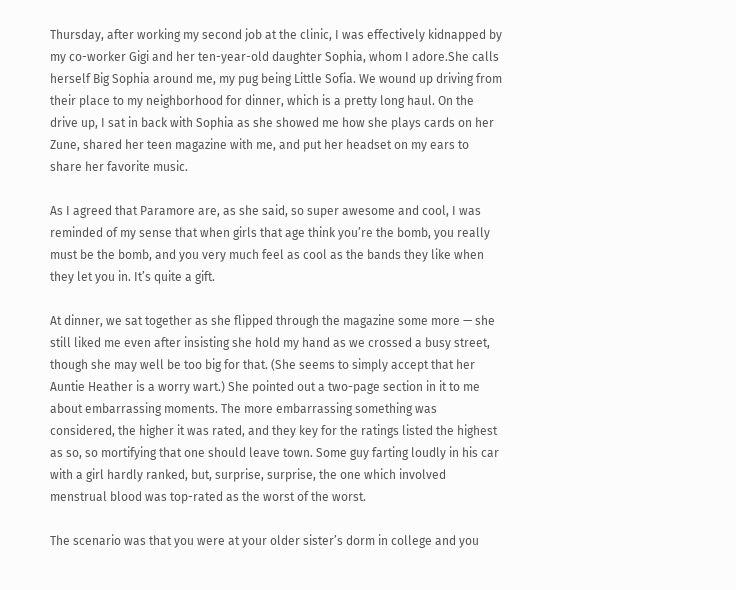Thursday, after working my second job at the clinic, I was effectively kidnapped by my co-worker Gigi and her ten-year-old daughter Sophia, whom I adore.She calls herself Big Sophia around me, my pug being Little Sofia. We wound up driving from their place to my neighborhood for dinner, which is a pretty long haul. On the drive up, I sat in back with Sophia as she showed me how she plays cards on her Zune, shared her teen magazine with me, and put her headset on my ears to share her favorite music.

As I agreed that Paramore are, as she said, so super awesome and cool, I was reminded of my sense that when girls that age think you’re the bomb, you really must be the bomb, and you very much feel as cool as the bands they like when they let you in. It’s quite a gift.

At dinner, we sat together as she flipped through the magazine some more — she still liked me even after insisting she hold my hand as we crossed a busy street, though she may well be too big for that. (She seems to simply accept that her Auntie Heather is a worry wart.) She pointed out a two-page section in it to me about embarrassing moments. The more embarrassing something was considered, the higher it was rated, and they key for the ratings listed the highest as so, so mortifying that one should leave town. Some guy farting loudly in his car with a girl hardly ranked, but, surprise, surprise, the one which involved menstrual blood was top-rated as the worst of the worst.

The scenario was that you were at your older sister’s dorm in college and you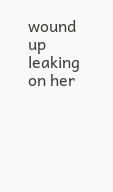wound up leaking on her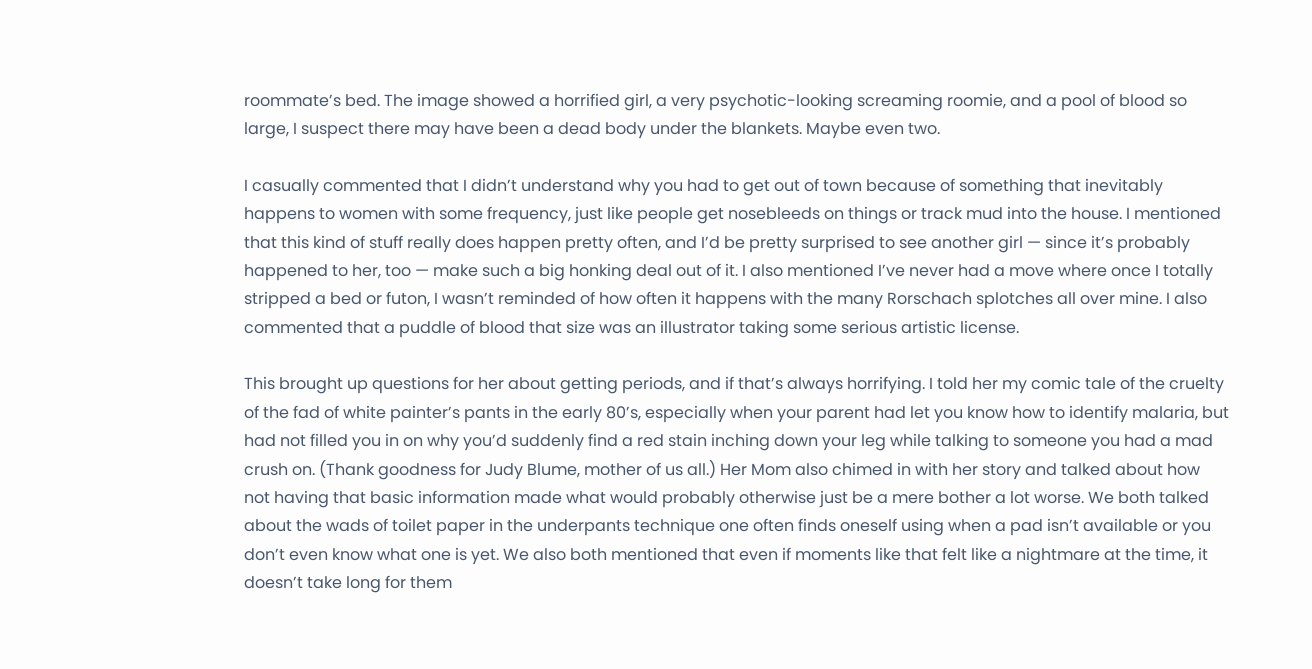roommate’s bed. The image showed a horrified girl, a very psychotic-looking screaming roomie, and a pool of blood so large, I suspect there may have been a dead body under the blankets. Maybe even two.

I casually commented that I didn’t understand why you had to get out of town because of something that inevitably happens to women with some frequency, just like people get nosebleeds on things or track mud into the house. I mentioned that this kind of stuff really does happen pretty often, and I’d be pretty surprised to see another girl — since it’s probably happened to her, too — make such a big honking deal out of it. I also mentioned I’ve never had a move where once I totally stripped a bed or futon, I wasn’t reminded of how often it happens with the many Rorschach splotches all over mine. I also commented that a puddle of blood that size was an illustrator taking some serious artistic license.

This brought up questions for her about getting periods, and if that’s always horrifying. I told her my comic tale of the cruelty of the fad of white painter’s pants in the early 80’s, especially when your parent had let you know how to identify malaria, but had not filled you in on why you’d suddenly find a red stain inching down your leg while talking to someone you had a mad crush on. (Thank goodness for Judy Blume, mother of us all.) Her Mom also chimed in with her story and talked about how not having that basic information made what would probably otherwise just be a mere bother a lot worse. We both talked about the wads of toilet paper in the underpants technique one often finds oneself using when a pad isn’t available or you don’t even know what one is yet. We also both mentioned that even if moments like that felt like a nightmare at the time, it doesn’t take long for them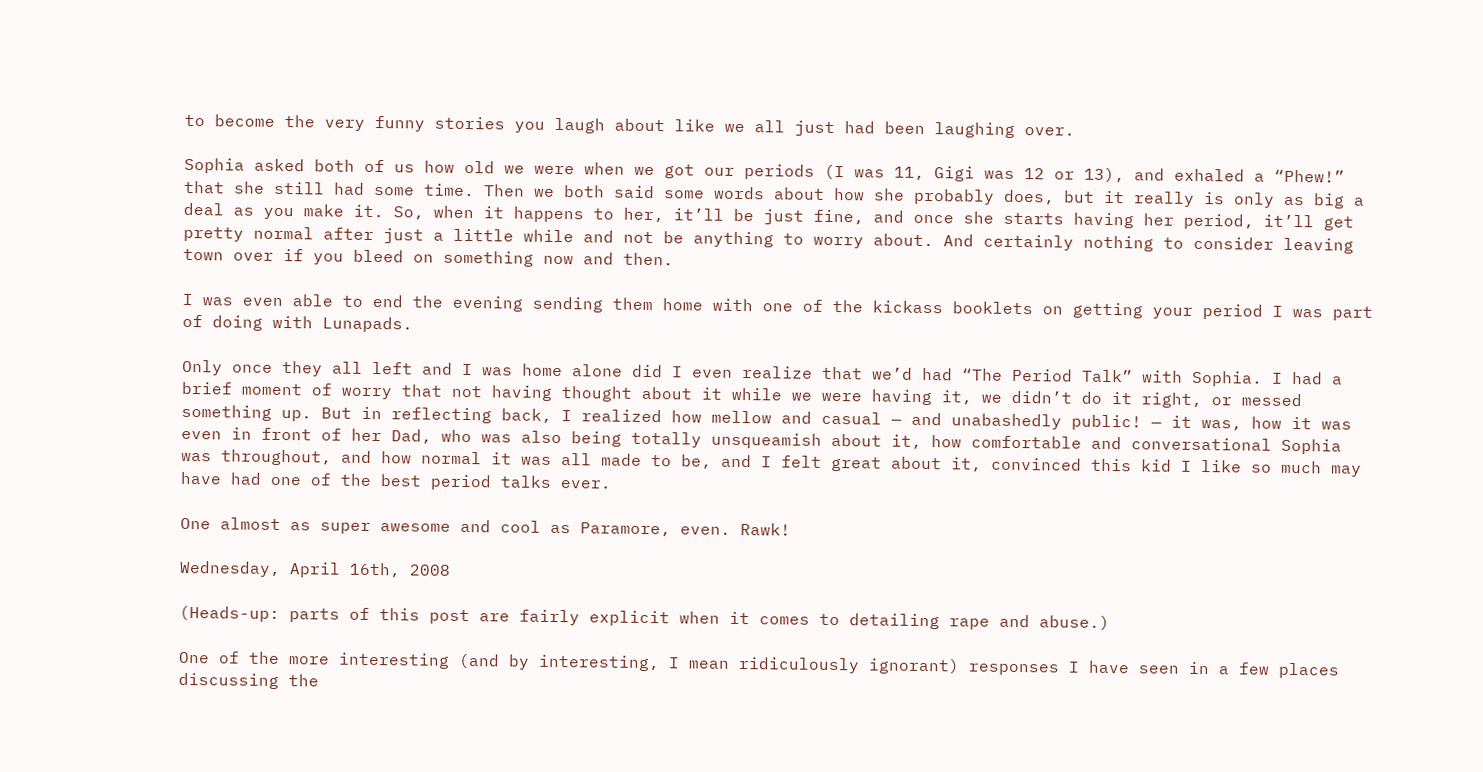to become the very funny stories you laugh about like we all just had been laughing over.

Sophia asked both of us how old we were when we got our periods (I was 11, Gigi was 12 or 13), and exhaled a “Phew!” that she still had some time. Then we both said some words about how she probably does, but it really is only as big a deal as you make it. So, when it happens to her, it’ll be just fine, and once she starts having her period, it’ll get pretty normal after just a little while and not be anything to worry about. And certainly nothing to consider leaving town over if you bleed on something now and then.

I was even able to end the evening sending them home with one of the kickass booklets on getting your period I was part of doing with Lunapads.

Only once they all left and I was home alone did I even realize that we’d had “The Period Talk” with Sophia. I had a brief moment of worry that not having thought about it while we were having it, we didn’t do it right, or messed something up. But in reflecting back, I realized how mellow and casual — and unabashedly public! — it was, how it was even in front of her Dad, who was also being totally unsqueamish about it, how comfortable and conversational Sophia was throughout, and how normal it was all made to be, and I felt great about it, convinced this kid I like so much may have had one of the best period talks ever.

One almost as super awesome and cool as Paramore, even. Rawk!

Wednesday, April 16th, 2008

(Heads-up: parts of this post are fairly explicit when it comes to detailing rape and abuse.)

One of the more interesting (and by interesting, I mean ridiculously ignorant) responses I have seen in a few places discussing the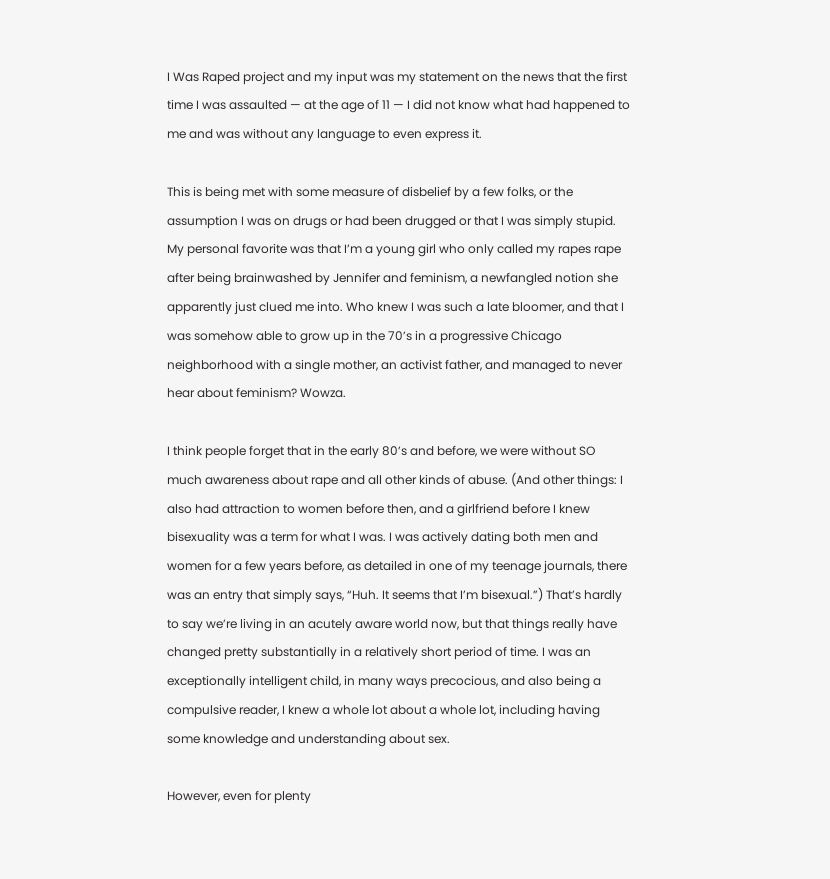I Was Raped project and my input was my statement on the news that the first time I was assaulted — at the age of 11 — I did not know what had happened to me and was without any language to even express it.

This is being met with some measure of disbelief by a few folks, or the assumption I was on drugs or had been drugged or that I was simply stupid. My personal favorite was that I’m a young girl who only called my rapes rape after being brainwashed by Jennifer and feminism, a newfangled notion she apparently just clued me into. Who knew I was such a late bloomer, and that I was somehow able to grow up in the 70’s in a progressive Chicago neighborhood with a single mother, an activist father, and managed to never hear about feminism? Wowza.

I think people forget that in the early 80’s and before, we were without SO much awareness about rape and all other kinds of abuse. (And other things: I also had attraction to women before then, and a girlfriend before I knew bisexuality was a term for what I was. I was actively dating both men and women for a few years before, as detailed in one of my teenage journals, there was an entry that simply says, “Huh. It seems that I’m bisexual.”) That’s hardly to say we’re living in an acutely aware world now, but that things really have changed pretty substantially in a relatively short period of time. I was an exceptionally intelligent child, in many ways precocious, and also being a compulsive reader, I knew a whole lot about a whole lot, including having some knowledge and understanding about sex.

However, even for plenty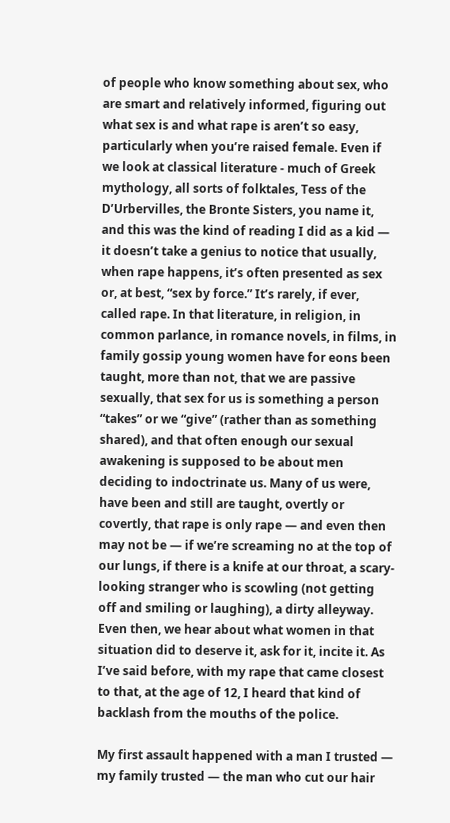of people who know something about sex, who are smart and relatively informed, figuring out what sex is and what rape is aren’t so easy, particularly when you’re raised female. Even if we look at classical literature - much of Greek mythology, all sorts of folktales, Tess of the D’Urbervilles, the Bronte Sisters, you name it, and this was the kind of reading I did as a kid — it doesn’t take a genius to notice that usually, when rape happens, it’s often presented as sex or, at best, “sex by force.” It’s rarely, if ever, called rape. In that literature, in religion, in common parlance, in romance novels, in films, in family gossip young women have for eons been taught, more than not, that we are passive sexually, that sex for us is something a person “takes” or we “give” (rather than as something shared), and that often enough our sexual awakening is supposed to be about men deciding to indoctrinate us. Many of us were, have been and still are taught, overtly or covertly, that rape is only rape — and even then may not be — if we’re screaming no at the top of our lungs, if there is a knife at our throat, a scary-looking stranger who is scowling (not getting off and smiling or laughing), a dirty alleyway. Even then, we hear about what women in that situation did to deserve it, ask for it, incite it. As I’ve said before, with my rape that came closest to that, at the age of 12, I heard that kind of backlash from the mouths of the police.

My first assault happened with a man I trusted — my family trusted — the man who cut our hair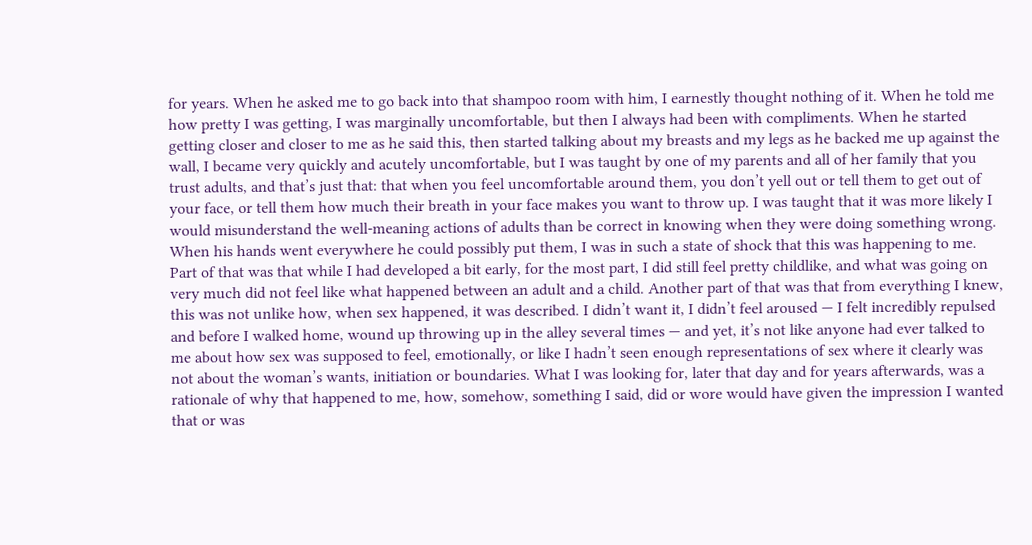for years. When he asked me to go back into that shampoo room with him, I earnestly thought nothing of it. When he told me how pretty I was getting, I was marginally uncomfortable, but then I always had been with compliments. When he started getting closer and closer to me as he said this, then started talking about my breasts and my legs as he backed me up against the wall, I became very quickly and acutely uncomfortable, but I was taught by one of my parents and all of her family that you trust adults, and that’s just that: that when you feel uncomfortable around them, you don’t yell out or tell them to get out of your face, or tell them how much their breath in your face makes you want to throw up. I was taught that it was more likely I would misunderstand the well-meaning actions of adults than be correct in knowing when they were doing something wrong. When his hands went everywhere he could possibly put them, I was in such a state of shock that this was happening to me. Part of that was that while I had developed a bit early, for the most part, I did still feel pretty childlike, and what was going on very much did not feel like what happened between an adult and a child. Another part of that was that from everything I knew, this was not unlike how, when sex happened, it was described. I didn’t want it, I didn’t feel aroused — I felt incredibly repulsed and before I walked home, wound up throwing up in the alley several times — and yet, it’s not like anyone had ever talked to me about how sex was supposed to feel, emotionally, or like I hadn’t seen enough representations of sex where it clearly was not about the woman’s wants, initiation or boundaries. What I was looking for, later that day and for years afterwards, was a rationale of why that happened to me, how, somehow, something I said, did or wore would have given the impression I wanted that or was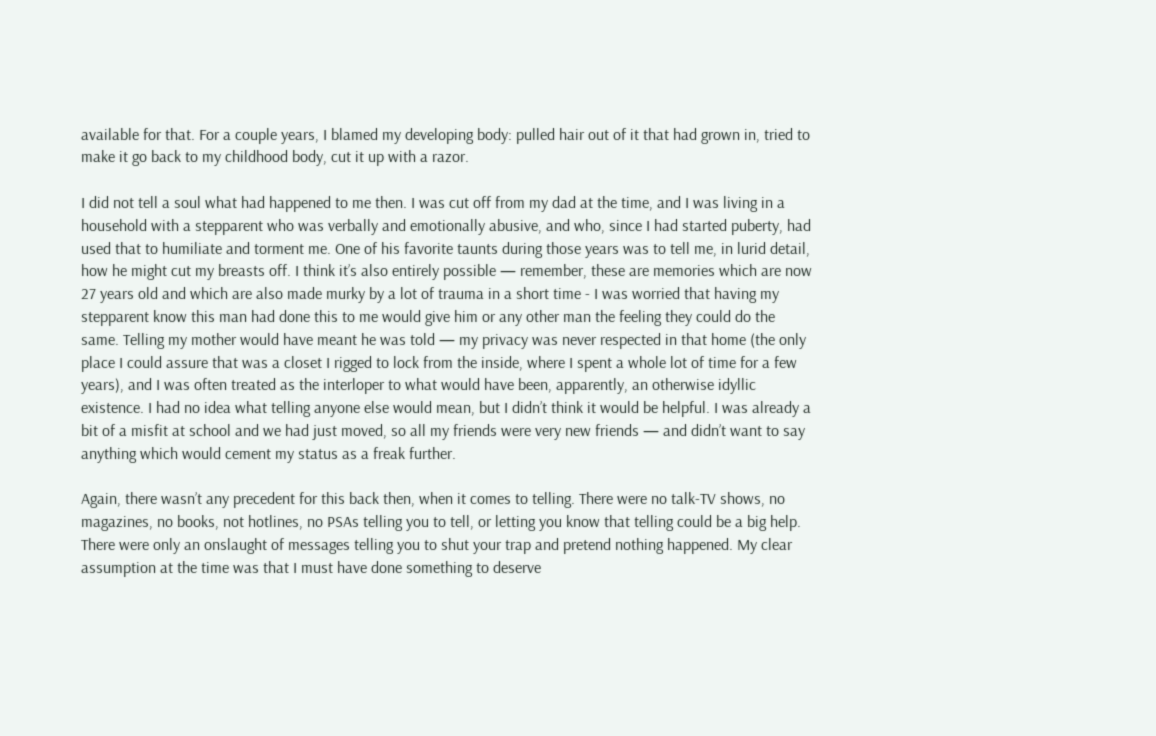available for that. For a couple years, I blamed my developing body: pulled hair out of it that had grown in, tried to make it go back to my childhood body, cut it up with a razor.

I did not tell a soul what had happened to me then. I was cut off from my dad at the time, and I was living in a household with a stepparent who was verbally and emotionally abusive, and who, since I had started puberty, had used that to humiliate and torment me. One of his favorite taunts during those years was to tell me, in lurid detail, how he might cut my breasts off. I think it’s also entirely possible — remember, these are memories which are now 27 years old and which are also made murky by a lot of trauma in a short time - I was worried that having my stepparent know this man had done this to me would give him or any other man the feeling they could do the same. Telling my mother would have meant he was told — my privacy was never respected in that home (the only place I could assure that was a closet I rigged to lock from the inside, where I spent a whole lot of time for a few years), and I was often treated as the interloper to what would have been, apparently, an otherwise idyllic existence. I had no idea what telling anyone else would mean, but I didn’t think it would be helpful. I was already a bit of a misfit at school and we had just moved, so all my friends were very new friends — and didn’t want to say anything which would cement my status as a freak further.

Again, there wasn’t any precedent for this back then, when it comes to telling. There were no talk-TV shows, no magazines, no books, not hotlines, no PSAs telling you to tell, or letting you know that telling could be a big help. There were only an onslaught of messages telling you to shut your trap and pretend nothing happened. My clear assumption at the time was that I must have done something to deserve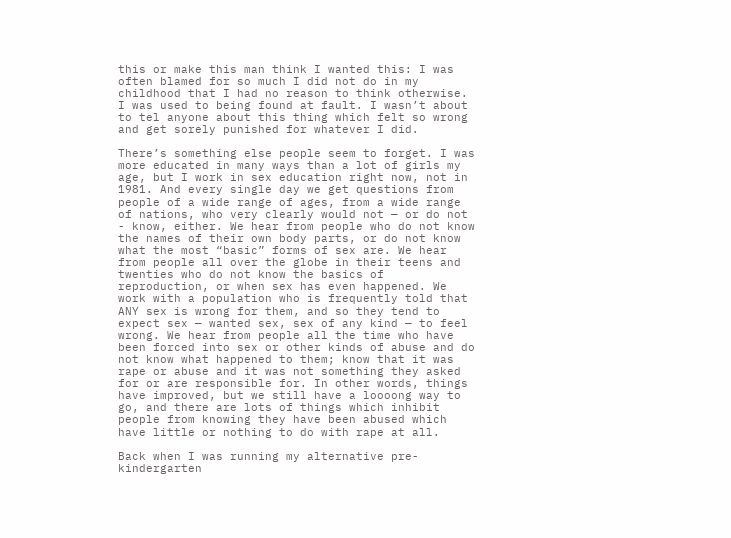this or make this man think I wanted this: I was often blamed for so much I did not do in my childhood that I had no reason to think otherwise. I was used to being found at fault. I wasn’t about to tel anyone about this thing which felt so wrong and get sorely punished for whatever I did.

There’s something else people seem to forget. I was more educated in many ways than a lot of girls my age, but I work in sex education right now, not in 1981. And every single day we get questions from people of a wide range of ages, from a wide range of nations, who very clearly would not — or do not - know, either. We hear from people who do not know the names of their own body parts, or do not know what the most “basic” forms of sex are. We hear from people all over the globe in their teens and twenties who do not know the basics of reproduction, or when sex has even happened. We work with a population who is frequently told that ANY sex is wrong for them, and so they tend to expect sex — wanted sex, sex of any kind — to feel wrong. We hear from people all the time who have been forced into sex or other kinds of abuse and do not know what happened to them; know that it was rape or abuse and it was not something they asked for or are responsible for. In other words, things have improved, but we still have a loooong way to go, and there are lots of things which inhibit people from knowing they have been abused which have little or nothing to do with rape at all.

Back when I was running my alternative pre-kindergarten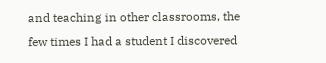and teaching in other classrooms, the few times I had a student I discovered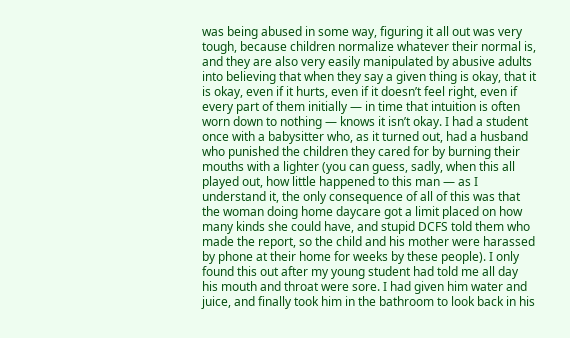was being abused in some way, figuring it all out was very tough, because children normalize whatever their normal is, and they are also very easily manipulated by abusive adults into believing that when they say a given thing is okay, that it is okay, even if it hurts, even if it doesn’t feel right, even if every part of them initially — in time that intuition is often worn down to nothing — knows it isn’t okay. I had a student once with a babysitter who, as it turned out, had a husband who punished the children they cared for by burning their mouths with a lighter (you can guess, sadly, when this all played out, how little happened to this man — as I understand it, the only consequence of all of this was that the woman doing home daycare got a limit placed on how many kinds she could have, and stupid DCFS told them who made the report, so the child and his mother were harassed by phone at their home for weeks by these people). I only found this out after my young student had told me all day his mouth and throat were sore. I had given him water and juice, and finally took him in the bathroom to look back in his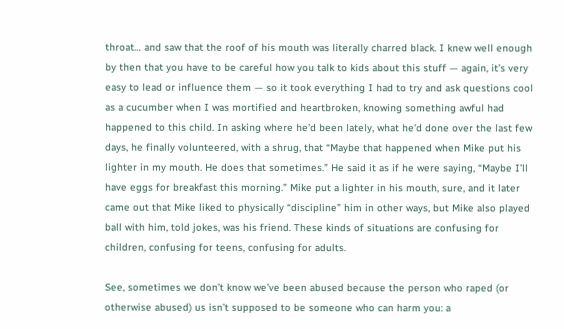throat… and saw that the roof of his mouth was literally charred black. I knew well enough by then that you have to be careful how you talk to kids about this stuff — again, it’s very easy to lead or influence them — so it took everything I had to try and ask questions cool as a cucumber when I was mortified and heartbroken, knowing something awful had happened to this child. In asking where he’d been lately, what he’d done over the last few days, he finally volunteered, with a shrug, that “Maybe that happened when Mike put his lighter in my mouth. He does that sometimes.” He said it as if he were saying, “Maybe I’ll have eggs for breakfast this morning.” Mike put a lighter in his mouth, sure, and it later came out that Mike liked to physically “discipline” him in other ways, but Mike also played ball with him, told jokes, was his friend. These kinds of situations are confusing for children, confusing for teens, confusing for adults.

See, sometimes we don’t know we’ve been abused because the person who raped (or otherwise abused) us isn’t supposed to be someone who can harm you: a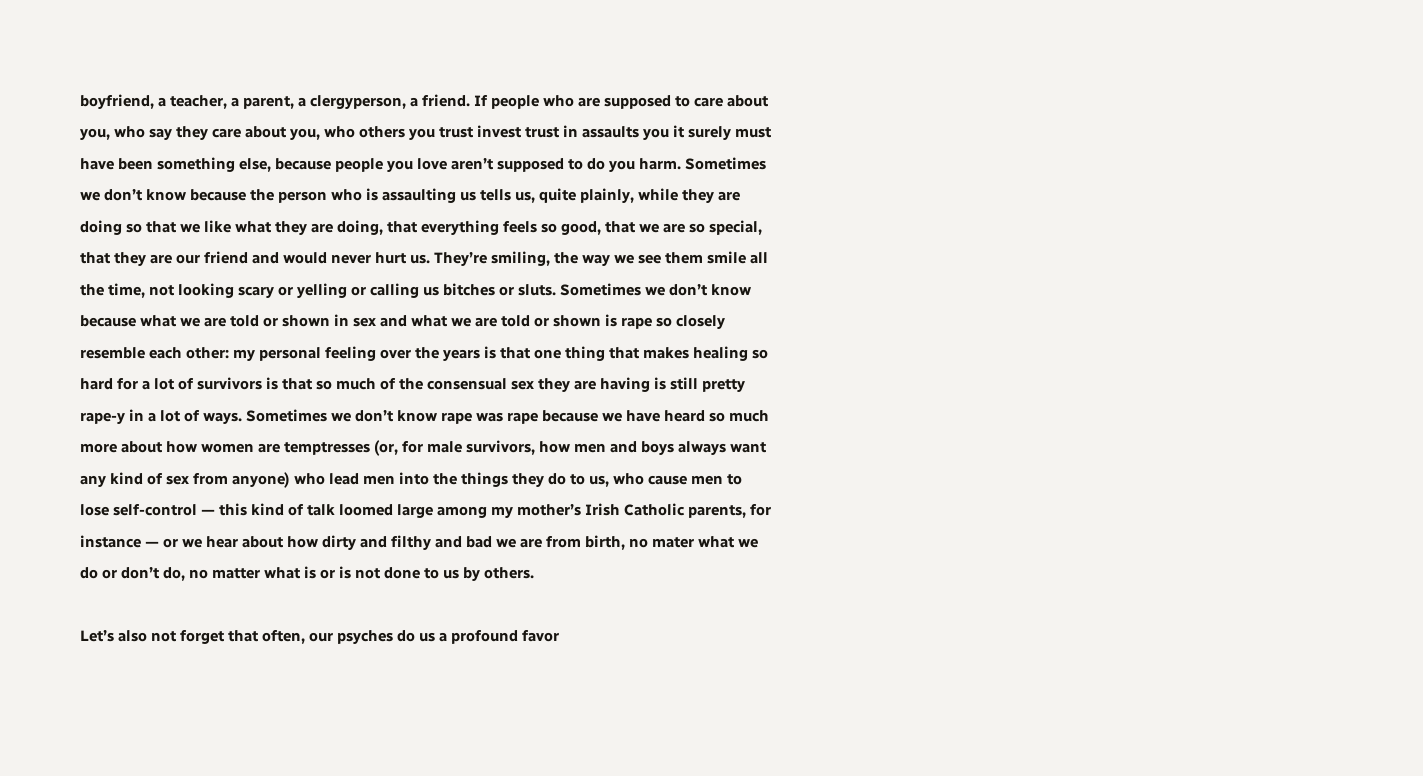boyfriend, a teacher, a parent, a clergyperson, a friend. If people who are supposed to care about you, who say they care about you, who others you trust invest trust in assaults you it surely must have been something else, because people you love aren’t supposed to do you harm. Sometimes we don’t know because the person who is assaulting us tells us, quite plainly, while they are doing so that we like what they are doing, that everything feels so good, that we are so special, that they are our friend and would never hurt us. They’re smiling, the way we see them smile all the time, not looking scary or yelling or calling us bitches or sluts. Sometimes we don’t know because what we are told or shown in sex and what we are told or shown is rape so closely resemble each other: my personal feeling over the years is that one thing that makes healing so hard for a lot of survivors is that so much of the consensual sex they are having is still pretty rape-y in a lot of ways. Sometimes we don’t know rape was rape because we have heard so much more about how women are temptresses (or, for male survivors, how men and boys always want any kind of sex from anyone) who lead men into the things they do to us, who cause men to lose self-control — this kind of talk loomed large among my mother’s Irish Catholic parents, for instance — or we hear about how dirty and filthy and bad we are from birth, no mater what we do or don’t do, no matter what is or is not done to us by others.

Let’s also not forget that often, our psyches do us a profound favor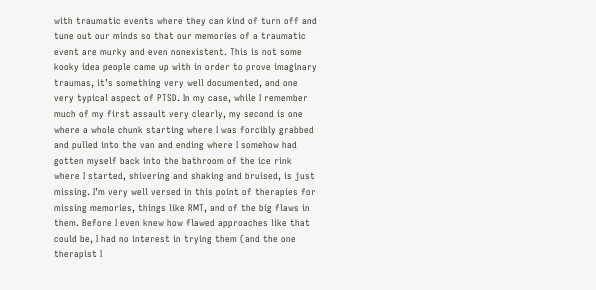with traumatic events where they can kind of turn off and tune out our minds so that our memories of a traumatic event are murky and even nonexistent. This is not some kooky idea people came up with in order to prove imaginary traumas, it’s something very well documented, and one very typical aspect of PTSD. In my case, while I remember much of my first assault very clearly, my second is one where a whole chunk starting where I was forcibly grabbed and pulled into the van and ending where I somehow had gotten myself back into the bathroom of the ice rink where I started, shivering and shaking and bruised, is just missing. I’m very well versed in this point of therapies for missing memories, things like RMT, and of the big flaws in them. Before I even knew how flawed approaches like that could be, I had no interest in trying them (and the one therapist I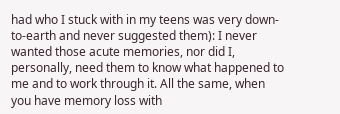had who I stuck with in my teens was very down-to-earth and never suggested them): I never wanted those acute memories, nor did I, personally, need them to know what happened to me and to work through it. All the same, when you have memory loss with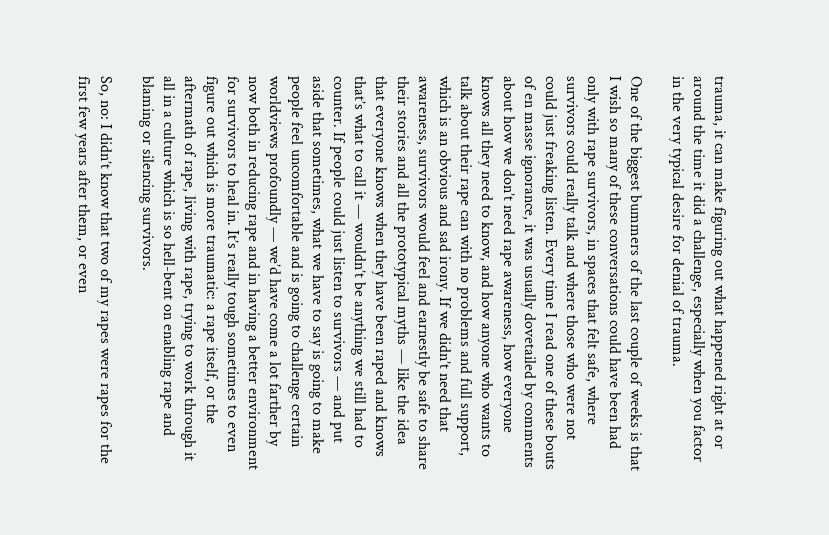trauma, it can make figuring out what happened right at or around the time it did a challenge, especially when you factor in the very typical desire for denial of trauma.

One of the biggest bummers of the last couple of weeks is that I wish so many of these conversations could have been had only with rape survivors, in spaces that felt safe, where survivors could really talk and where those who were not could just freaking listen. Every time I read one of these bouts of en masse ignorance, it was usually dovetailed by comments about how we don’t need rape awareness, how everyone knows all they need to know, and how anyone who wants to talk about their rape can with no problems and full support, which is an obvious and sad irony. If we didn’t need that awareness, survivors would feel and earnestly be safe to share their stories and all the prototypical myths — like the idea that everyone knows when they have been raped and knows that’s what to call it — wouldn’t be anything we still had to counter. If people could just listen to survivors — and put aside that sometimes, what we have to say is going to make people feel uncomfortable and is going to challenge certain worldviews profoundly — we’d have come a lot farther by now both in reducing rape and in having a better environment for survivors to heal in. It’s really tough sometimes to even figure out which is more traumatic: a rape itself, or the aftermath of rape, living with rape, trying to work through it all in a culture which is so hell-bent on enabling rape and blaming or silencing survivors.

So, no: I didn’t know that two of my rapes were rapes for the first few years after them, or even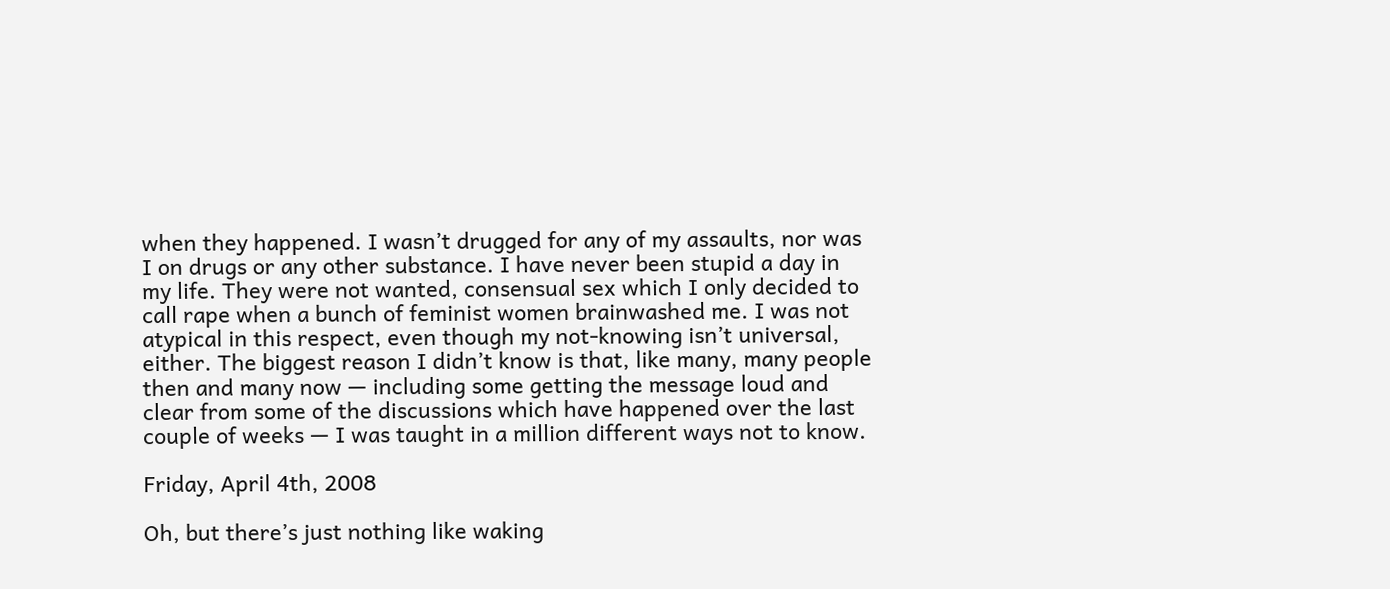when they happened. I wasn’t drugged for any of my assaults, nor was I on drugs or any other substance. I have never been stupid a day in my life. They were not wanted, consensual sex which I only decided to call rape when a bunch of feminist women brainwashed me. I was not atypical in this respect, even though my not-knowing isn’t universal, either. The biggest reason I didn’t know is that, like many, many people then and many now — including some getting the message loud and clear from some of the discussions which have happened over the last couple of weeks — I was taught in a million different ways not to know.

Friday, April 4th, 2008

Oh, but there’s just nothing like waking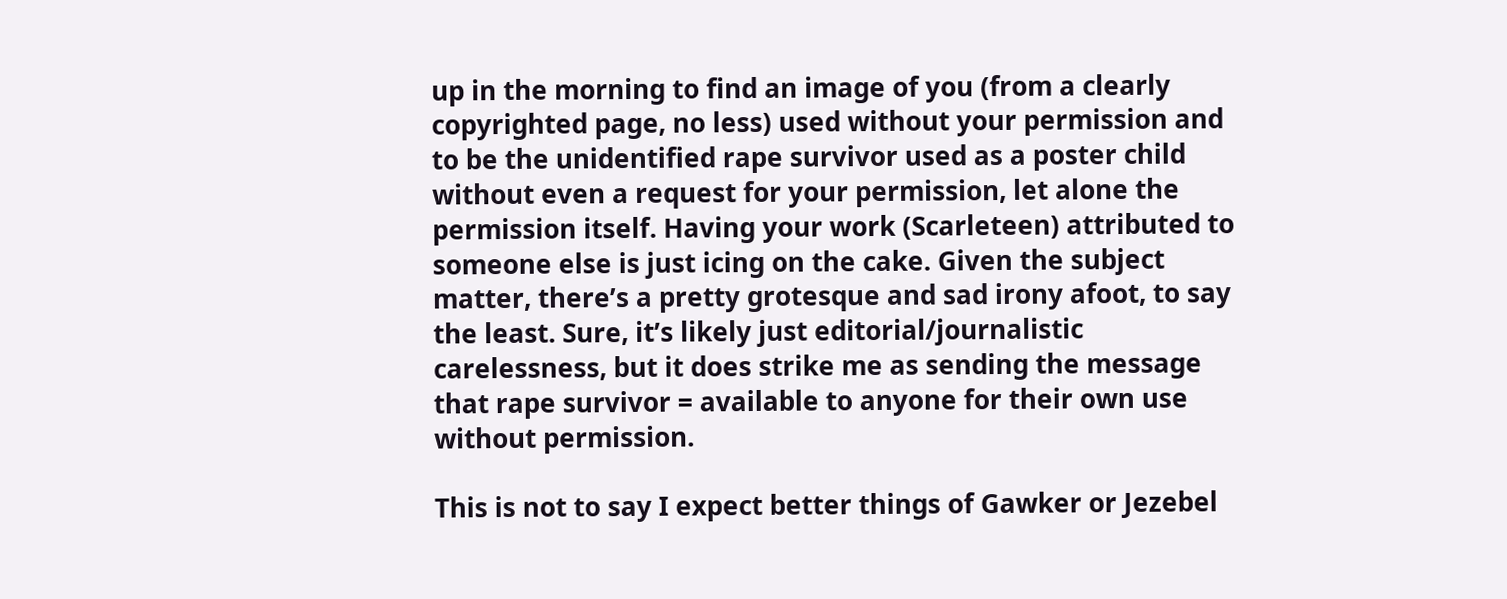up in the morning to find an image of you (from a clearly copyrighted page, no less) used without your permission and to be the unidentified rape survivor used as a poster child without even a request for your permission, let alone the permission itself. Having your work (Scarleteen) attributed to someone else is just icing on the cake. Given the subject matter, there’s a pretty grotesque and sad irony afoot, to say the least. Sure, it’s likely just editorial/journalistic carelessness, but it does strike me as sending the message that rape survivor = available to anyone for their own use without permission.

This is not to say I expect better things of Gawker or Jezebel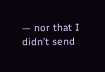— nor that I didn’t send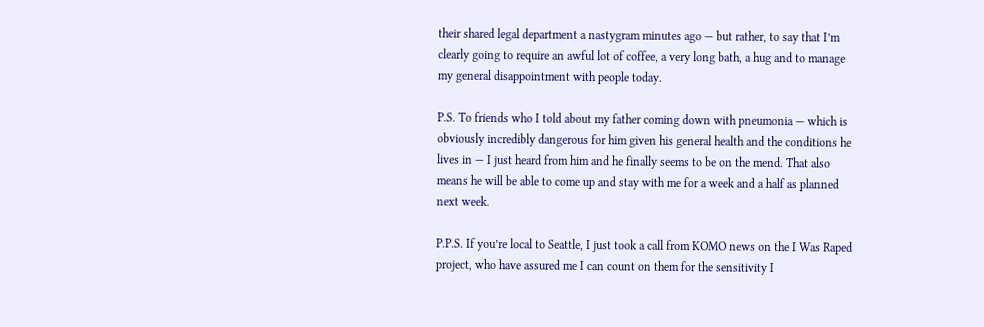their shared legal department a nastygram minutes ago — but rather, to say that I’m clearly going to require an awful lot of coffee, a very long bath, a hug and to manage my general disappointment with people today.

P.S. To friends who I told about my father coming down with pneumonia — which is obviously incredibly dangerous for him given his general health and the conditions he lives in — I just heard from him and he finally seems to be on the mend. That also means he will be able to come up and stay with me for a week and a half as planned next week.

P.P.S. If you’re local to Seattle, I just took a call from KOMO news on the I Was Raped project, who have assured me I can count on them for the sensitivity I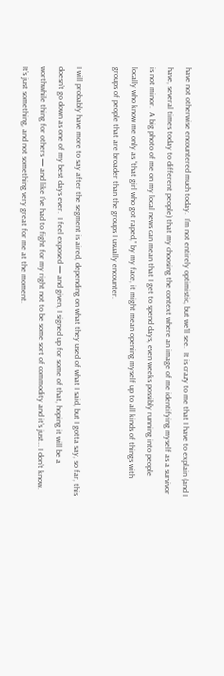have not otherwise encountered much today.  I’m not entirely optimistic, but we’ll see.  It is crazy to me that I have to explain (and I have, several times today to different people) that my choosing the context where an image of me identifying myself as a survivor is not minor.  A big photo of me on my local news can mean that I get to spend days, even weeks possibly running into people locally who know me only as “that girl who got raped,” by my face, it might mean opening myself up to all kinds of things with groups of people that are broader than the groups I usually encounter.

I will probably have more to say after the segment is aired, depending on what they used of what I said, but I gotta say, so far, this doesn’t go down as one of my best days ever.  I feel exposed — and given, I signed up for some of that, hoping it will be a worthwhile thing for others — and like I’ve had to fight for my right not to be some sort of commodity and it’s just… I don’t know.  It’s just something, and not something very great for me at the moment.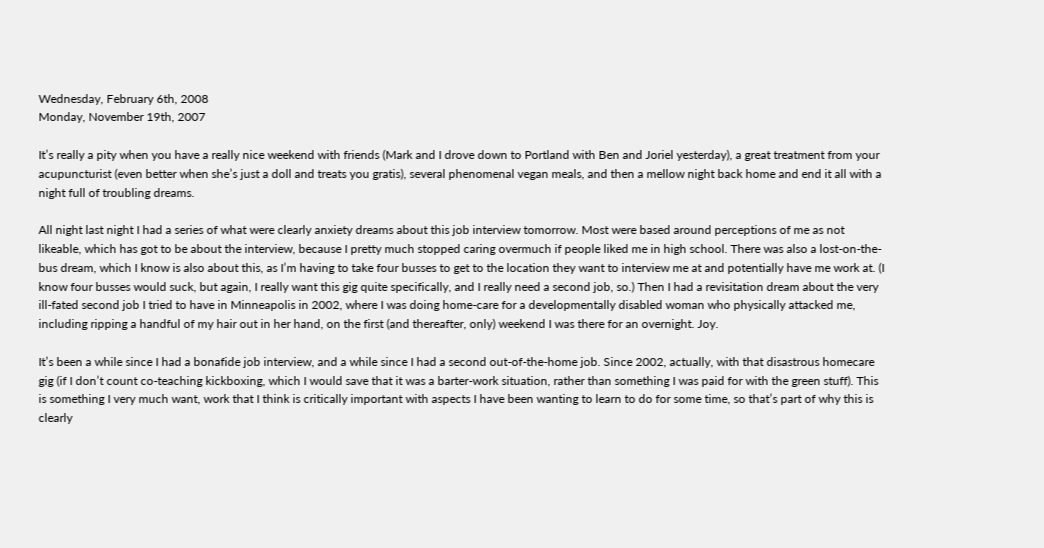Wednesday, February 6th, 2008
Monday, November 19th, 2007

It’s really a pity when you have a really nice weekend with friends (Mark and I drove down to Portland with Ben and Joriel yesterday), a great treatment from your acupuncturist (even better when she’s just a doll and treats you gratis), several phenomenal vegan meals, and then a mellow night back home and end it all with a night full of troubling dreams.

All night last night I had a series of what were clearly anxiety dreams about this job interview tomorrow. Most were based around perceptions of me as not likeable, which has got to be about the interview, because I pretty much stopped caring overmuch if people liked me in high school. There was also a lost-on-the-bus dream, which I know is also about this, as I’m having to take four busses to get to the location they want to interview me at and potentially have me work at. (I know four busses would suck, but again, I really want this gig quite specifically, and I really need a second job, so.) Then I had a revisitation dream about the very ill-fated second job I tried to have in Minneapolis in 2002, where I was doing home-care for a developmentally disabled woman who physically attacked me, including ripping a handful of my hair out in her hand, on the first (and thereafter, only) weekend I was there for an overnight. Joy.

It’s been a while since I had a bonafide job interview, and a while since I had a second out-of-the-home job. Since 2002, actually, with that disastrous homecare gig (if I don’t count co-teaching kickboxing, which I would save that it was a barter-work situation, rather than something I was paid for with the green stuff). This is something I very much want, work that I think is critically important with aspects I have been wanting to learn to do for some time, so that’s part of why this is clearly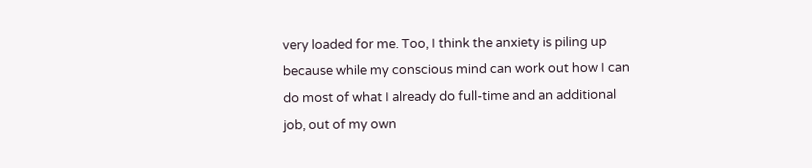very loaded for me. Too, I think the anxiety is piling up because while my conscious mind can work out how I can do most of what I already do full-time and an additional job, out of my own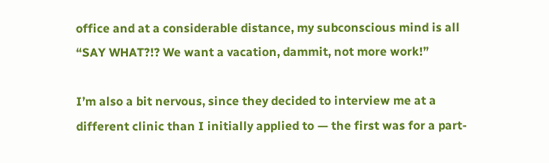office and at a considerable distance, my subconscious mind is all “SAY WHAT?!? We want a vacation, dammit, not more work!”

I’m also a bit nervous, since they decided to interview me at a different clinic than I initially applied to — the first was for a part-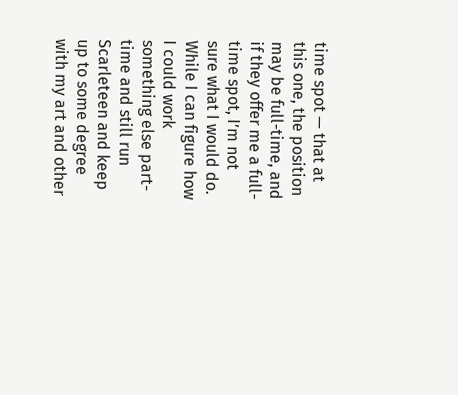time spot — that at this one, the position may be full-time, and if they offer me a full-time spot, I’m not sure what I would do. While I can figure how I could work something else part-time and still run Scarleteen and keep up to some degree with my art and other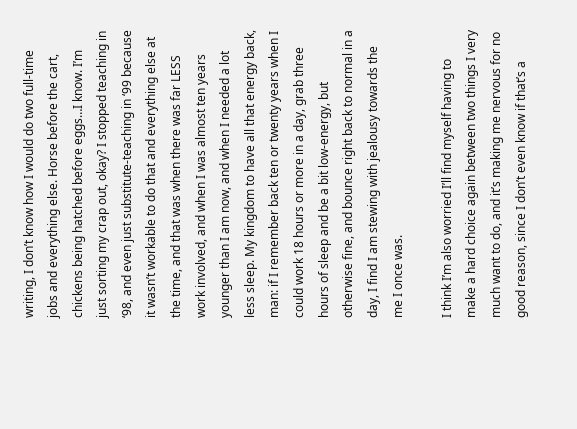writing, I don’t know how I would do two full-time jobs and everything else. Horse before the cart, chickens being hatched before eggs…I know. I’m just sorting my crap out, okay? I stopped teaching in ‘98, and even just substitute-teaching in ‘99 because it wasn’t workable to do that and everything else at the time, and that was when there was far LESS work involved, and when I was almost ten years younger than I am now, and when I needed a lot less sleep. My kingdom to have all that energy back, man: if I remember back ten or twenty years when I could work 18 hours or more in a day, grab three hours of sleep and be a bit low-energy, but otherwise fine, and bounce right back to normal in a day, I find I am stewing with jealousy towards the me I once was.

I think I’m also worried I’ll find myself having to make a hard choice again between two things I very much want to do, and it’s making me nervous for no good reason, since I don’t even know if that’s a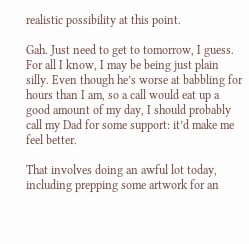realistic possibility at this point.

Gah. Just need to get to tomorrow, I guess. For all I know, I may be being just plain silly. Even though he’s worse at babbling for hours than I am, so a call would eat up a good amount of my day, I should probably call my Dad for some support: it’d make me feel better.

That involves doing an awful lot today, including prepping some artwork for an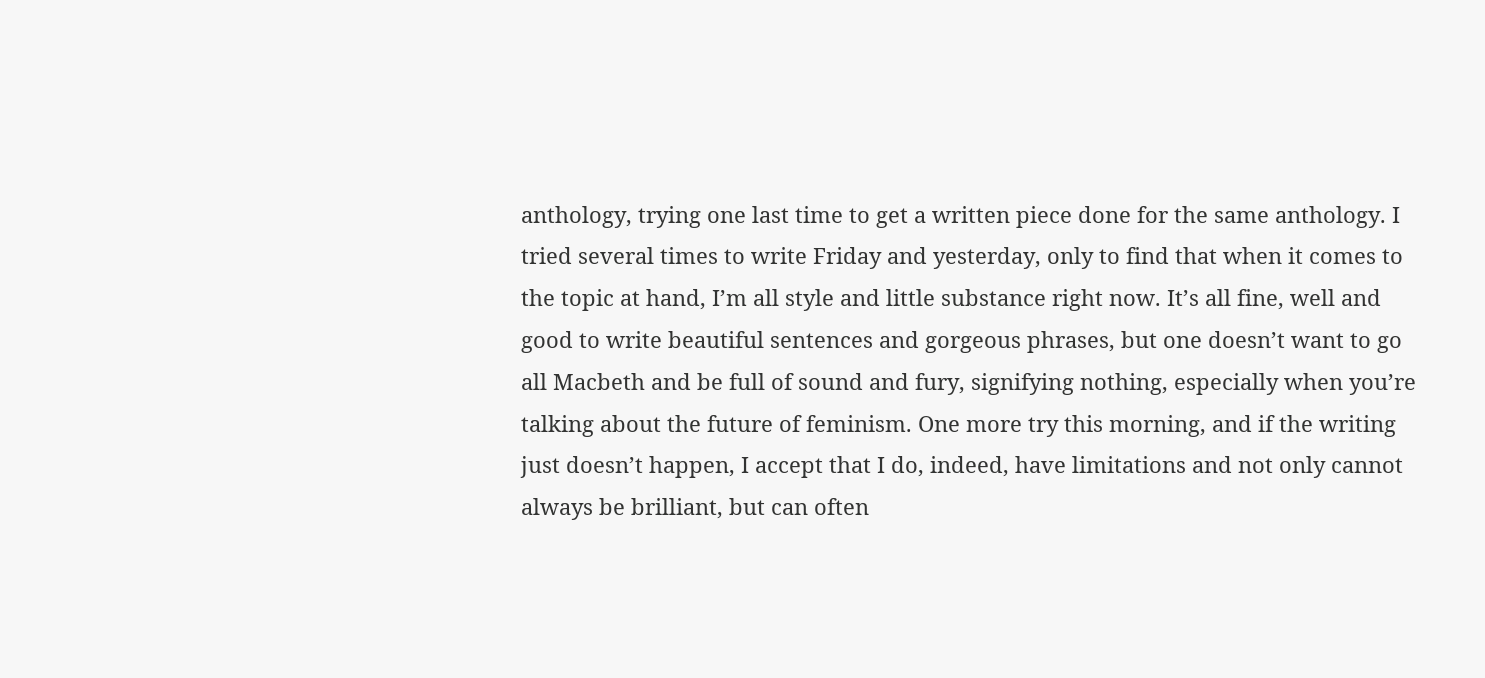anthology, trying one last time to get a written piece done for the same anthology. I tried several times to write Friday and yesterday, only to find that when it comes to the topic at hand, I’m all style and little substance right now. It’s all fine, well and good to write beautiful sentences and gorgeous phrases, but one doesn’t want to go all Macbeth and be full of sound and fury, signifying nothing, especially when you’re talking about the future of feminism. One more try this morning, and if the writing just doesn’t happen, I accept that I do, indeed, have limitations and not only cannot always be brilliant, but can often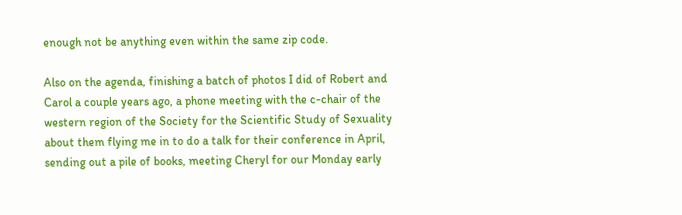enough not be anything even within the same zip code.

Also on the agenda, finishing a batch of photos I did of Robert and Carol a couple years ago, a phone meeting with the c-chair of the western region of the Society for the Scientific Study of Sexuality about them flying me in to do a talk for their conference in April, sending out a pile of books, meeting Cheryl for our Monday early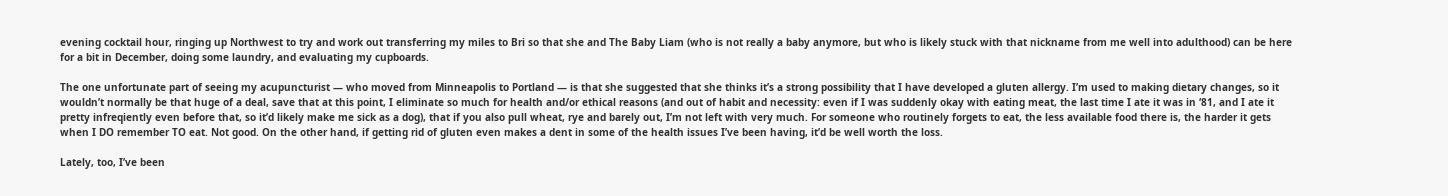evening cocktail hour, ringing up Northwest to try and work out transferring my miles to Bri so that she and The Baby Liam (who is not really a baby anymore, but who is likely stuck with that nickname from me well into adulthood) can be here for a bit in December, doing some laundry, and evaluating my cupboards.

The one unfortunate part of seeing my acupuncturist — who moved from Minneapolis to Portland — is that she suggested that she thinks it’s a strong possibility that I have developed a gluten allergy. I’m used to making dietary changes, so it wouldn’t normally be that huge of a deal, save that at this point, I eliminate so much for health and/or ethical reasons (and out of habit and necessity: even if I was suddenly okay with eating meat, the last time I ate it was in ‘81, and I ate it pretty infreqiently even before that, so it’d likely make me sick as a dog), that if you also pull wheat, rye and barely out, I’m not left with very much. For someone who routinely forgets to eat, the less available food there is, the harder it gets when I DO remember TO eat. Not good. On the other hand, if getting rid of gluten even makes a dent in some of the health issues I’ve been having, it’d be well worth the loss.

Lately, too, I’ve been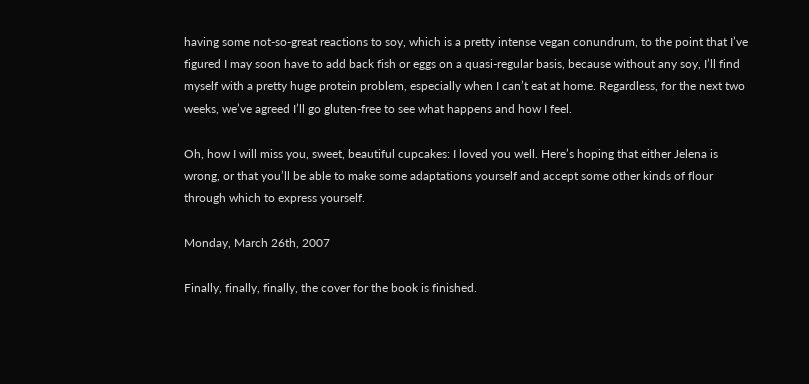having some not-so-great reactions to soy, which is a pretty intense vegan conundrum, to the point that I’ve figured I may soon have to add back fish or eggs on a quasi-regular basis, because without any soy, I’ll find myself with a pretty huge protein problem, especially when I can’t eat at home. Regardless, for the next two weeks, we’ve agreed I’ll go gluten-free to see what happens and how I feel.

Oh, how I will miss you, sweet, beautiful cupcakes: I loved you well. Here’s hoping that either Jelena is wrong, or that you’ll be able to make some adaptations yourself and accept some other kinds of flour through which to express yourself.

Monday, March 26th, 2007

Finally, finally, finally, the cover for the book is finished.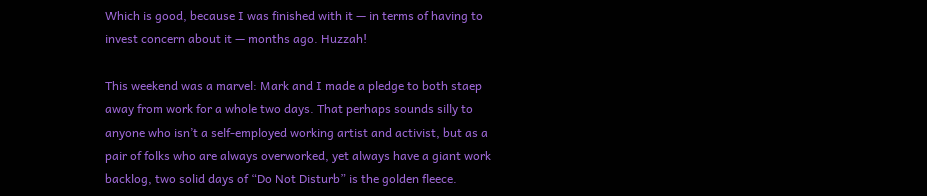Which is good, because I was finished with it — in terms of having to invest concern about it — months ago. Huzzah!

This weekend was a marvel: Mark and I made a pledge to both staep away from work for a whole two days. That perhaps sounds silly to anyone who isn’t a self-employed working artist and activist, but as a pair of folks who are always overworked, yet always have a giant work backlog, two solid days of “Do Not Disturb” is the golden fleece.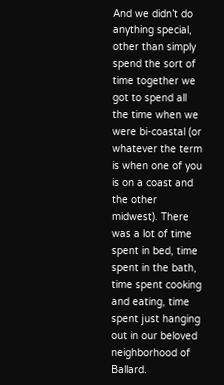And we didn’t do anything special, other than simply spend the sort of time together we got to spend all the time when we were bi-coastal (or whatever the term is when one of you is on a coast and the other midwest). There was a lot of time spent in bed, time spent in the bath, time spent cooking and eating, time spent just hanging out in our beloved neighborhood of Ballard.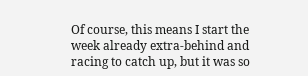Of course, this means I start the week already extra-behind and racing to catch up, but it was so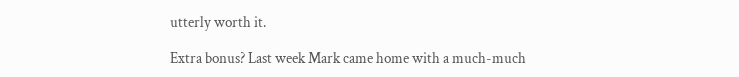utterly worth it.

Extra bonus? Last week Mark came home with a much-much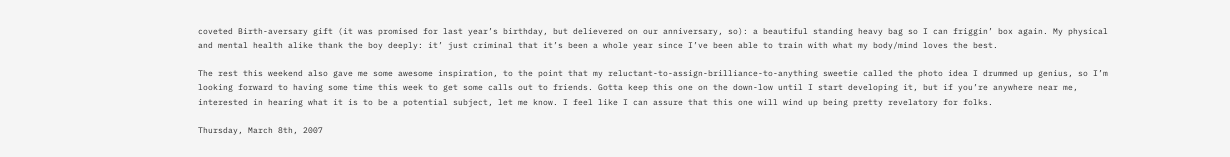coveted Birth-aversary gift (it was promised for last year’s birthday, but delievered on our anniversary, so): a beautiful standing heavy bag so I can friggin’ box again. My physical and mental health alike thank the boy deeply: it’ just criminal that it’s been a whole year since I’ve been able to train with what my body/mind loves the best.

The rest this weekend also gave me some awesome inspiration, to the point that my reluctant-to-assign-brilliance-to-anything sweetie called the photo idea I drummed up genius, so I’m looking forward to having some time this week to get some calls out to friends. Gotta keep this one on the down-low until I start developing it, but if you’re anywhere near me, interested in hearing what it is to be a potential subject, let me know. I feel like I can assure that this one will wind up being pretty revelatory for folks.

Thursday, March 8th, 2007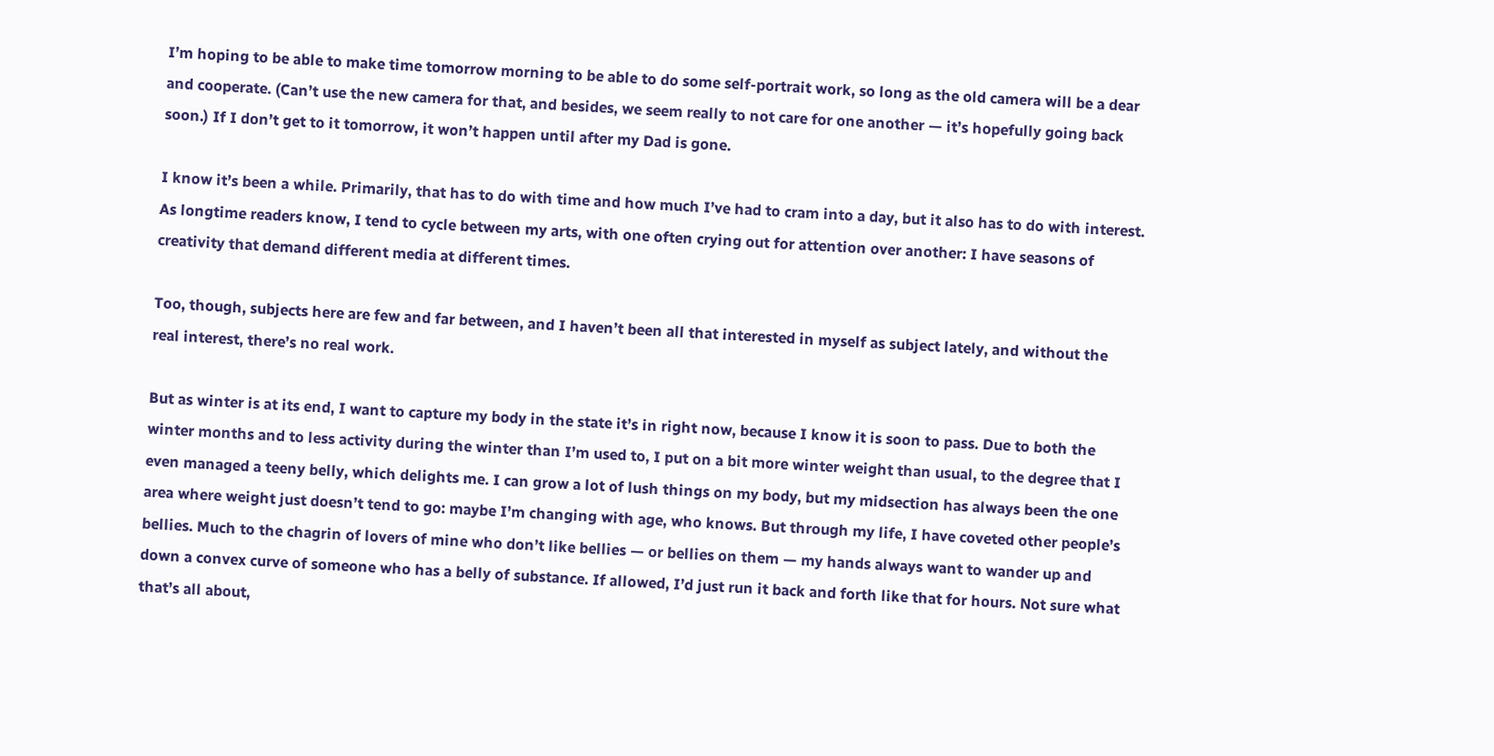I’m hoping to be able to make time tomorrow morning to be able to do some self-portrait work, so long as the old camera will be a dear and cooperate. (Can’t use the new camera for that, and besides, we seem really to not care for one another — it’s hopefully going back soon.) If I don’t get to it tomorrow, it won’t happen until after my Dad is gone.

I know it’s been a while. Primarily, that has to do with time and how much I’ve had to cram into a day, but it also has to do with interest. As longtime readers know, I tend to cycle between my arts, with one often crying out for attention over another: I have seasons of creativity that demand different media at different times.

Too, though, subjects here are few and far between, and I haven’t been all that interested in myself as subject lately, and without the real interest, there’s no real work.

But as winter is at its end, I want to capture my body in the state it’s in right now, because I know it is soon to pass. Due to both the winter months and to less activity during the winter than I’m used to, I put on a bit more winter weight than usual, to the degree that I even managed a teeny belly, which delights me. I can grow a lot of lush things on my body, but my midsection has always been the one area where weight just doesn’t tend to go: maybe I’m changing with age, who knows. But through my life, I have coveted other people’s bellies. Much to the chagrin of lovers of mine who don’t like bellies — or bellies on them — my hands always want to wander up and down a convex curve of someone who has a belly of substance. If allowed, I’d just run it back and forth like that for hours. Not sure what that’s all about,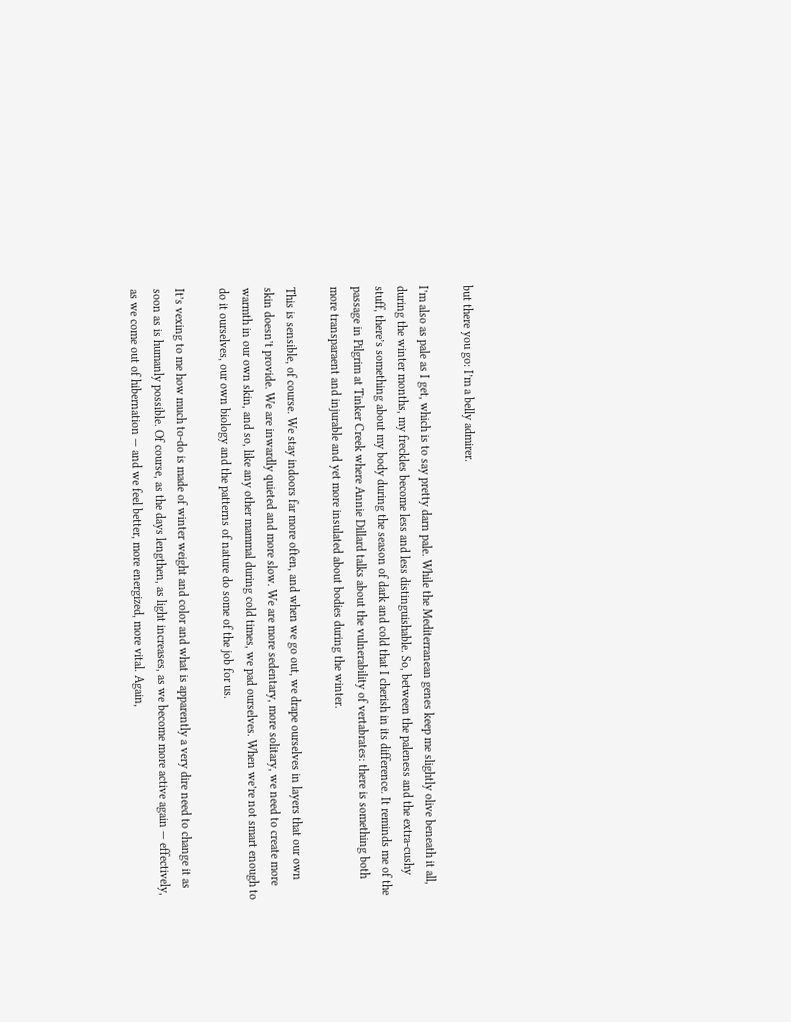but there you go: I’m a belly admirer.

I’m also as pale as I get, which is to say pretty darn pale. While the Mediterranean genes keep me slightly olive beneath it all, during the winter months, my freckles become less and less distinguishable. So, between the paleness and the extra-cushy stuff, there’s something about my body during the season of dark and cold that I cherish in its difference. It reminds me of the passage in Pilgrim at Tinker Creek where Annie Dillard talks about the vulnerability of vertabrates: there is something both more transparaent and injurable and yet more insulated about bodies during the winter.

This is sensible, of course. We stay indoors far more often, and when we go out, we drape ourselves in layers that our own skin doesn’t provide. We are inwardly quieted and more slow. We are more sedentary, more solitary, we need to create more warmth in our own skin, and so, like any other mammal during cold times, we pad ourselves. When we’re not smart enough to do it ourselves, our own biology and the patterns of nature do some of the job for us.

It’s vexing to me how much to-do is made of winter weight and color and what is apparently a very dire need to change it as soon as is humanly possible. Of course, as the days lengthen, as light increases, as we become more active again — effectively, as we come out of hibernation — and we feel better, more energized, more vital. Again,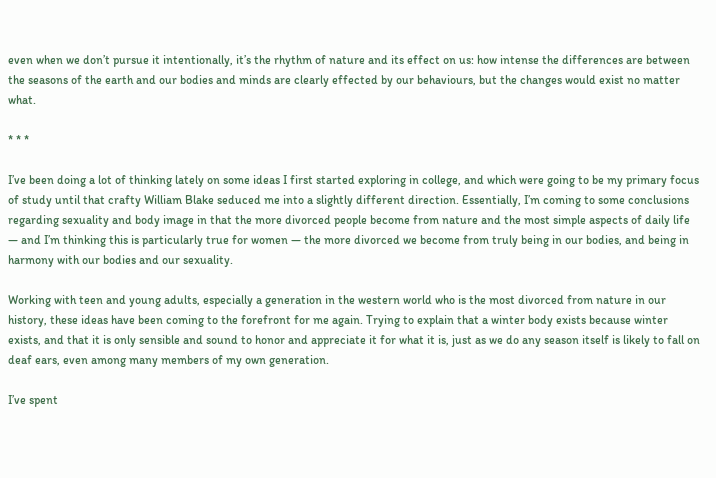even when we don’t pursue it intentionally, it’s the rhythm of nature and its effect on us: how intense the differences are between the seasons of the earth and our bodies and minds are clearly effected by our behaviours, but the changes would exist no matter what.

* * *

I’ve been doing a lot of thinking lately on some ideas I first started exploring in college, and which were going to be my primary focus of study until that crafty William Blake seduced me into a slightly different direction. Essentially, I’m coming to some conclusions regarding sexuality and body image in that the more divorced people become from nature and the most simple aspects of daily life — and I’m thinking this is particularly true for women — the more divorced we become from truly being in our bodies, and being in harmony with our bodies and our sexuality.

Working with teen and young adults, especially a generation in the western world who is the most divorced from nature in our history, these ideas have been coming to the forefront for me again. Trying to explain that a winter body exists because winter exists, and that it is only sensible and sound to honor and appreciate it for what it is, just as we do any season itself is likely to fall on deaf ears, even among many members of my own generation.

I’ve spent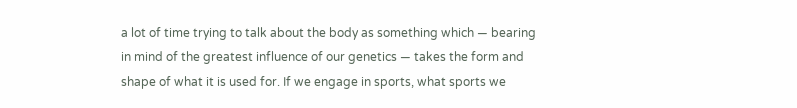a lot of time trying to talk about the body as something which — bearing in mind of the greatest influence of our genetics — takes the form and shape of what it is used for. If we engage in sports, what sports we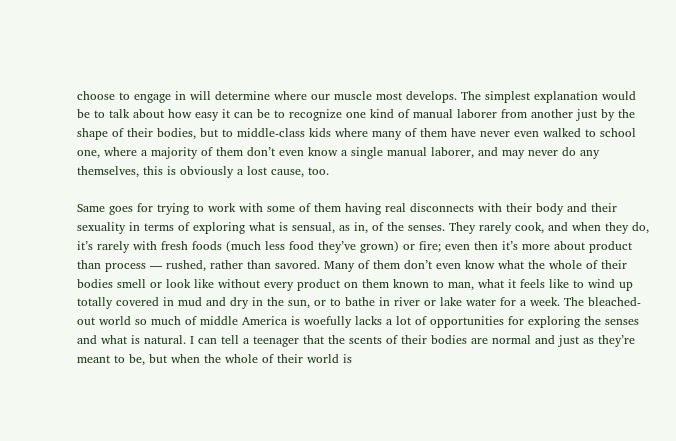choose to engage in will determine where our muscle most develops. The simplest explanation would be to talk about how easy it can be to recognize one kind of manual laborer from another just by the shape of their bodies, but to middle-class kids where many of them have never even walked to school one, where a majority of them don’t even know a single manual laborer, and may never do any themselves, this is obviously a lost cause, too.

Same goes for trying to work with some of them having real disconnects with their body and their sexuality in terms of exploring what is sensual, as in, of the senses. They rarely cook, and when they do, it’s rarely with fresh foods (much less food they’ve grown) or fire; even then it’s more about product than process — rushed, rather than savored. Many of them don’t even know what the whole of their bodies smell or look like without every product on them known to man, what it feels like to wind up totally covered in mud and dry in the sun, or to bathe in river or lake water for a week. The bleached-out world so much of middle America is woefully lacks a lot of opportunities for exploring the senses and what is natural. I can tell a teenager that the scents of their bodies are normal and just as they’re meant to be, but when the whole of their world is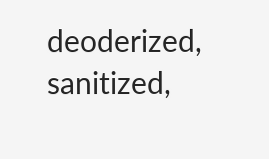deoderized, sanitized,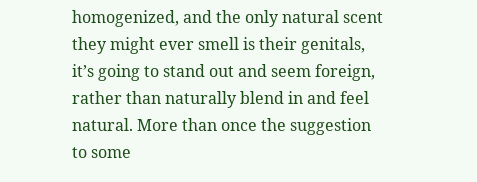homogenized, and the only natural scent they might ever smell is their genitals, it’s going to stand out and seem foreign, rather than naturally blend in and feel natural. More than once the suggestion to some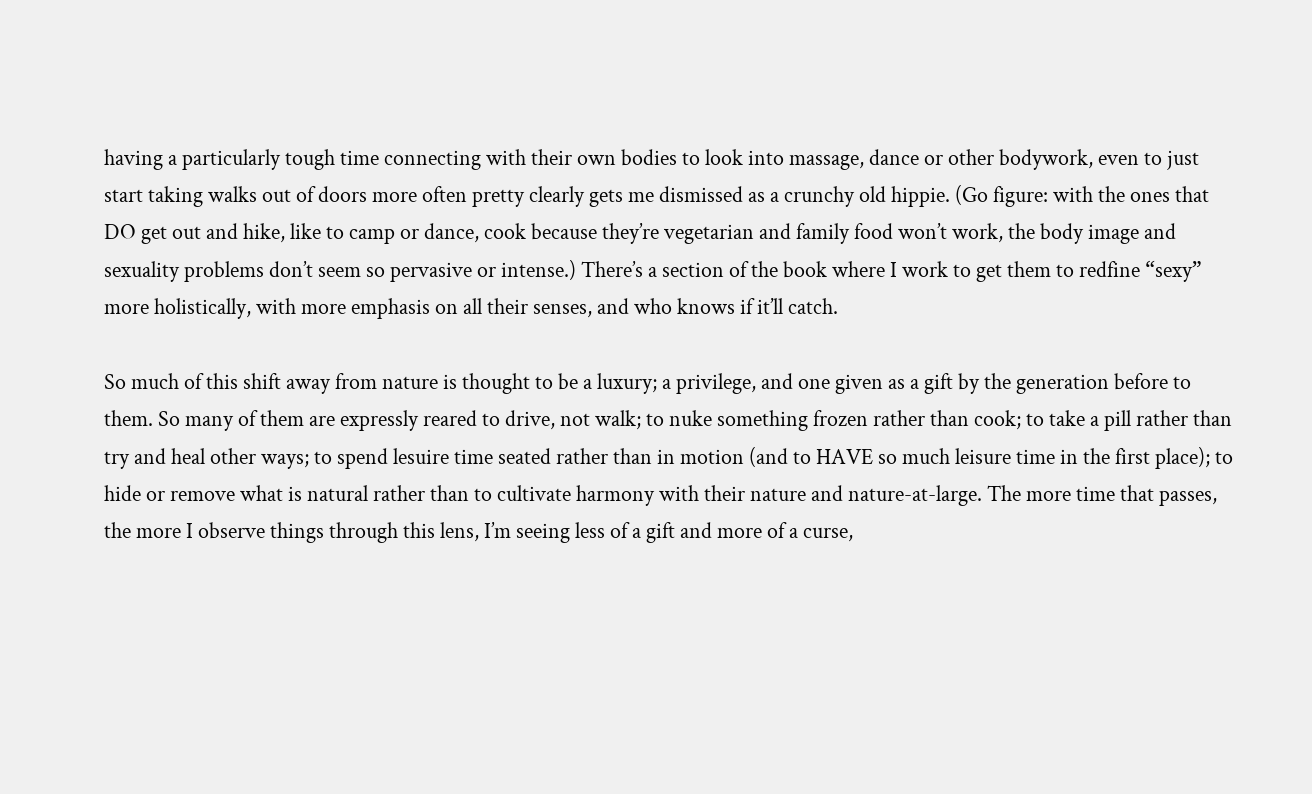having a particularly tough time connecting with their own bodies to look into massage, dance or other bodywork, even to just start taking walks out of doors more often pretty clearly gets me dismissed as a crunchy old hippie. (Go figure: with the ones that DO get out and hike, like to camp or dance, cook because they’re vegetarian and family food won’t work, the body image and sexuality problems don’t seem so pervasive or intense.) There’s a section of the book where I work to get them to redfine “sexy” more holistically, with more emphasis on all their senses, and who knows if it’ll catch.

So much of this shift away from nature is thought to be a luxury; a privilege, and one given as a gift by the generation before to them. So many of them are expressly reared to drive, not walk; to nuke something frozen rather than cook; to take a pill rather than try and heal other ways; to spend lesuire time seated rather than in motion (and to HAVE so much leisure time in the first place); to hide or remove what is natural rather than to cultivate harmony with their nature and nature-at-large. The more time that passes, the more I observe things through this lens, I’m seeing less of a gift and more of a curse,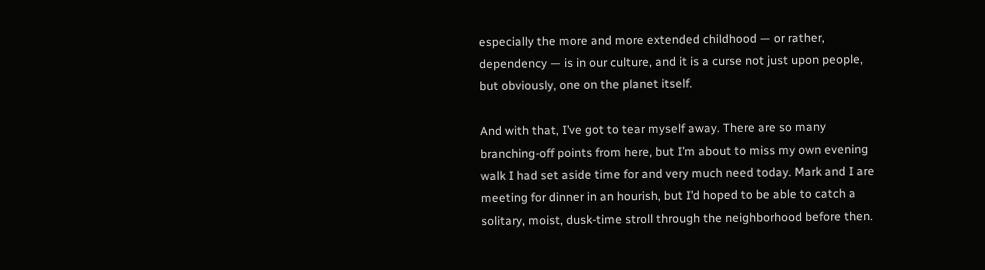especially the more and more extended childhood — or rather, dependency — is in our culture, and it is a curse not just upon people, but obviously, one on the planet itself.

And with that, I’ve got to tear myself away. There are so many branching-off points from here, but I’m about to miss my own evening walk I had set aside time for and very much need today. Mark and I are meeting for dinner in an hourish, but I’d hoped to be able to catch a solitary, moist, dusk-time stroll through the neighborhood before then.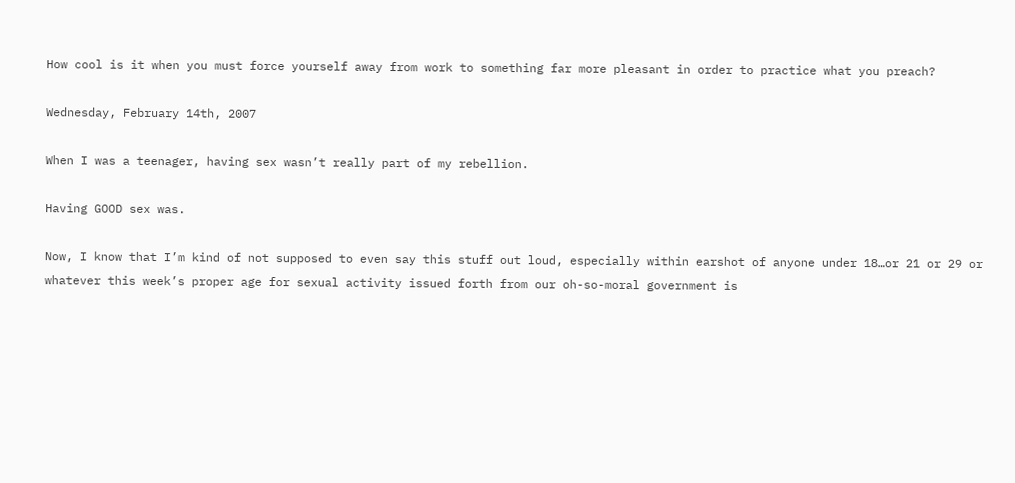How cool is it when you must force yourself away from work to something far more pleasant in order to practice what you preach?

Wednesday, February 14th, 2007

When I was a teenager, having sex wasn’t really part of my rebellion.

Having GOOD sex was.

Now, I know that I’m kind of not supposed to even say this stuff out loud, especially within earshot of anyone under 18…or 21 or 29 or whatever this week’s proper age for sexual activity issued forth from our oh-so-moral government is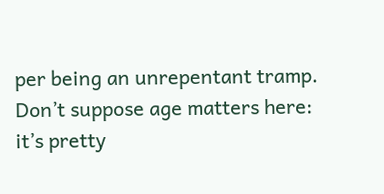per being an unrepentant tramp. Don’t suppose age matters here: it’s pretty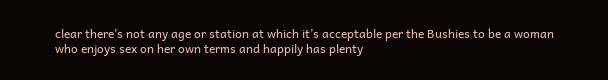clear there’s not any age or station at which it’s acceptable per the Bushies to be a woman who enjoys sex on her own terms and happily has plenty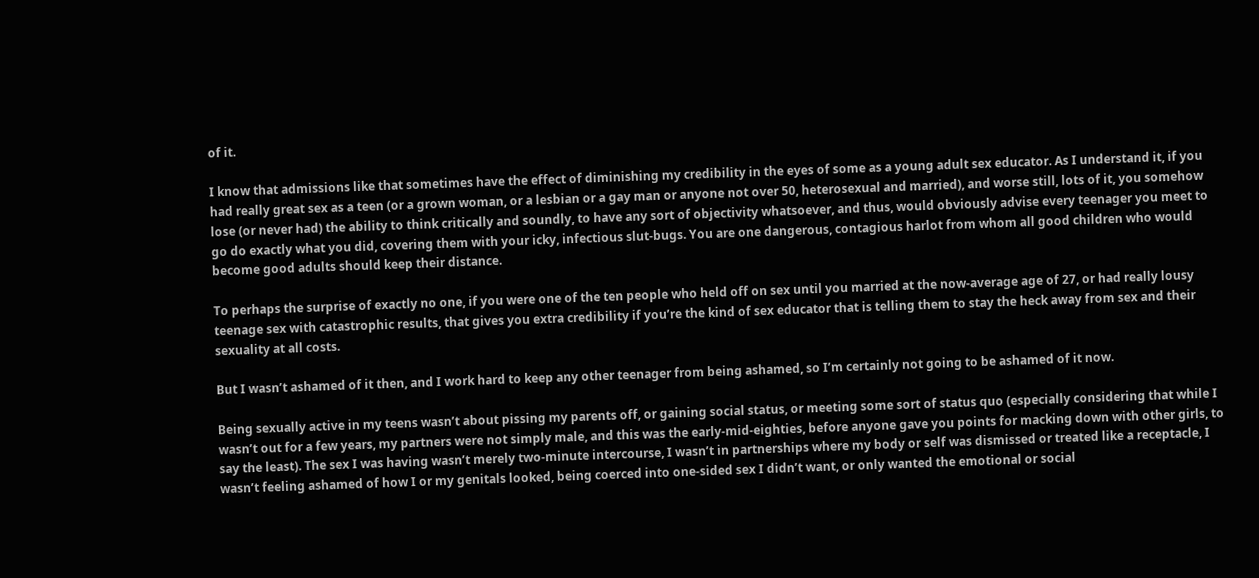of it.

I know that admissions like that sometimes have the effect of diminishing my credibility in the eyes of some as a young adult sex educator. As I understand it, if you had really great sex as a teen (or a grown woman, or a lesbian or a gay man or anyone not over 50, heterosexual and married), and worse still, lots of it, you somehow lose (or never had) the ability to think critically and soundly, to have any sort of objectivity whatsoever, and thus, would obviously advise every teenager you meet to go do exactly what you did, covering them with your icky, infectious slut-bugs. You are one dangerous, contagious harlot from whom all good children who would become good adults should keep their distance.

To perhaps the surprise of exactly no one, if you were one of the ten people who held off on sex until you married at the now-average age of 27, or had really lousy teenage sex with catastrophic results, that gives you extra credibility if you’re the kind of sex educator that is telling them to stay the heck away from sex and their sexuality at all costs.

But I wasn’t ashamed of it then, and I work hard to keep any other teenager from being ashamed, so I’m certainly not going to be ashamed of it now.

Being sexually active in my teens wasn’t about pissing my parents off, or gaining social status, or meeting some sort of status quo (especially considering that while I wasn’t out for a few years, my partners were not simply male, and this was the early-mid-eighties, before anyone gave you points for macking down with other girls, to say the least). The sex I was having wasn’t merely two-minute intercourse, I wasn’t in partnerships where my body or self was dismissed or treated like a receptacle, I wasn’t feeling ashamed of how I or my genitals looked, being coerced into one-sided sex I didn’t want, or only wanted the emotional or social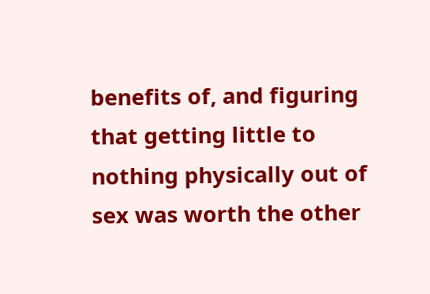benefits of, and figuring that getting little to nothing physically out of sex was worth the other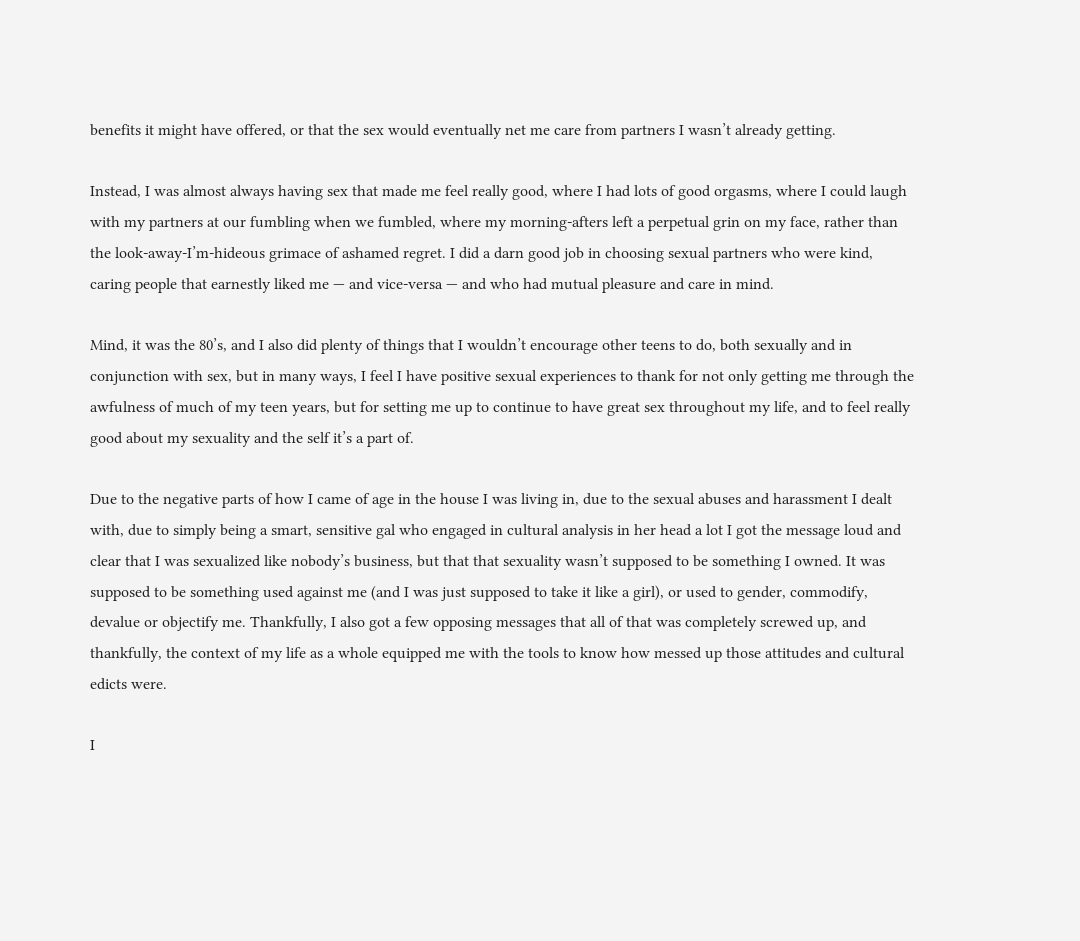benefits it might have offered, or that the sex would eventually net me care from partners I wasn’t already getting.

Instead, I was almost always having sex that made me feel really good, where I had lots of good orgasms, where I could laugh with my partners at our fumbling when we fumbled, where my morning-afters left a perpetual grin on my face, rather than the look-away-I’m-hideous grimace of ashamed regret. I did a darn good job in choosing sexual partners who were kind, caring people that earnestly liked me — and vice-versa — and who had mutual pleasure and care in mind.

Mind, it was the 80’s, and I also did plenty of things that I wouldn’t encourage other teens to do, both sexually and in conjunction with sex, but in many ways, I feel I have positive sexual experiences to thank for not only getting me through the awfulness of much of my teen years, but for setting me up to continue to have great sex throughout my life, and to feel really good about my sexuality and the self it’s a part of.

Due to the negative parts of how I came of age in the house I was living in, due to the sexual abuses and harassment I dealt with, due to simply being a smart, sensitive gal who engaged in cultural analysis in her head a lot I got the message loud and clear that I was sexualized like nobody’s business, but that that sexuality wasn’t supposed to be something I owned. It was supposed to be something used against me (and I was just supposed to take it like a girl), or used to gender, commodify, devalue or objectify me. Thankfully, I also got a few opposing messages that all of that was completely screwed up, and thankfully, the context of my life as a whole equipped me with the tools to know how messed up those attitudes and cultural edicts were.

I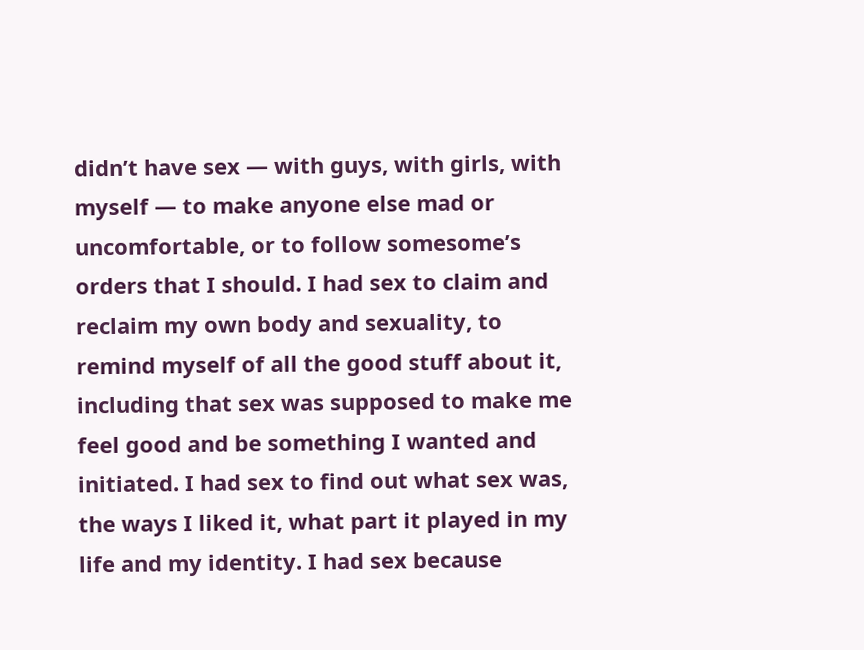didn’t have sex — with guys, with girls, with myself — to make anyone else mad or uncomfortable, or to follow somesome’s orders that I should. I had sex to claim and reclaim my own body and sexuality, to remind myself of all the good stuff about it, including that sex was supposed to make me feel good and be something I wanted and initiated. I had sex to find out what sex was, the ways I liked it, what part it played in my life and my identity. I had sex because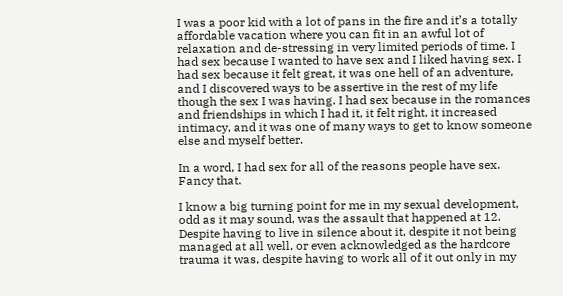I was a poor kid with a lot of pans in the fire and it’s a totally affordable vacation where you can fit in an awful lot of relaxation and de-stressing in very limited periods of time. I had sex because I wanted to have sex and I liked having sex. I had sex because it felt great, it was one hell of an adventure, and I discovered ways to be assertive in the rest of my life though the sex I was having. I had sex because in the romances and friendships in which I had it, it felt right, it increased intimacy, and it was one of many ways to get to know someone else and myself better.

In a word, I had sex for all of the reasons people have sex. Fancy that.

I know a big turning point for me in my sexual development, odd as it may sound, was the assault that happened at 12. Despite having to live in silence about it, despite it not being managed at all well, or even acknowledged as the hardcore trauma it was, despite having to work all of it out only in my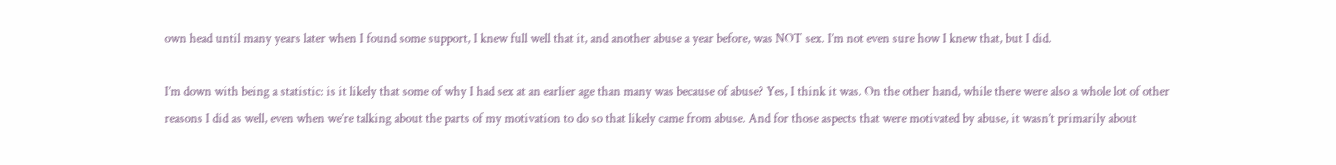own head until many years later when I found some support, I knew full well that it, and another abuse a year before, was NOT sex. I’m not even sure how I knew that, but I did.

I’m down with being a statistic: is it likely that some of why I had sex at an earlier age than many was because of abuse? Yes, I think it was. On the other hand, while there were also a whole lot of other reasons I did as well, even when we’re talking about the parts of my motivation to do so that likely came from abuse. And for those aspects that were motivated by abuse, it wasn’t primarily about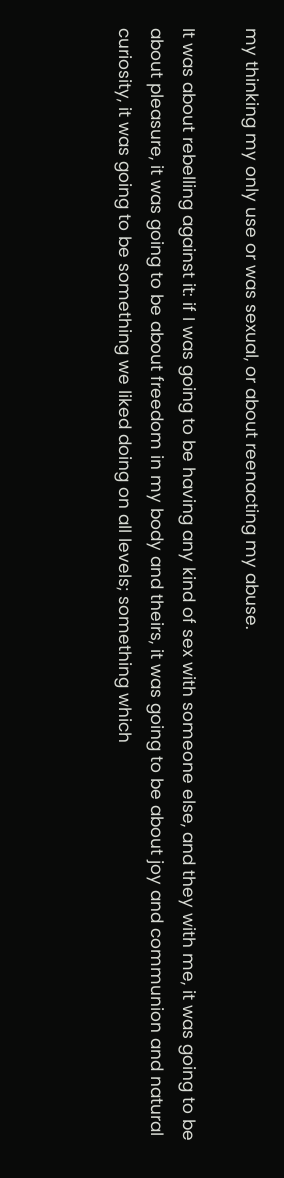my thinking my only use or was sexual, or about reenacting my abuse.

It was about rebelling against it: if I was going to be having any kind of sex with someone else, and they with me, it was going to be about pleasure, it was going to be about freedom in my body and theirs, it was going to be about joy and communion and natural curiosity, it was going to be something we liked doing on all levels; something which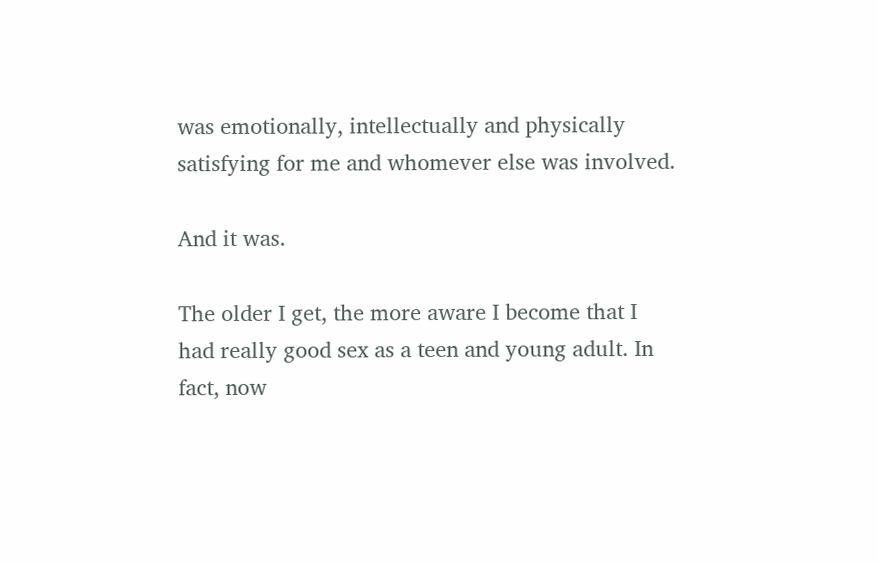was emotionally, intellectually and physically satisfying for me and whomever else was involved.

And it was.

The older I get, the more aware I become that I had really good sex as a teen and young adult. In fact, now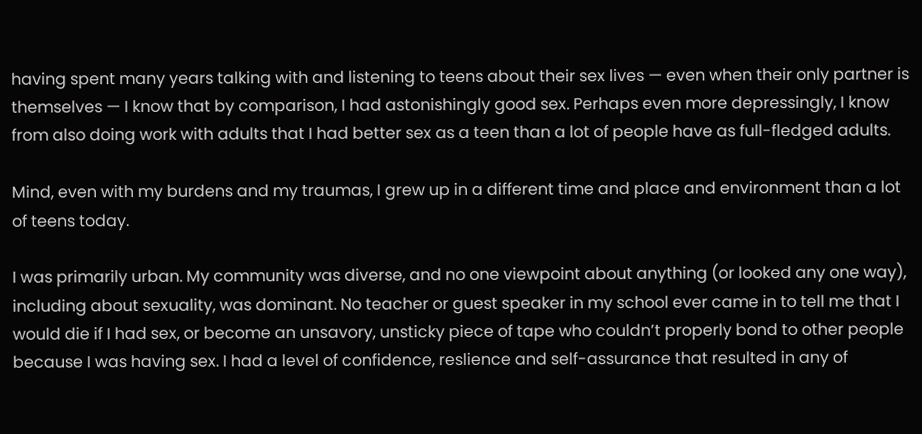having spent many years talking with and listening to teens about their sex lives — even when their only partner is themselves — I know that by comparison, I had astonishingly good sex. Perhaps even more depressingly, I know from also doing work with adults that I had better sex as a teen than a lot of people have as full-fledged adults.

Mind, even with my burdens and my traumas, I grew up in a different time and place and environment than a lot of teens today.

I was primarily urban. My community was diverse, and no one viewpoint about anything (or looked any one way), including about sexuality, was dominant. No teacher or guest speaker in my school ever came in to tell me that I would die if I had sex, or become an unsavory, unsticky piece of tape who couldn’t properly bond to other people because I was having sex. I had a level of confidence, reslience and self-assurance that resulted in any of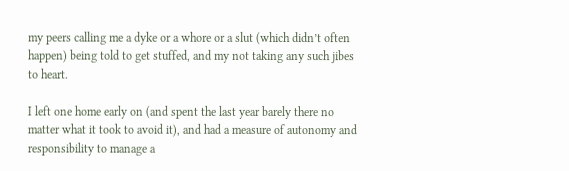my peers calling me a dyke or a whore or a slut (which didn’t often happen) being told to get stuffed, and my not taking any such jibes to heart.

I left one home early on (and spent the last year barely there no matter what it took to avoid it), and had a measure of autonomy and responsibility to manage a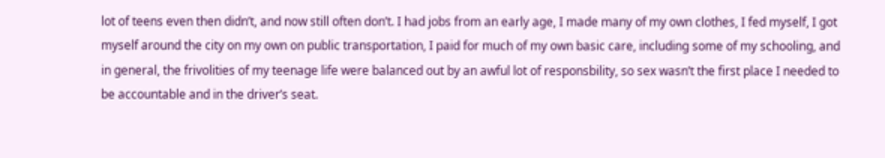lot of teens even then didn’t, and now still often don’t. I had jobs from an early age, I made many of my own clothes, I fed myself, I got myself around the city on my own on public transportation, I paid for much of my own basic care, including some of my schooling, and in general, the frivolities of my teenage life were balanced out by an awful lot of responsbility, so sex wasn’t the first place I needed to be accountable and in the driver’s seat.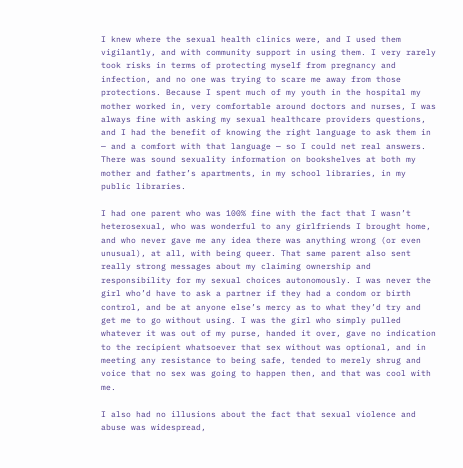I knew where the sexual health clinics were, and I used them vigilantly, and with community support in using them. I very rarely took risks in terms of protecting myself from pregnancy and infection, and no one was trying to scare me away from those protections. Because I spent much of my youth in the hospital my mother worked in, very comfortable around doctors and nurses, I was always fine with asking my sexual healthcare providers questions, and I had the benefit of knowing the right language to ask them in — and a comfort with that language — so I could net real answers. There was sound sexuality information on bookshelves at both my mother and father’s apartments, in my school libraries, in my public libraries.

I had one parent who was 100% fine with the fact that I wasn’t heterosexual, who was wonderful to any girlfriends I brought home, and who never gave me any idea there was anything wrong (or even unusual), at all, with being queer. That same parent also sent really strong messages about my claiming ownership and responsibility for my sexual choices autonomously. I was never the girl who’d have to ask a partner if they had a condom or birth control, and be at anyone else’s mercy as to what they’d try and get me to go without using. I was the girl who simply pulled whatever it was out of my purse, handed it over, gave no indication to the recipient whatsoever that sex without was optional, and in meeting any resistance to being safe, tended to merely shrug and voice that no sex was going to happen then, and that was cool with me.

I also had no illusions about the fact that sexual violence and abuse was widespread,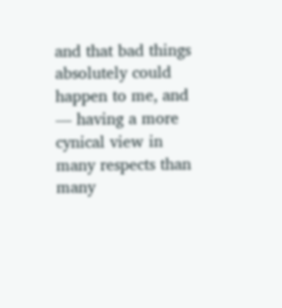and that bad things absolutely could happen to me, and — having a more cynical view in many respects than many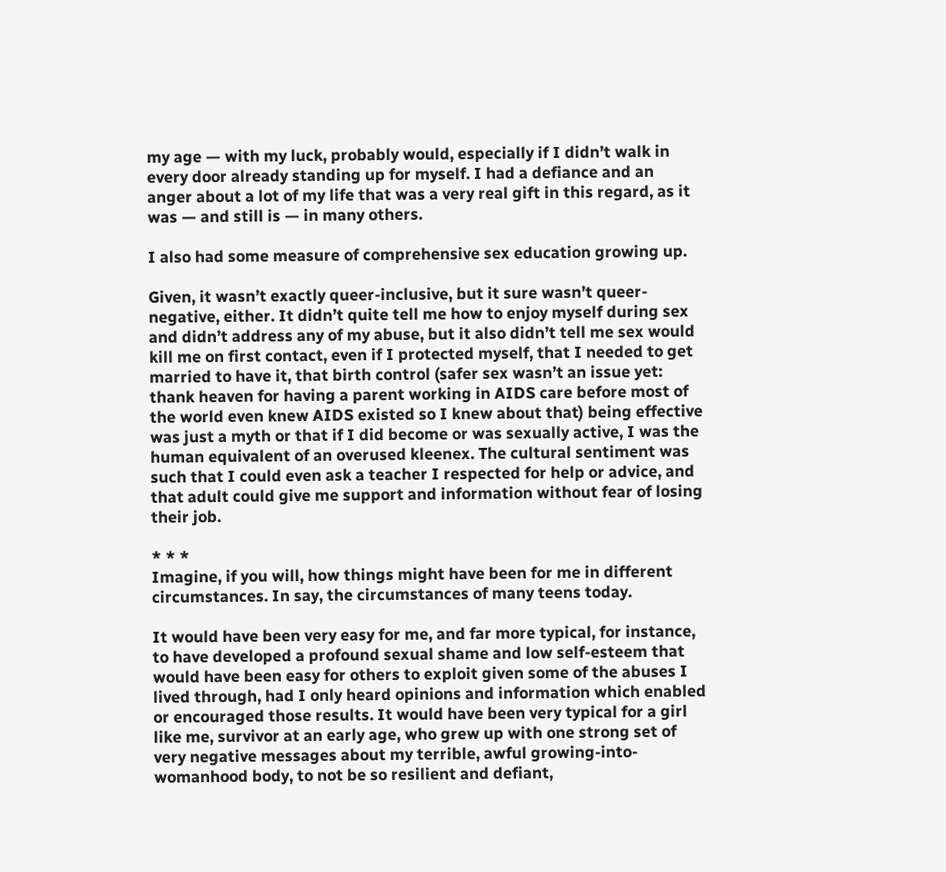my age — with my luck, probably would, especially if I didn’t walk in every door already standing up for myself. I had a defiance and an anger about a lot of my life that was a very real gift in this regard, as it was — and still is — in many others.

I also had some measure of comprehensive sex education growing up.

Given, it wasn’t exactly queer-inclusive, but it sure wasn’t queer-negative, either. It didn’t quite tell me how to enjoy myself during sex and didn’t address any of my abuse, but it also didn’t tell me sex would kill me on first contact, even if I protected myself, that I needed to get married to have it, that birth control (safer sex wasn’t an issue yet: thank heaven for having a parent working in AIDS care before most of the world even knew AIDS existed so I knew about that) being effective was just a myth or that if I did become or was sexually active, I was the human equivalent of an overused kleenex. The cultural sentiment was such that I could even ask a teacher I respected for help or advice, and that adult could give me support and information without fear of losing their job.

* * *
Imagine, if you will, how things might have been for me in different circumstances. In say, the circumstances of many teens today.

It would have been very easy for me, and far more typical, for instance, to have developed a profound sexual shame and low self-esteem that would have been easy for others to exploit given some of the abuses I lived through, had I only heard opinions and information which enabled or encouraged those results. It would have been very typical for a girl like me, survivor at an early age, who grew up with one strong set of very negative messages about my terrible, awful growing-into-womanhood body, to not be so resilient and defiant,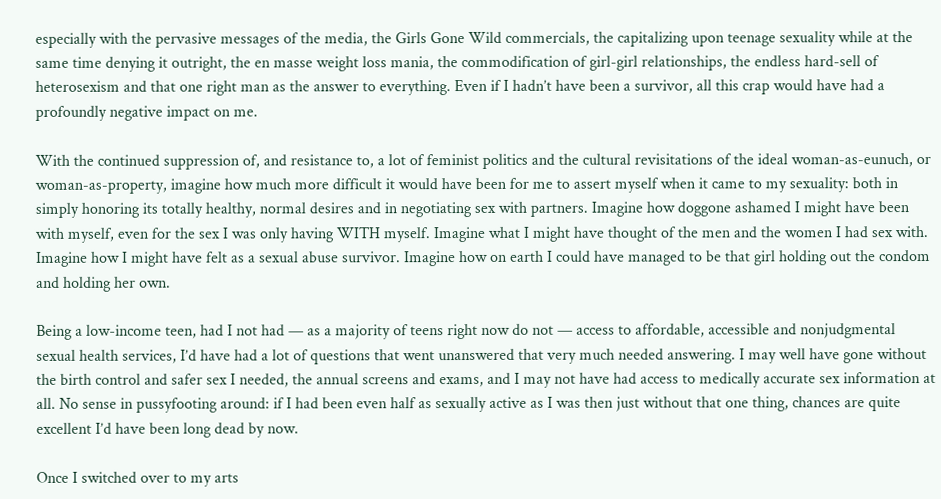especially with the pervasive messages of the media, the Girls Gone Wild commercials, the capitalizing upon teenage sexuality while at the same time denying it outright, the en masse weight loss mania, the commodification of girl-girl relationships, the endless hard-sell of heterosexism and that one right man as the answer to everything. Even if I hadn’t have been a survivor, all this crap would have had a profoundly negative impact on me.

With the continued suppression of, and resistance to, a lot of feminist politics and the cultural revisitations of the ideal woman-as-eunuch, or woman-as-property, imagine how much more difficult it would have been for me to assert myself when it came to my sexuality: both in simply honoring its totally healthy, normal desires and in negotiating sex with partners. Imagine how doggone ashamed I might have been with myself, even for the sex I was only having WITH myself. Imagine what I might have thought of the men and the women I had sex with. Imagine how I might have felt as a sexual abuse survivor. Imagine how on earth I could have managed to be that girl holding out the condom and holding her own.

Being a low-income teen, had I not had — as a majority of teens right now do not — access to affordable, accessible and nonjudgmental sexual health services, I’d have had a lot of questions that went unanswered that very much needed answering. I may well have gone without the birth control and safer sex I needed, the annual screens and exams, and I may not have had access to medically accurate sex information at all. No sense in pussyfooting around: if I had been even half as sexually active as I was then just without that one thing, chances are quite excellent I’d have been long dead by now.

Once I switched over to my arts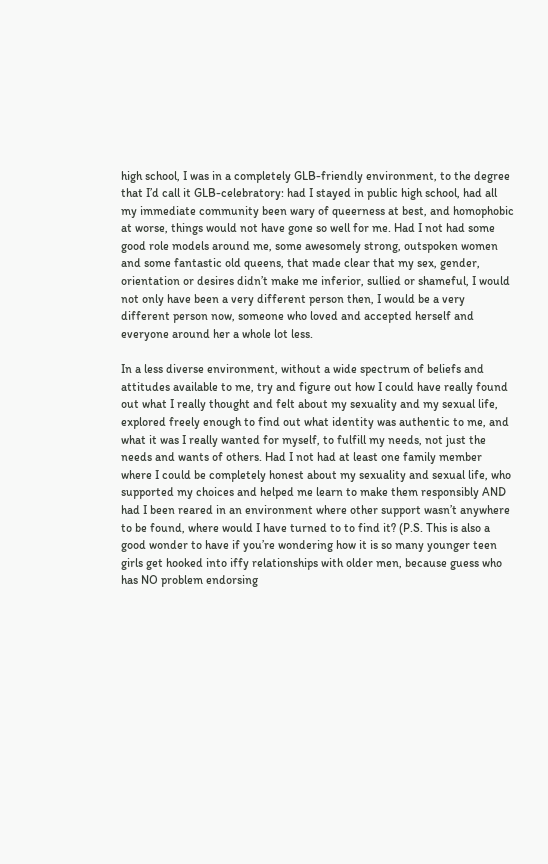high school, I was in a completely GLB-friendly environment, to the degree that I’d call it GLB-celebratory: had I stayed in public high school, had all my immediate community been wary of queerness at best, and homophobic at worse, things would not have gone so well for me. Had I not had some good role models around me, some awesomely strong, outspoken women and some fantastic old queens, that made clear that my sex, gender, orientation or desires didn’t make me inferior, sullied or shameful, I would not only have been a very different person then, I would be a very different person now, someone who loved and accepted herself and everyone around her a whole lot less.

In a less diverse environment, without a wide spectrum of beliefs and attitudes available to me, try and figure out how I could have really found out what I really thought and felt about my sexuality and my sexual life, explored freely enough to find out what identity was authentic to me, and what it was I really wanted for myself, to fulfill my needs, not just the needs and wants of others. Had I not had at least one family member where I could be completely honest about my sexuality and sexual life, who supported my choices and helped me learn to make them responsibly AND had I been reared in an environment where other support wasn’t anywhere to be found, where would I have turned to to find it? (P.S. This is also a good wonder to have if you’re wondering how it is so many younger teen girls get hooked into iffy relationships with older men, because guess who has NO problem endorsing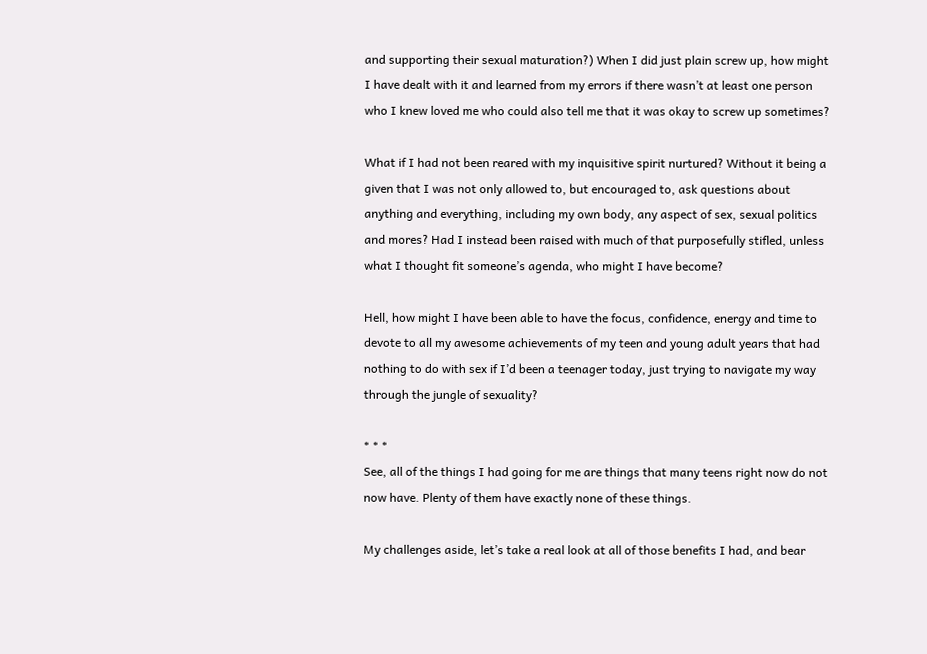and supporting their sexual maturation?) When I did just plain screw up, how might I have dealt with it and learned from my errors if there wasn’t at least one person who I knew loved me who could also tell me that it was okay to screw up sometimes?

What if I had not been reared with my inquisitive spirit nurtured? Without it being a given that I was not only allowed to, but encouraged to, ask questions about anything and everything, including my own body, any aspect of sex, sexual politics and mores? Had I instead been raised with much of that purposefully stifled, unless what I thought fit someone’s agenda, who might I have become?

Hell, how might I have been able to have the focus, confidence, energy and time to devote to all my awesome achievements of my teen and young adult years that had nothing to do with sex if I’d been a teenager today, just trying to navigate my way through the jungle of sexuality?

* * *
See, all of the things I had going for me are things that many teens right now do not now have. Plenty of them have exactly none of these things.

My challenges aside, let’s take a real look at all of those benefits I had, and bear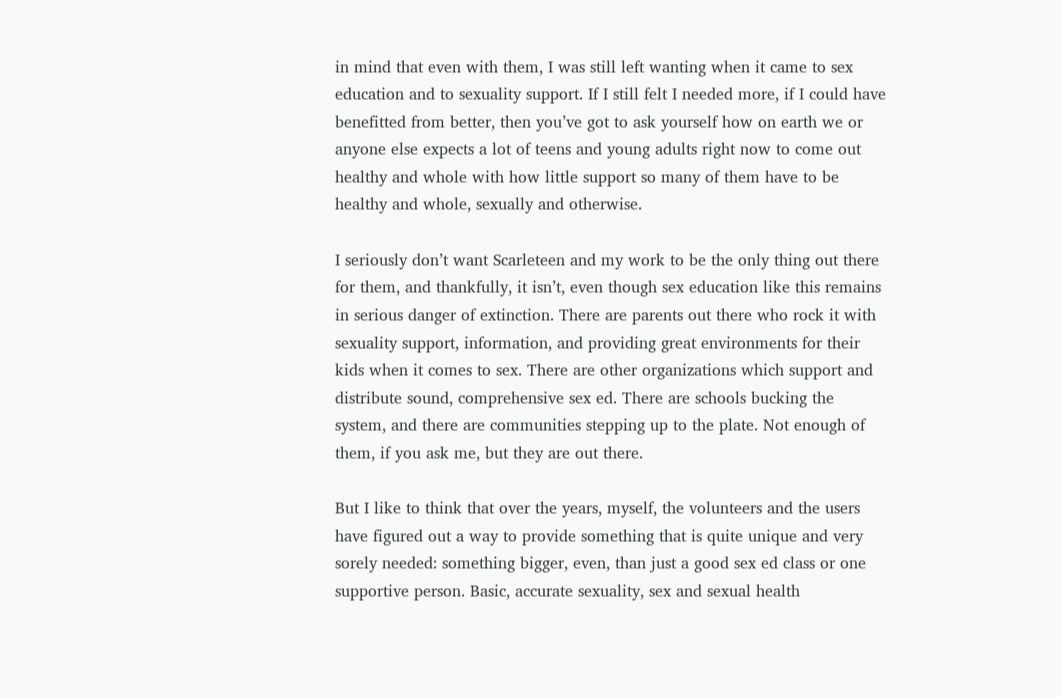in mind that even with them, I was still left wanting when it came to sex education and to sexuality support. If I still felt I needed more, if I could have benefitted from better, then you’ve got to ask yourself how on earth we or anyone else expects a lot of teens and young adults right now to come out healthy and whole with how little support so many of them have to be healthy and whole, sexually and otherwise.

I seriously don’t want Scarleteen and my work to be the only thing out there for them, and thankfully, it isn’t, even though sex education like this remains in serious danger of extinction. There are parents out there who rock it with sexuality support, information, and providing great environments for their kids when it comes to sex. There are other organizations which support and distribute sound, comprehensive sex ed. There are schools bucking the system, and there are communities stepping up to the plate. Not enough of them, if you ask me, but they are out there.

But I like to think that over the years, myself, the volunteers and the users have figured out a way to provide something that is quite unique and very sorely needed: something bigger, even, than just a good sex ed class or one supportive person. Basic, accurate sexuality, sex and sexual health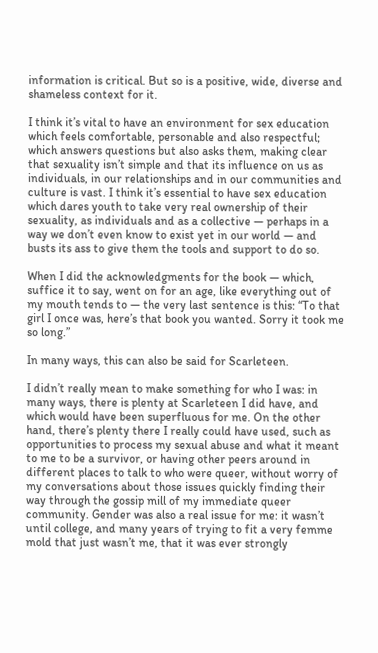information is critical. But so is a positive, wide, diverse and shameless context for it.

I think it’s vital to have an environment for sex education which feels comfortable, personable and also respectful; which answers questions but also asks them, making clear that sexuality isn’t simple and that its influence on us as individuals, in our relationships and in our communities and culture is vast. I think it’s essential to have sex education which dares youth to take very real ownership of their sexuality, as individuals and as a collective — perhaps in a way we don’t even know to exist yet in our world — and busts its ass to give them the tools and support to do so.

When I did the acknowledgments for the book — which, suffice it to say, went on for an age, like everything out of my mouth tends to — the very last sentence is this: “To that girl I once was, here’s that book you wanted. Sorry it took me so long.”

In many ways, this can also be said for Scarleteen.

I didn’t really mean to make something for who I was: in many ways, there is plenty at Scarleteen I did have, and which would have been superfluous for me. On the other hand, there’s plenty there I really could have used, such as opportunities to process my sexual abuse and what it meant to me to be a survivor, or having other peers around in different places to talk to who were queer, without worry of my conversations about those issues quickly finding their way through the gossip mill of my immediate queer community. Gender was also a real issue for me: it wasn’t until college, and many years of trying to fit a very femme mold that just wasn’t me, that it was ever strongly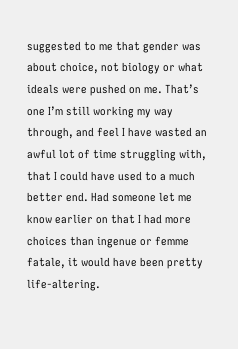suggested to me that gender was about choice, not biology or what ideals were pushed on me. That’s one I’m still working my way through, and feel I have wasted an awful lot of time struggling with, that I could have used to a much better end. Had someone let me know earlier on that I had more choices than ingenue or femme fatale, it would have been pretty life-altering.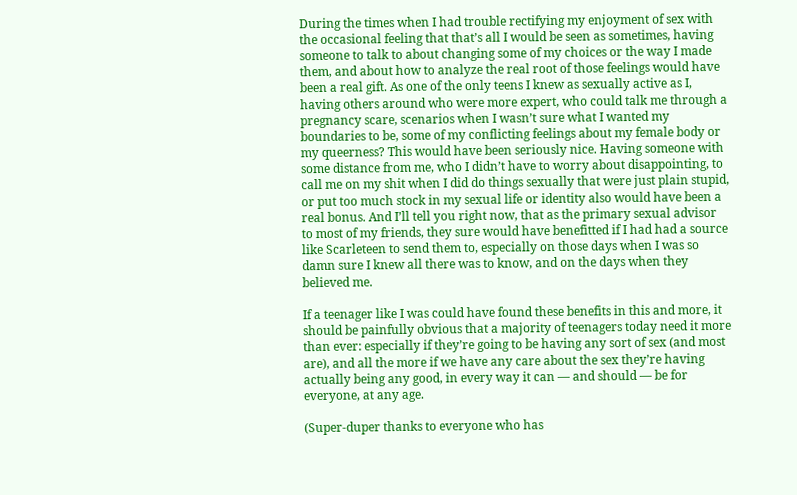During the times when I had trouble rectifying my enjoyment of sex with the occasional feeling that that’s all I would be seen as sometimes, having someone to talk to about changing some of my choices or the way I made them, and about how to analyze the real root of those feelings would have been a real gift. As one of the only teens I knew as sexually active as I, having others around who were more expert, who could talk me through a pregnancy scare, scenarios when I wasn’t sure what I wanted my boundaries to be, some of my conflicting feelings about my female body or my queerness? This would have been seriously nice. Having someone with some distance from me, who I didn’t have to worry about disappointing, to call me on my shit when I did do things sexually that were just plain stupid, or put too much stock in my sexual life or identity also would have been a real bonus. And I’ll tell you right now, that as the primary sexual advisor to most of my friends, they sure would have benefitted if I had had a source like Scarleteen to send them to, especially on those days when I was so damn sure I knew all there was to know, and on the days when they believed me.

If a teenager like I was could have found these benefits in this and more, it should be painfully obvious that a majority of teenagers today need it more than ever: especially if they’re going to be having any sort of sex (and most are), and all the more if we have any care about the sex they’re having actually being any good, in every way it can — and should — be for everyone, at any age.

(Super-duper thanks to everyone who has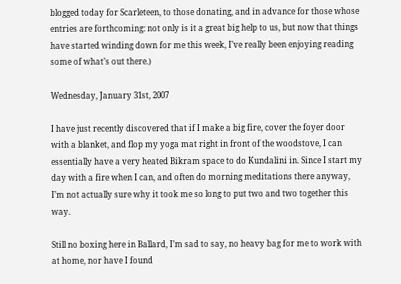blogged today for Scarleteen, to those donating, and in advance for those whose entries are forthcoming: not only is it a great big help to us, but now that things have started winding down for me this week, I’ve really been enjoying reading some of what’s out there.)

Wednesday, January 31st, 2007

I have just recently discovered that if I make a big fire, cover the foyer door with a blanket, and flop my yoga mat right in front of the woodstove, I can essentially have a very heated Bikram space to do Kundalini in. Since I start my day with a fire when I can, and often do morning meditations there anyway, I’m not actually sure why it took me so long to put two and two together this way.

Still no boxing here in Ballard, I’m sad to say, no heavy bag for me to work with at home, nor have I found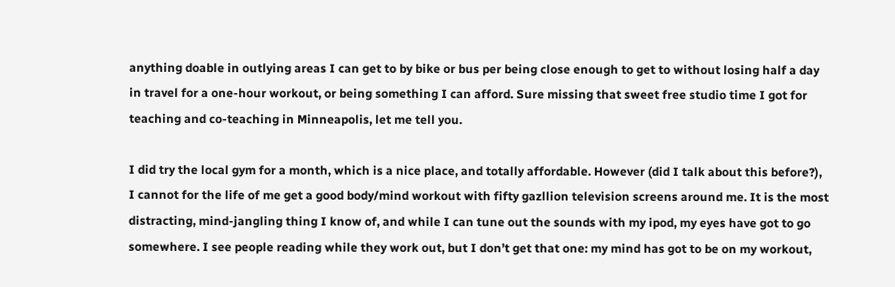anything doable in outlying areas I can get to by bike or bus per being close enough to get to without losing half a day in travel for a one-hour workout, or being something I can afford. Sure missing that sweet free studio time I got for teaching and co-teaching in Minneapolis, let me tell you.

I did try the local gym for a month, which is a nice place, and totally affordable. However (did I talk about this before?), I cannot for the life of me get a good body/mind workout with fifty gazllion television screens around me. It is the most distracting, mind-jangling thing I know of, and while I can tune out the sounds with my ipod, my eyes have got to go somewhere. I see people reading while they work out, but I don’t get that one: my mind has got to be on my workout,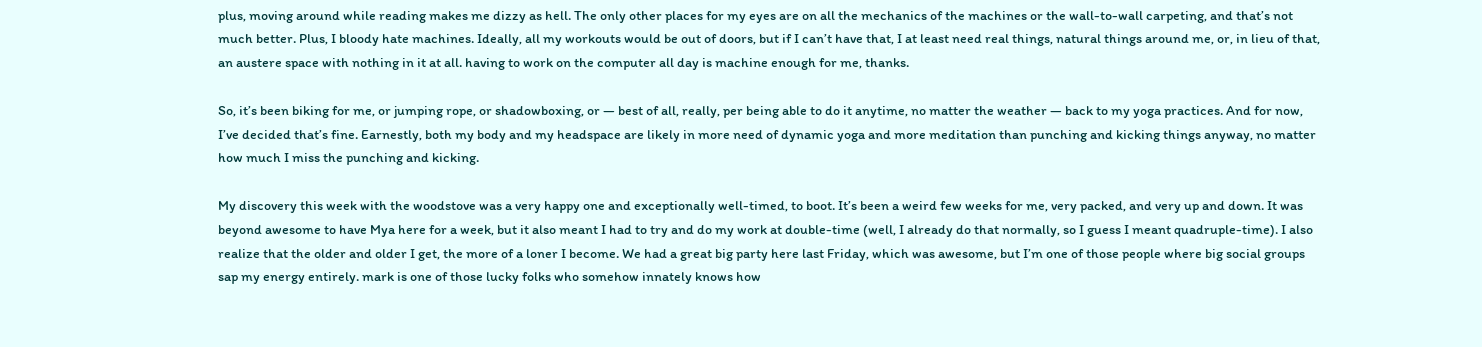plus, moving around while reading makes me dizzy as hell. The only other places for my eyes are on all the mechanics of the machines or the wall-to-wall carpeting, and that’s not much better. Plus, I bloody hate machines. Ideally, all my workouts would be out of doors, but if I can’t have that, I at least need real things, natural things around me, or, in lieu of that, an austere space with nothing in it at all. having to work on the computer all day is machine enough for me, thanks.

So, it’s been biking for me, or jumping rope, or shadowboxing, or — best of all, really, per being able to do it anytime, no matter the weather — back to my yoga practices. And for now, I’ve decided that’s fine. Earnestly, both my body and my headspace are likely in more need of dynamic yoga and more meditation than punching and kicking things anyway, no matter how much I miss the punching and kicking.

My discovery this week with the woodstove was a very happy one and exceptionally well-timed, to boot. It’s been a weird few weeks for me, very packed, and very up and down. It was beyond awesome to have Mya here for a week, but it also meant I had to try and do my work at double-time (well, I already do that normally, so I guess I meant quadruple-time). I also realize that the older and older I get, the more of a loner I become. We had a great big party here last Friday, which was awesome, but I’m one of those people where big social groups sap my energy entirely. mark is one of those lucky folks who somehow innately knows how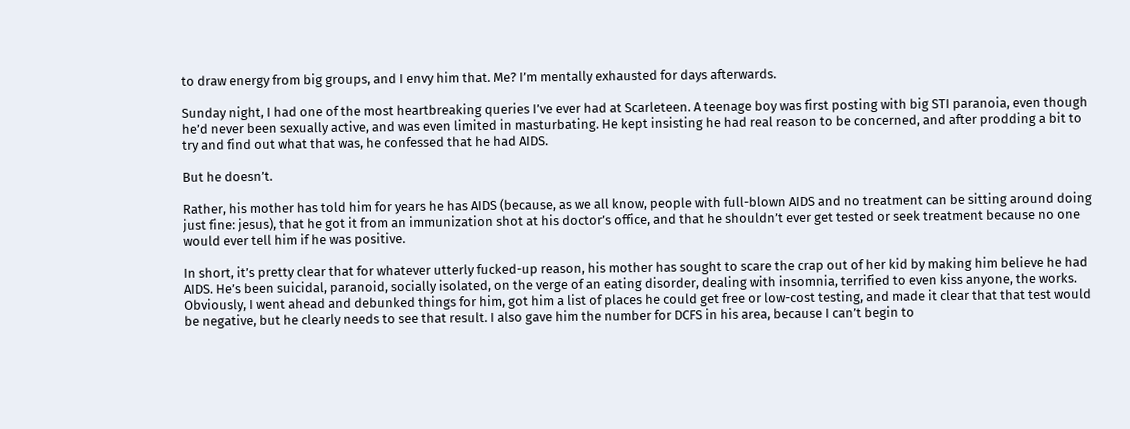to draw energy from big groups, and I envy him that. Me? I’m mentally exhausted for days afterwards.

Sunday night, I had one of the most heartbreaking queries I’ve ever had at Scarleteen. A teenage boy was first posting with big STI paranoia, even though he’d never been sexually active, and was even limited in masturbating. He kept insisting he had real reason to be concerned, and after prodding a bit to try and find out what that was, he confessed that he had AIDS.

But he doesn’t.

Rather, his mother has told him for years he has AIDS (because, as we all know, people with full-blown AIDS and no treatment can be sitting around doing just fine: jesus), that he got it from an immunization shot at his doctor’s office, and that he shouldn’t ever get tested or seek treatment because no one would ever tell him if he was positive.

In short, it’s pretty clear that for whatever utterly fucked-up reason, his mother has sought to scare the crap out of her kid by making him believe he had AIDS. He’s been suicidal, paranoid, socially isolated, on the verge of an eating disorder, dealing with insomnia, terrified to even kiss anyone, the works. Obviously, I went ahead and debunked things for him, got him a list of places he could get free or low-cost testing, and made it clear that that test would be negative, but he clearly needs to see that result. I also gave him the number for DCFS in his area, because I can’t begin to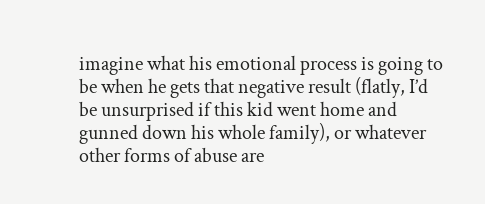imagine what his emotional process is going to be when he gets that negative result (flatly, I’d be unsurprised if this kid went home and gunned down his whole family), or whatever other forms of abuse are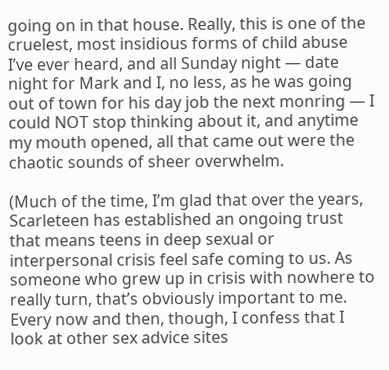going on in that house. Really, this is one of the cruelest, most insidious forms of child abuse I’ve ever heard, and all Sunday night — date night for Mark and I, no less, as he was going out of town for his day job the next monring — I could NOT stop thinking about it, and anytime my mouth opened, all that came out were the chaotic sounds of sheer overwhelm.

(Much of the time, I’m glad that over the years, Scarleteen has established an ongoing trust that means teens in deep sexual or interpersonal crisis feel safe coming to us. As someone who grew up in crisis with nowhere to really turn, that’s obviously important to me. Every now and then, though, I confess that I look at other sex advice sites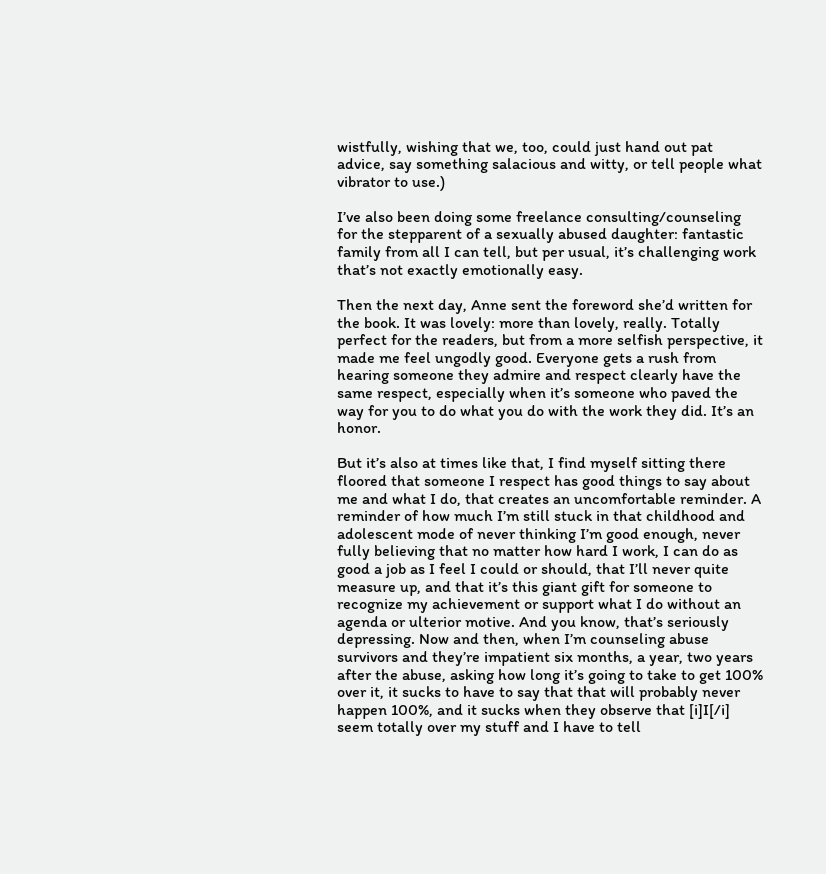wistfully, wishing that we, too, could just hand out pat advice, say something salacious and witty, or tell people what vibrator to use.)

I’ve also been doing some freelance consulting/counseling for the stepparent of a sexually abused daughter: fantastic family from all I can tell, but per usual, it’s challenging work that’s not exactly emotionally easy.

Then the next day, Anne sent the foreword she’d written for the book. It was lovely: more than lovely, really. Totally perfect for the readers, but from a more selfish perspective, it made me feel ungodly good. Everyone gets a rush from hearing someone they admire and respect clearly have the same respect, especially when it’s someone who paved the way for you to do what you do with the work they did. It’s an honor.

But it’s also at times like that, I find myself sitting there floored that someone I respect has good things to say about me and what I do, that creates an uncomfortable reminder. A reminder of how much I’m still stuck in that childhood and adolescent mode of never thinking I’m good enough, never fully believing that no matter how hard I work, I can do as good a job as I feel I could or should, that I’ll never quite measure up, and that it’s this giant gift for someone to recognize my achievement or support what I do without an agenda or ulterior motive. And you know, that’s seriously depressing. Now and then, when I’m counseling abuse survivors and they’re impatient six months, a year, two years after the abuse, asking how long it’s going to take to get 100% over it, it sucks to have to say that that will probably never happen 100%, and it sucks when they observe that [i]I[/i] seem totally over my stuff and I have to tell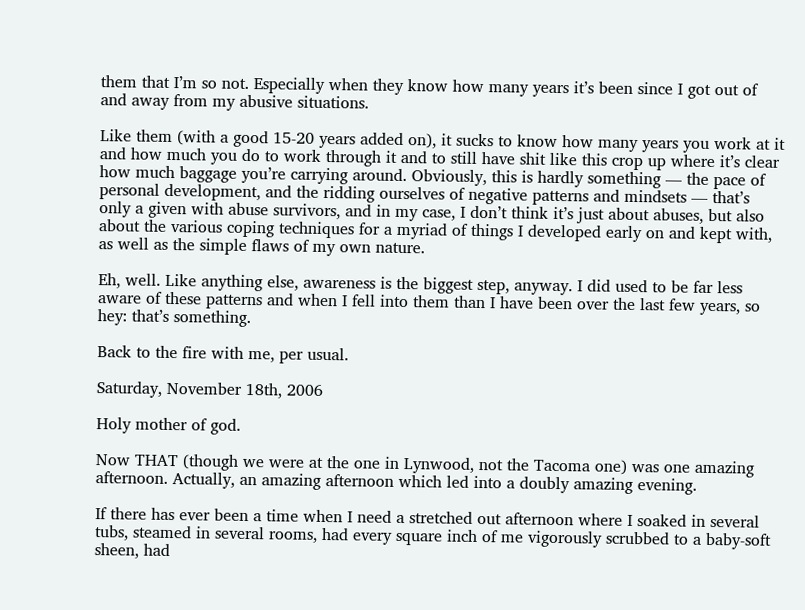them that I’m so not. Especially when they know how many years it’s been since I got out of and away from my abusive situations.

Like them (with a good 15-20 years added on), it sucks to know how many years you work at it and how much you do to work through it and to still have shit like this crop up where it’s clear how much baggage you’re carrying around. Obviously, this is hardly something — the pace of personal development, and the ridding ourselves of negative patterns and mindsets — that’s only a given with abuse survivors, and in my case, I don’t think it’s just about abuses, but also about the various coping techniques for a myriad of things I developed early on and kept with, as well as the simple flaws of my own nature.

Eh, well. Like anything else, awareness is the biggest step, anyway. I did used to be far less aware of these patterns and when I fell into them than I have been over the last few years, so hey: that’s something.

Back to the fire with me, per usual.

Saturday, November 18th, 2006

Holy mother of god.

Now THAT (though we were at the one in Lynwood, not the Tacoma one) was one amazing afternoon. Actually, an amazing afternoon which led into a doubly amazing evening.

If there has ever been a time when I need a stretched out afternoon where I soaked in several tubs, steamed in several rooms, had every square inch of me vigorously scrubbed to a baby-soft sheen, had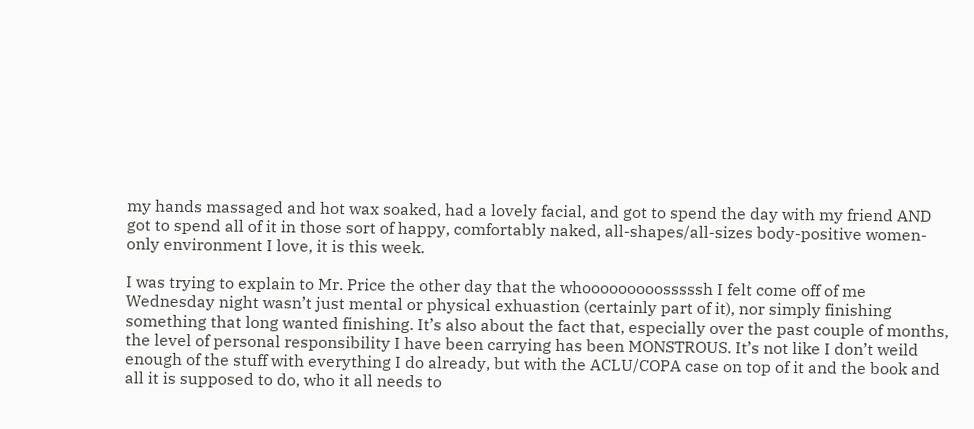my hands massaged and hot wax soaked, had a lovely facial, and got to spend the day with my friend AND got to spend all of it in those sort of happy, comfortably naked, all-shapes/all-sizes body-positive women-only environment I love, it is this week.

I was trying to explain to Mr. Price the other day that the whooooooooosssssh I felt come off of me Wednesday night wasn’t just mental or physical exhuastion (certainly part of it), nor simply finishing something that long wanted finishing. It’s also about the fact that, especially over the past couple of months, the level of personal responsibility I have been carrying has been MONSTROUS. It’s not like I don’t weild enough of the stuff with everything I do already, but with the ACLU/COPA case on top of it and the book and all it is supposed to do, who it all needs to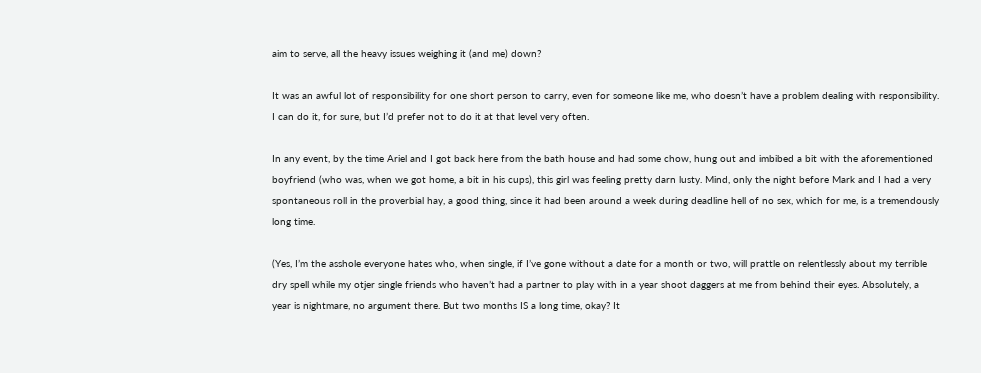aim to serve, all the heavy issues weighing it (and me) down?

It was an awful lot of responsibility for one short person to carry, even for someone like me, who doesn’t have a problem dealing with responsibility. I can do it, for sure, but I’d prefer not to do it at that level very often.

In any event, by the time Ariel and I got back here from the bath house and had some chow, hung out and imbibed a bit with the aforementioned boyfriend (who was, when we got home, a bit in his cups), this girl was feeling pretty darn lusty. Mind, only the night before Mark and I had a very spontaneous roll in the proverbial hay, a good thing, since it had been around a week during deadline hell of no sex, which for me, is a tremendously long time.

(Yes, I’m the asshole everyone hates who, when single, if I’ve gone without a date for a month or two, will prattle on relentlessly about my terrible dry spell while my otjer single friends who haven’t had a partner to play with in a year shoot daggers at me from behind their eyes. Absolutely, a year is nightmare, no argument there. But two months IS a long time, okay? It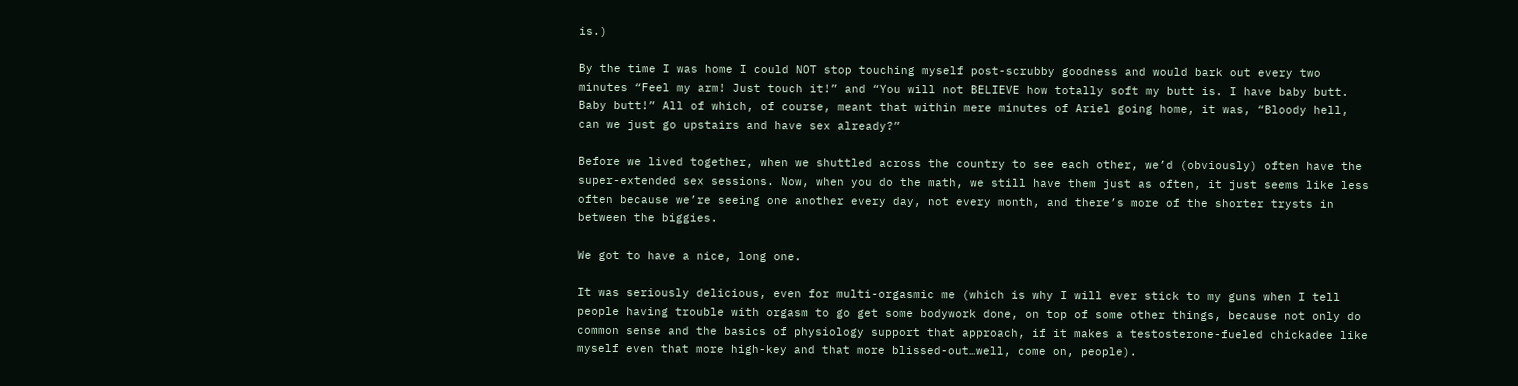is.)

By the time I was home I could NOT stop touching myself post-scrubby goodness and would bark out every two minutes “Feel my arm! Just touch it!” and “You will not BELIEVE how totally soft my butt is. I have baby butt. Baby butt!” All of which, of course, meant that within mere minutes of Ariel going home, it was, “Bloody hell, can we just go upstairs and have sex already?”

Before we lived together, when we shuttled across the country to see each other, we’d (obviously) often have the super-extended sex sessions. Now, when you do the math, we still have them just as often, it just seems like less often because we’re seeing one another every day, not every month, and there’s more of the shorter trysts in between the biggies.

We got to have a nice, long one.

It was seriously delicious, even for multi-orgasmic me (which is why I will ever stick to my guns when I tell people having trouble with orgasm to go get some bodywork done, on top of some other things, because not only do common sense and the basics of physiology support that approach, if it makes a testosterone-fueled chickadee like myself even that more high-key and that more blissed-out…well, come on, people).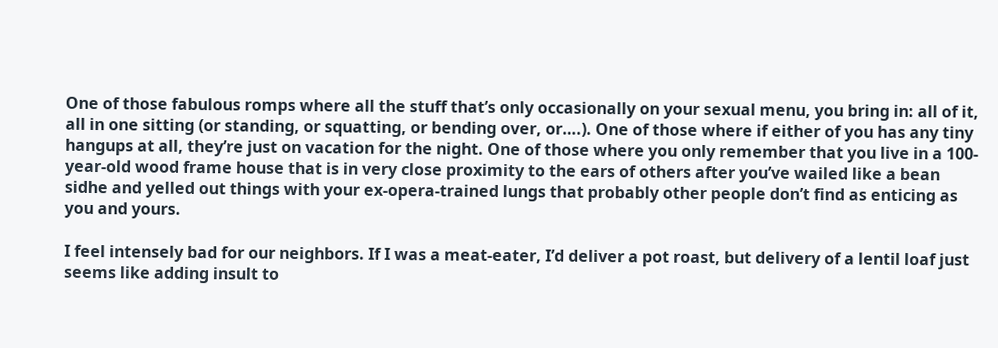One of those fabulous romps where all the stuff that’s only occasionally on your sexual menu, you bring in: all of it, all in one sitting (or standing, or squatting, or bending over, or….). One of those where if either of you has any tiny hangups at all, they’re just on vacation for the night. One of those where you only remember that you live in a 100-year-old wood frame house that is in very close proximity to the ears of others after you’ve wailed like a bean sidhe and yelled out things with your ex-opera-trained lungs that probably other people don’t find as enticing as you and yours.

I feel intensely bad for our neighbors. If I was a meat-eater, I’d deliver a pot roast, but delivery of a lentil loaf just seems like adding insult to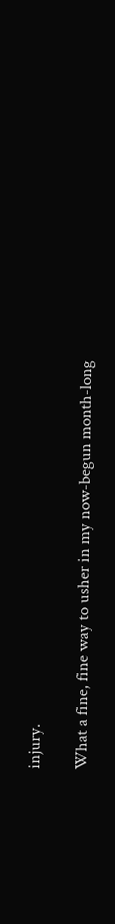injury.

What a fine, fine way to usher in my now-begun month-long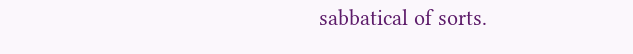sabbatical of sorts.